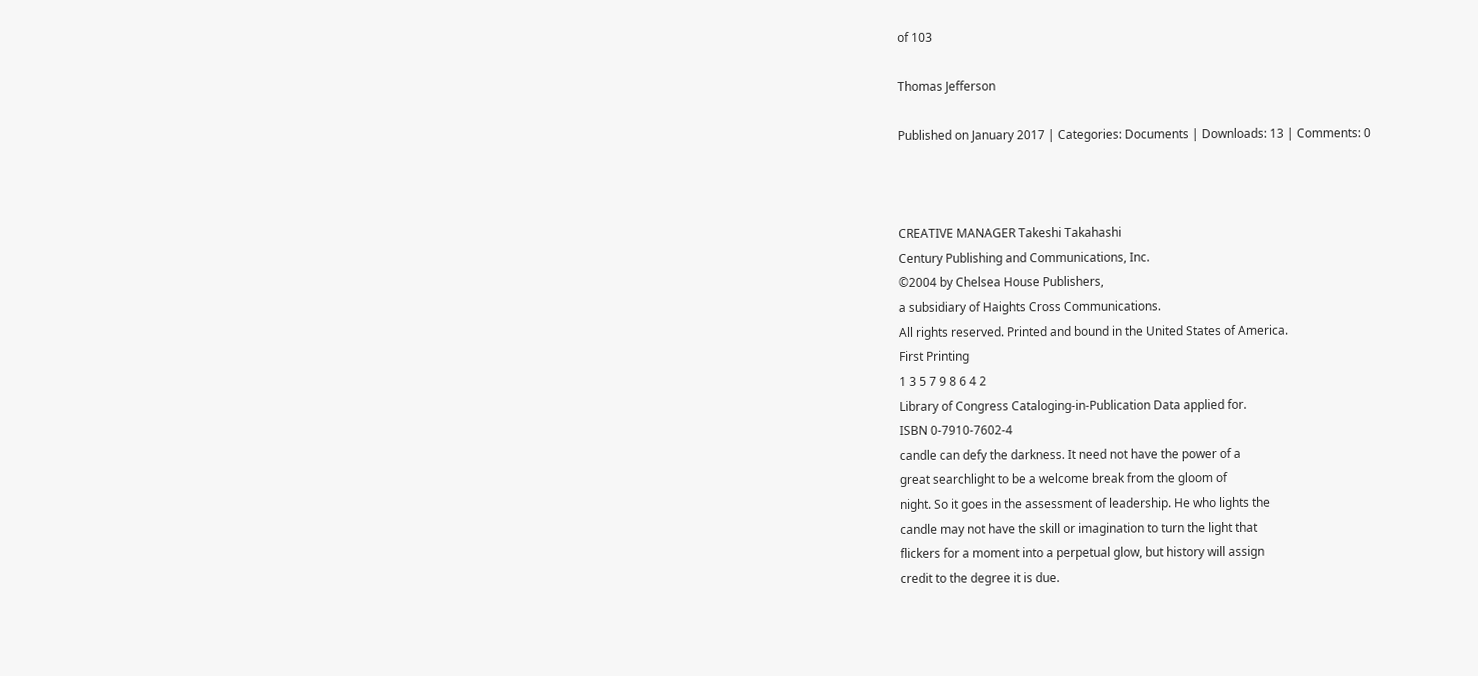of 103

Thomas Jefferson

Published on January 2017 | Categories: Documents | Downloads: 13 | Comments: 0



CREATIVE MANAGER Takeshi Takahashi
Century Publishing and Communications, Inc.
©2004 by Chelsea House Publishers,
a subsidiary of Haights Cross Communications.
All rights reserved. Printed and bound in the United States of America.
First Printing
1 3 5 7 9 8 6 4 2
Library of Congress Cataloging-in-Publication Data applied for.
ISBN 0-7910-7602-4
candle can defy the darkness. It need not have the power of a
great searchlight to be a welcome break from the gloom of
night. So it goes in the assessment of leadership. He who lights the
candle may not have the skill or imagination to turn the light that
flickers for a moment into a perpetual glow, but history will assign
credit to the degree it is due.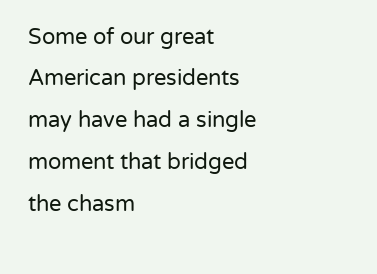Some of our great American presidents may have had a single
moment that bridged the chasm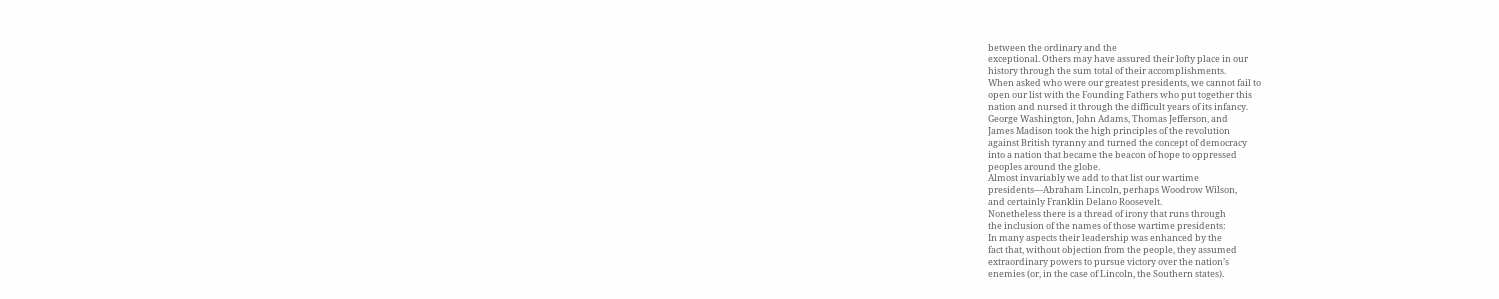between the ordinary and the
exceptional. Others may have assured their lofty place in our
history through the sum total of their accomplishments.
When asked who were our greatest presidents, we cannot fail to
open our list with the Founding Fathers who put together this
nation and nursed it through the difficult years of its infancy.
George Washington, John Adams, Thomas Jefferson, and
James Madison took the high principles of the revolution
against British tyranny and turned the concept of democracy
into a nation that became the beacon of hope to oppressed
peoples around the globe.
Almost invariably we add to that list our wartime
presidents—Abraham Lincoln, perhaps Woodrow Wilson,
and certainly Franklin Delano Roosevelt.
Nonetheless there is a thread of irony that runs through
the inclusion of the names of those wartime presidents:
In many aspects their leadership was enhanced by the
fact that, without objection from the people, they assumed
extraordinary powers to pursue victory over the nation’s
enemies (or, in the case of Lincoln, the Southern states).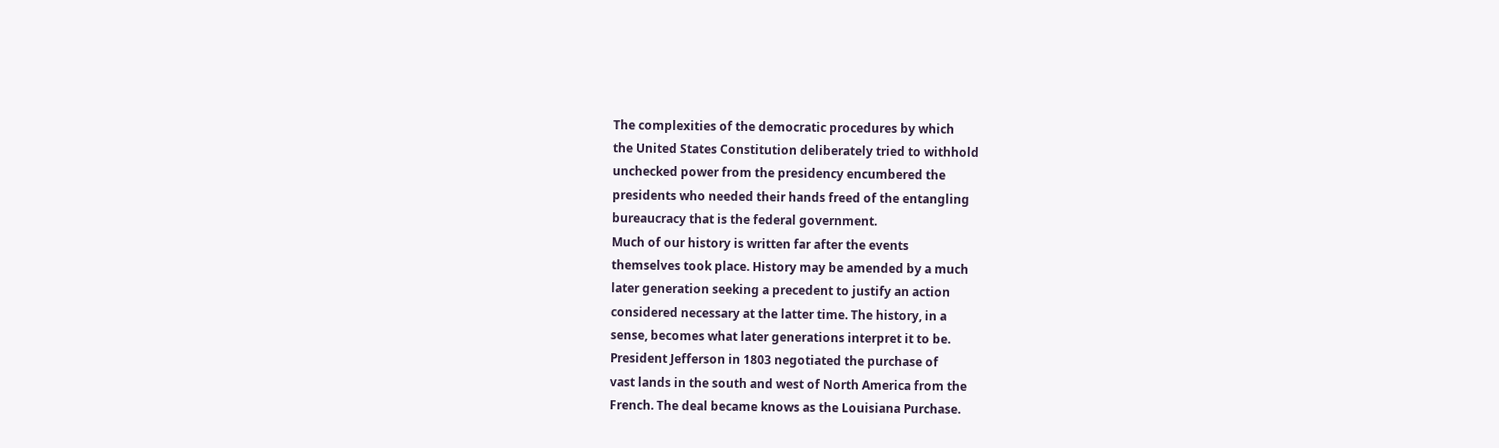The complexities of the democratic procedures by which
the United States Constitution deliberately tried to withhold
unchecked power from the presidency encumbered the
presidents who needed their hands freed of the entangling
bureaucracy that is the federal government.
Much of our history is written far after the events
themselves took place. History may be amended by a much
later generation seeking a precedent to justify an action
considered necessary at the latter time. The history, in a
sense, becomes what later generations interpret it to be.
President Jefferson in 1803 negotiated the purchase of
vast lands in the south and west of North America from the
French. The deal became knows as the Louisiana Purchase.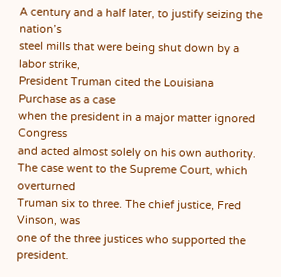A century and a half later, to justify seizing the nation’s
steel mills that were being shut down by a labor strike,
President Truman cited the Louisiana Purchase as a case
when the president in a major matter ignored Congress
and acted almost solely on his own authority.
The case went to the Supreme Court, which overturned
Truman six to three. The chief justice, Fred Vinson, was
one of the three justices who supported the president.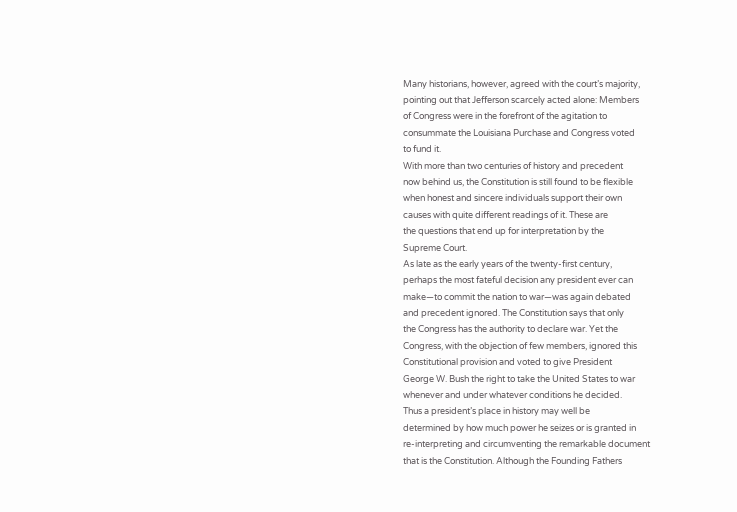Many historians, however, agreed with the court’s majority,
pointing out that Jefferson scarcely acted alone: Members
of Congress were in the forefront of the agitation to
consummate the Louisiana Purchase and Congress voted
to fund it.
With more than two centuries of history and precedent
now behind us, the Constitution is still found to be flexible
when honest and sincere individuals support their own
causes with quite different readings of it. These are
the questions that end up for interpretation by the
Supreme Court.
As late as the early years of the twenty-first century,
perhaps the most fateful decision any president ever can
make—to commit the nation to war—was again debated
and precedent ignored. The Constitution says that only
the Congress has the authority to declare war. Yet the
Congress, with the objection of few members, ignored this
Constitutional provision and voted to give President
George W. Bush the right to take the United States to war
whenever and under whatever conditions he decided.
Thus a president’s place in history may well be
determined by how much power he seizes or is granted in
re-interpreting and circumventing the remarkable document
that is the Constitution. Although the Founding Fathers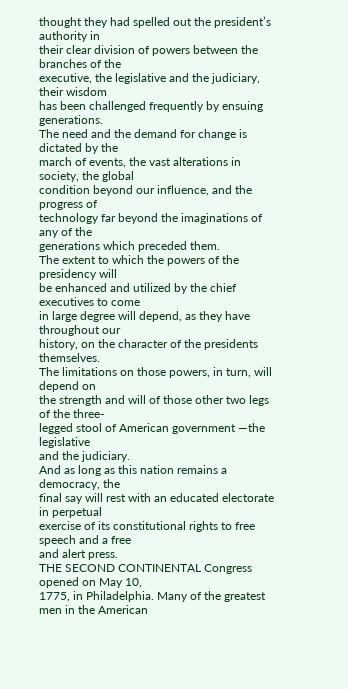thought they had spelled out the president’s authority in
their clear division of powers between the branches of the
executive, the legislative and the judiciary, their wisdom
has been challenged frequently by ensuing generations.
The need and the demand for change is dictated by the
march of events, the vast alterations in society, the global
condition beyond our influence, and the progress of
technology far beyond the imaginations of any of the
generations which preceded them.
The extent to which the powers of the presidency will
be enhanced and utilized by the chief executives to come
in large degree will depend, as they have throughout our
history, on the character of the presidents themselves.
The limitations on those powers, in turn, will depend on
the strength and will of those other two legs of the three-
legged stool of American government —the legislative
and the judiciary.
And as long as this nation remains a democracy, the
final say will rest with an educated electorate in perpetual
exercise of its constitutional rights to free speech and a free
and alert press.
THE SECOND CONTINENTAL Congress opened on May 10,
1775, in Philadelphia. Many of the greatest men in the American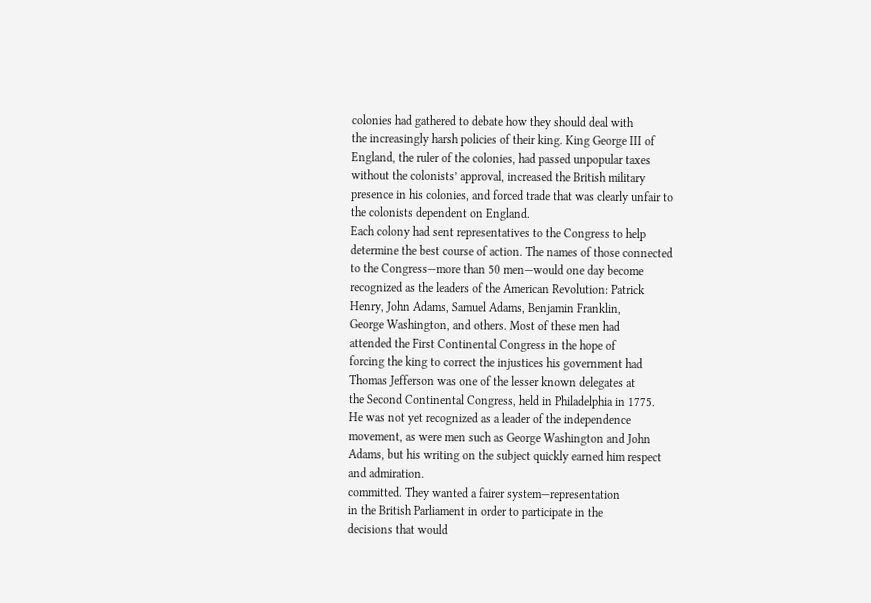colonies had gathered to debate how they should deal with
the increasingly harsh policies of their king. King George III of
England, the ruler of the colonies, had passed unpopular taxes
without the colonists’ approval, increased the British military
presence in his colonies, and forced trade that was clearly unfair to
the colonists dependent on England.
Each colony had sent representatives to the Congress to help
determine the best course of action. The names of those connected
to the Congress—more than 50 men—would one day become
recognized as the leaders of the American Revolution: Patrick
Henry, John Adams, Samuel Adams, Benjamin Franklin,
George Washington, and others. Most of these men had
attended the First Continental Congress in the hope of
forcing the king to correct the injustices his government had
Thomas Jefferson was one of the lesser known delegates at
the Second Continental Congress, held in Philadelphia in 1775.
He was not yet recognized as a leader of the independence
movement, as were men such as George Washington and John
Adams, but his writing on the subject quickly earned him respect
and admiration.
committed. They wanted a fairer system—representation
in the British Parliament in order to participate in the
decisions that would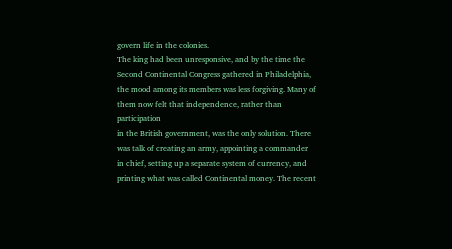govern life in the colonies.
The king had been unresponsive, and by the time the
Second Continental Congress gathered in Philadelphia,
the mood among its members was less forgiving. Many of
them now felt that independence, rather than participation
in the British government, was the only solution. There
was talk of creating an army, appointing a commander
in chief, setting up a separate system of currency, and
printing what was called Continental money. The recent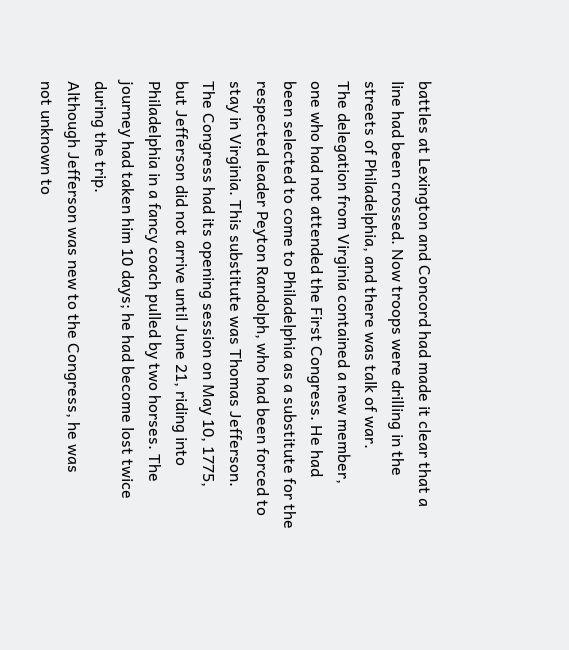battles at Lexington and Concord had made it clear that a
line had been crossed. Now troops were drilling in the
streets of Philadelphia, and there was talk of war.
The delegation from Virginia contained a new member,
one who had not attended the First Congress. He had
been selected to come to Philadelphia as a substitute for the
respected leader Peyton Randolph, who had been forced to
stay in Virginia. This substitute was Thomas Jefferson.
The Congress had its opening session on May 10, 1775,
but Jefferson did not arrive until June 21, riding into
Philadelphia in a fancy coach pulled by two horses. The
journey had taken him 10 days; he had become lost twice
during the trip.
Although Jefferson was new to the Congress, he was
not unknown to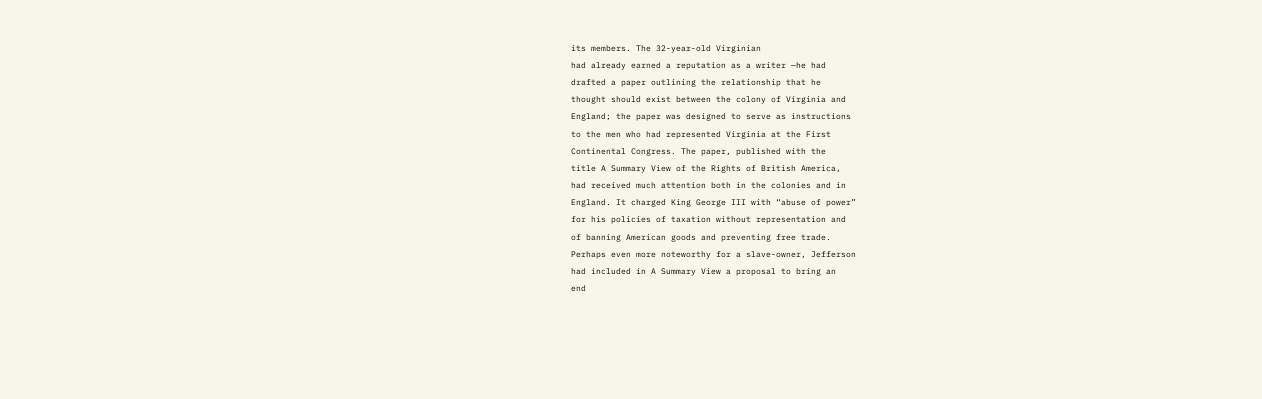its members. The 32-year-old Virginian
had already earned a reputation as a writer —he had
drafted a paper outlining the relationship that he
thought should exist between the colony of Virginia and
England; the paper was designed to serve as instructions
to the men who had represented Virginia at the First
Continental Congress. The paper, published with the
title A Summary View of the Rights of British America,
had received much attention both in the colonies and in
England. It charged King George III with “abuse of power”
for his policies of taxation without representation and
of banning American goods and preventing free trade.
Perhaps even more noteworthy for a slave-owner, Jefferson
had included in A Summary View a proposal to bring an
end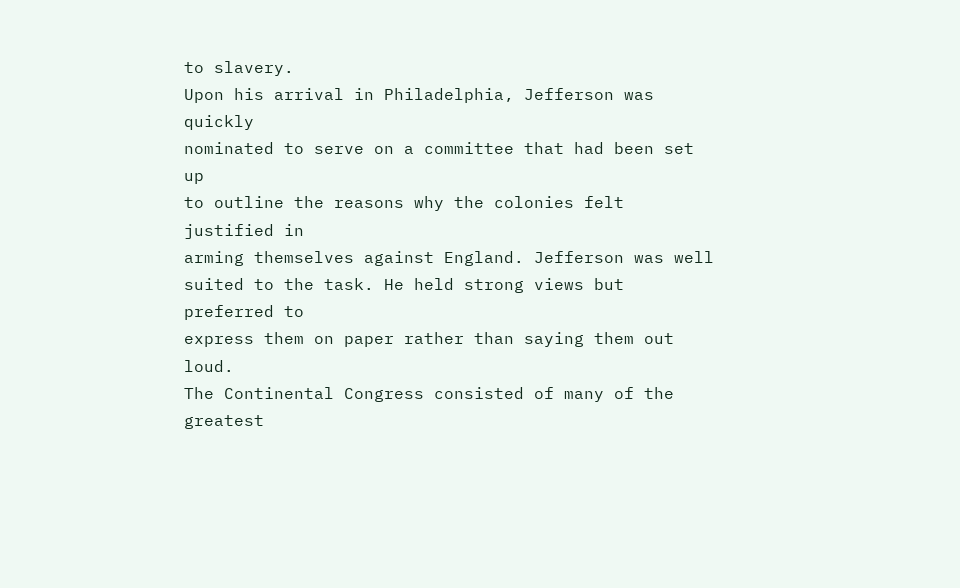to slavery.
Upon his arrival in Philadelphia, Jefferson was quickly
nominated to serve on a committee that had been set up
to outline the reasons why the colonies felt justified in
arming themselves against England. Jefferson was well
suited to the task. He held strong views but preferred to
express them on paper rather than saying them out loud.
The Continental Congress consisted of many of the greatest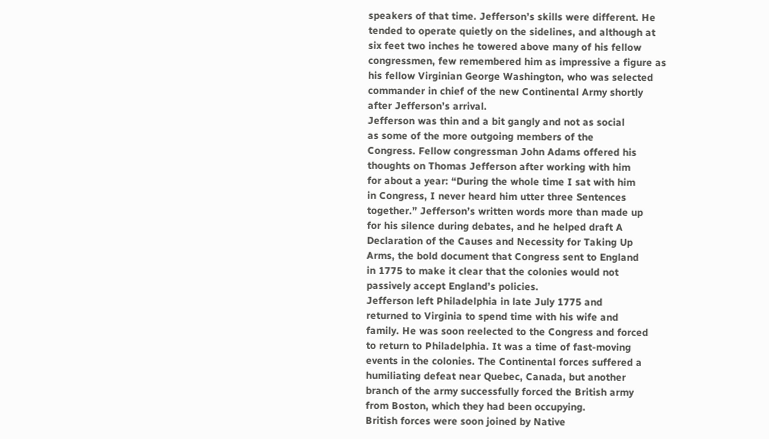speakers of that time. Jefferson’s skills were different. He
tended to operate quietly on the sidelines, and although at
six feet two inches he towered above many of his fellow
congressmen, few remembered him as impressive a figure as
his fellow Virginian George Washington, who was selected
commander in chief of the new Continental Army shortly
after Jefferson’s arrival.
Jefferson was thin and a bit gangly and not as social
as some of the more outgoing members of the
Congress. Fellow congressman John Adams offered his
thoughts on Thomas Jefferson after working with him
for about a year: “During the whole time I sat with him
in Congress, I never heard him utter three Sentences
together.” Jefferson’s written words more than made up
for his silence during debates, and he helped draft A
Declaration of the Causes and Necessity for Taking Up
Arms, the bold document that Congress sent to England
in 1775 to make it clear that the colonies would not
passively accept England’s policies.
Jefferson left Philadelphia in late July 1775 and
returned to Virginia to spend time with his wife and
family. He was soon reelected to the Congress and forced
to return to Philadelphia. It was a time of fast-moving
events in the colonies. The Continental forces suffered a
humiliating defeat near Quebec, Canada, but another
branch of the army successfully forced the British army
from Boston, which they had been occupying.
British forces were soon joined by Native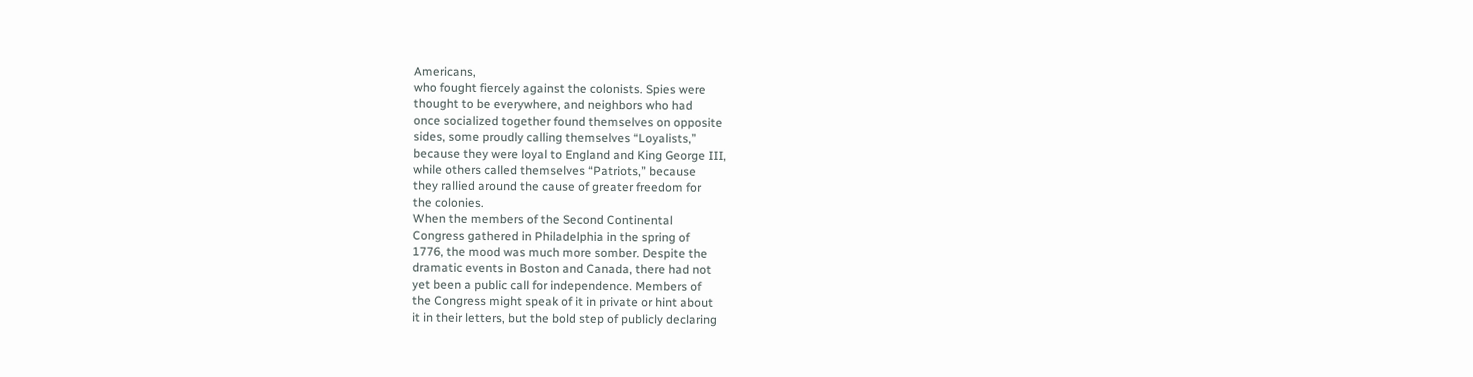Americans,
who fought fiercely against the colonists. Spies were
thought to be everywhere, and neighbors who had
once socialized together found themselves on opposite
sides, some proudly calling themselves “Loyalists,”
because they were loyal to England and King George III,
while others called themselves “Patriots,” because
they rallied around the cause of greater freedom for
the colonies.
When the members of the Second Continental
Congress gathered in Philadelphia in the spring of
1776, the mood was much more somber. Despite the
dramatic events in Boston and Canada, there had not
yet been a public call for independence. Members of
the Congress might speak of it in private or hint about
it in their letters, but the bold step of publicly declaring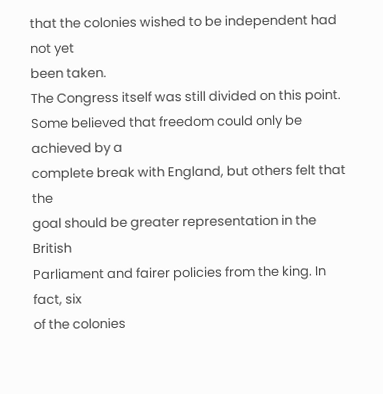that the colonies wished to be independent had not yet
been taken.
The Congress itself was still divided on this point.
Some believed that freedom could only be achieved by a
complete break with England, but others felt that the
goal should be greater representation in the British
Parliament and fairer policies from the king. In fact, six
of the colonies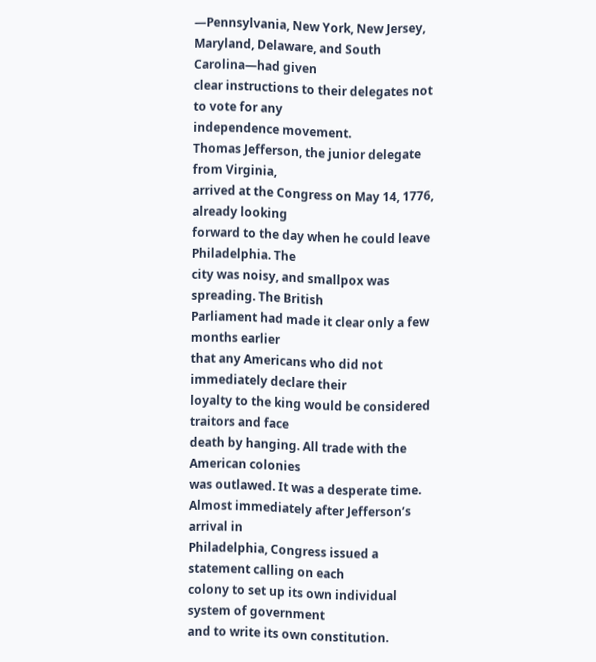—Pennsylvania, New York, New Jersey,
Maryland, Delaware, and South Carolina—had given
clear instructions to their delegates not to vote for any
independence movement.
Thomas Jefferson, the junior delegate from Virginia,
arrived at the Congress on May 14, 1776, already looking
forward to the day when he could leave Philadelphia. The
city was noisy, and smallpox was spreading. The British
Parliament had made it clear only a few months earlier
that any Americans who did not immediately declare their
loyalty to the king would be considered traitors and face
death by hanging. All trade with the American colonies
was outlawed. It was a desperate time.
Almost immediately after Jefferson’s arrival in
Philadelphia, Congress issued a statement calling on each
colony to set up its own individual system of government
and to write its own constitution.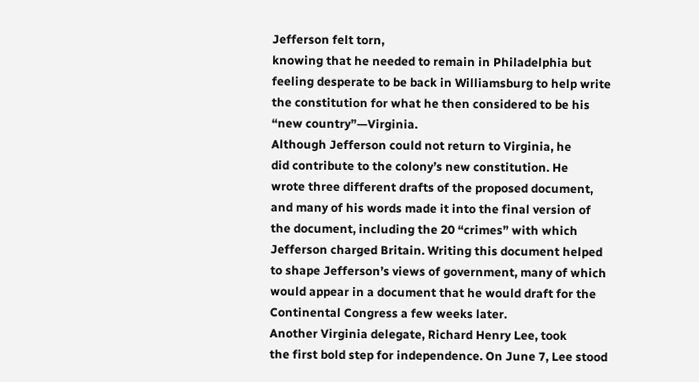Jefferson felt torn,
knowing that he needed to remain in Philadelphia but
feeling desperate to be back in Williamsburg to help write
the constitution for what he then considered to be his
“new country”—Virginia.
Although Jefferson could not return to Virginia, he
did contribute to the colony’s new constitution. He
wrote three different drafts of the proposed document,
and many of his words made it into the final version of
the document, including the 20 “crimes” with which
Jefferson charged Britain. Writing this document helped
to shape Jefferson’s views of government, many of which
would appear in a document that he would draft for the
Continental Congress a few weeks later.
Another Virginia delegate, Richard Henry Lee, took
the first bold step for independence. On June 7, Lee stood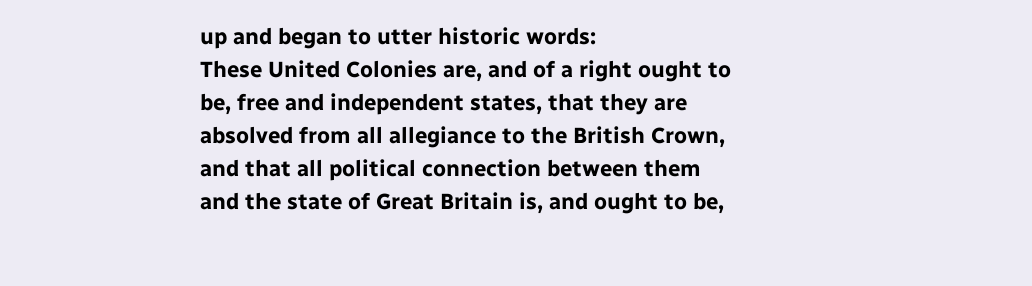up and began to utter historic words:
These United Colonies are, and of a right ought to
be, free and independent states, that they are
absolved from all allegiance to the British Crown,
and that all political connection between them
and the state of Great Britain is, and ought to be,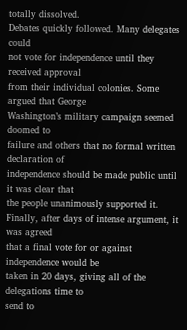totally dissolved.
Debates quickly followed. Many delegates could
not vote for independence until they received approval
from their individual colonies. Some argued that George
Washington’s military campaign seemed doomed to
failure and others that no formal written declaration of
independence should be made public until it was clear that
the people unanimously supported it.
Finally, after days of intense argument, it was agreed
that a final vote for or against independence would be
taken in 20 days, giving all of the delegations time to
send to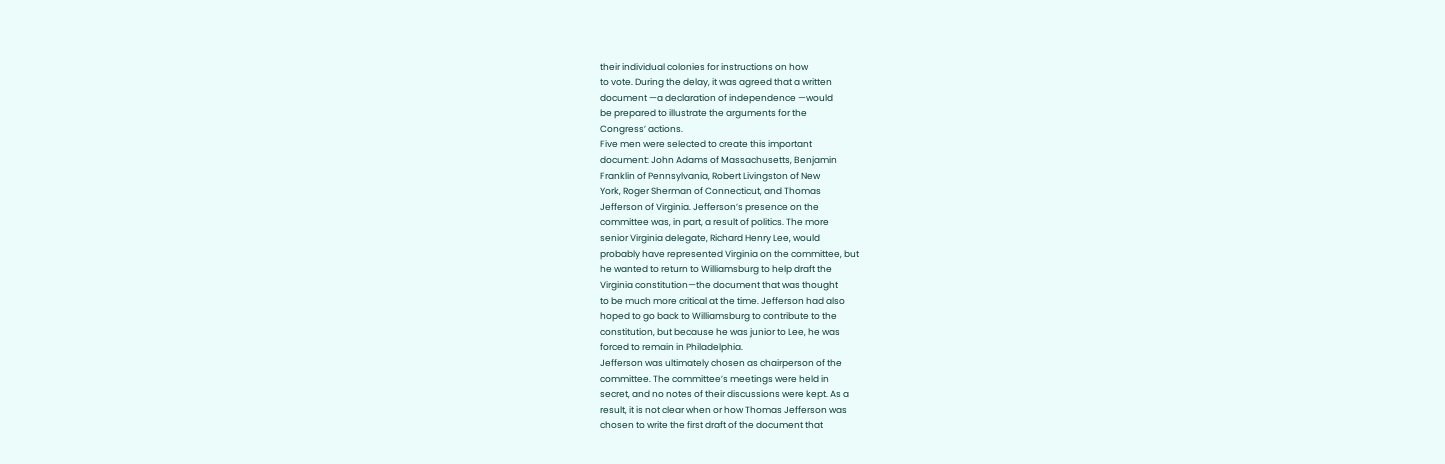their individual colonies for instructions on how
to vote. During the delay, it was agreed that a written
document —a declaration of independence —would
be prepared to illustrate the arguments for the
Congress’ actions.
Five men were selected to create this important
document: John Adams of Massachusetts, Benjamin
Franklin of Pennsylvania, Robert Livingston of New
York, Roger Sherman of Connecticut, and Thomas
Jefferson of Virginia. Jefferson’s presence on the
committee was, in part, a result of politics. The more
senior Virginia delegate, Richard Henry Lee, would
probably have represented Virginia on the committee, but
he wanted to return to Williamsburg to help draft the
Virginia constitution—the document that was thought
to be much more critical at the time. Jefferson had also
hoped to go back to Williamsburg to contribute to the
constitution, but because he was junior to Lee, he was
forced to remain in Philadelphia.
Jefferson was ultimately chosen as chairperson of the
committee. The committee’s meetings were held in
secret, and no notes of their discussions were kept. As a
result, it is not clear when or how Thomas Jefferson was
chosen to write the first draft of the document that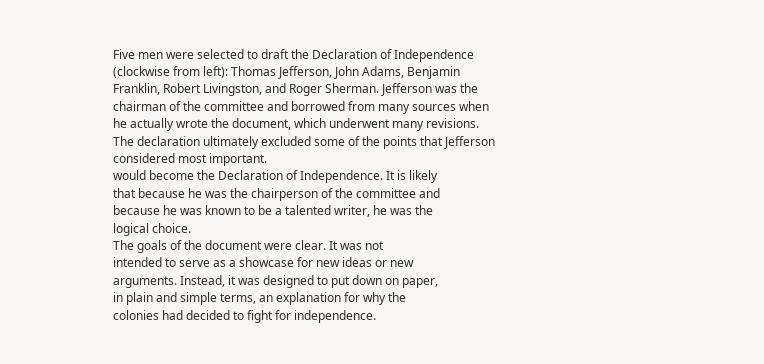Five men were selected to draft the Declaration of Independence
(clockwise from left): Thomas Jefferson, John Adams, Benjamin
Franklin, Robert Livingston, and Roger Sherman. Jefferson was the
chairman of the committee and borrowed from many sources when
he actually wrote the document, which underwent many revisions.
The declaration ultimately excluded some of the points that Jefferson
considered most important.
would become the Declaration of Independence. It is likely
that because he was the chairperson of the committee and
because he was known to be a talented writer, he was the
logical choice.
The goals of the document were clear. It was not
intended to serve as a showcase for new ideas or new
arguments. Instead, it was designed to put down on paper,
in plain and simple terms, an explanation for why the
colonies had decided to fight for independence.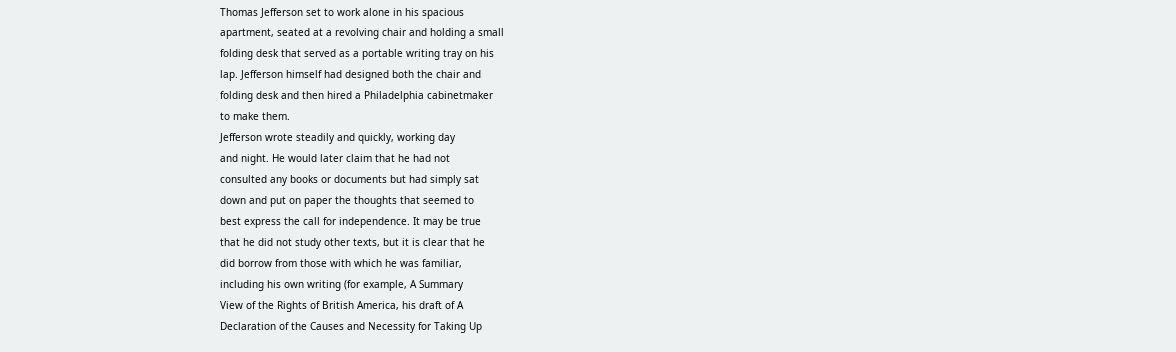Thomas Jefferson set to work alone in his spacious
apartment, seated at a revolving chair and holding a small
folding desk that served as a portable writing tray on his
lap. Jefferson himself had designed both the chair and
folding desk and then hired a Philadelphia cabinetmaker
to make them.
Jefferson wrote steadily and quickly, working day
and night. He would later claim that he had not
consulted any books or documents but had simply sat
down and put on paper the thoughts that seemed to
best express the call for independence. It may be true
that he did not study other texts, but it is clear that he
did borrow from those with which he was familiar,
including his own writing (for example, A Summary
View of the Rights of British America, his draft of A
Declaration of the Causes and Necessity for Taking Up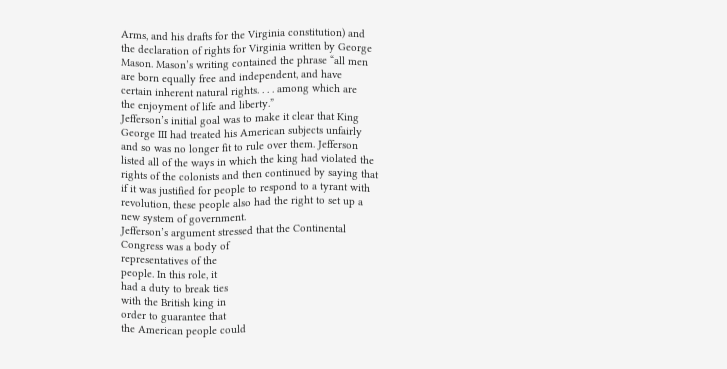Arms, and his drafts for the Virginia constitution) and
the declaration of rights for Virginia written by George
Mason. Mason’s writing contained the phrase “all men
are born equally free and independent, and have
certain inherent natural rights. . . . among which are
the enjoyment of life and liberty.”
Jefferson’s initial goal was to make it clear that King
George III had treated his American subjects unfairly
and so was no longer fit to rule over them. Jefferson
listed all of the ways in which the king had violated the
rights of the colonists and then continued by saying that
if it was justified for people to respond to a tyrant with
revolution, these people also had the right to set up a
new system of government.
Jefferson’s argument stressed that the Continental
Congress was a body of
representatives of the
people. In this role, it
had a duty to break ties
with the British king in
order to guarantee that
the American people could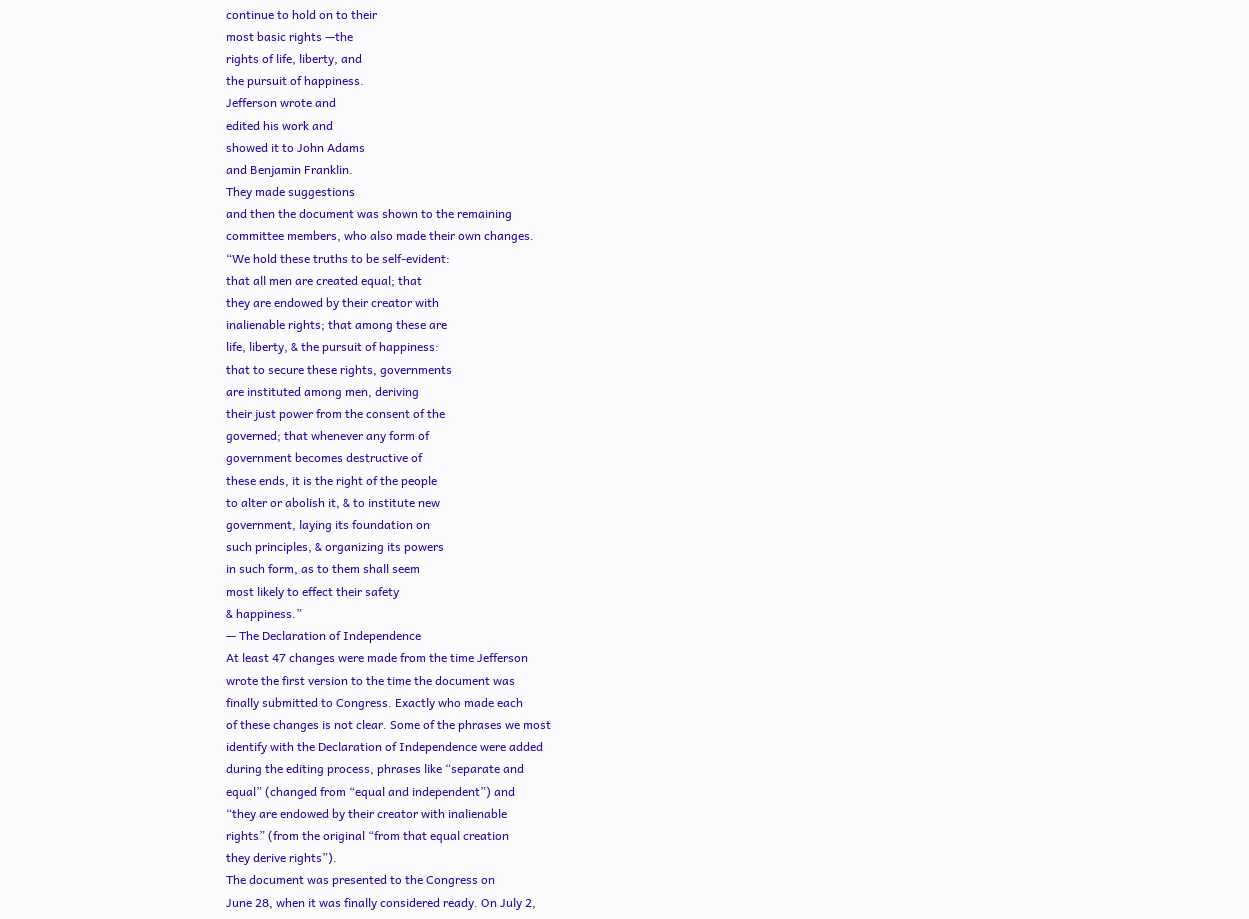continue to hold on to their
most basic rights —the
rights of life, liberty, and
the pursuit of happiness.
Jefferson wrote and
edited his work and
showed it to John Adams
and Benjamin Franklin.
They made suggestions
and then the document was shown to the remaining
committee members, who also made their own changes.
“We hold these truths to be self-evident:
that all men are created equal; that
they are endowed by their creator with
inalienable rights; that among these are
life, liberty, & the pursuit of happiness:
that to secure these rights, governments
are instituted among men, deriving
their just power from the consent of the
governed; that whenever any form of
government becomes destructive of
these ends, it is the right of the people
to alter or abolish it, & to institute new
government, laying its foundation on
such principles, & organizing its powers
in such form, as to them shall seem
most likely to effect their safety
& happiness.”
— The Declaration of Independence
At least 47 changes were made from the time Jefferson
wrote the first version to the time the document was
finally submitted to Congress. Exactly who made each
of these changes is not clear. Some of the phrases we most
identify with the Declaration of Independence were added
during the editing process, phrases like “separate and
equal” (changed from “equal and independent”) and
“they are endowed by their creator with inalienable
rights” (from the original “from that equal creation
they derive rights”).
The document was presented to the Congress on
June 28, when it was finally considered ready. On July 2,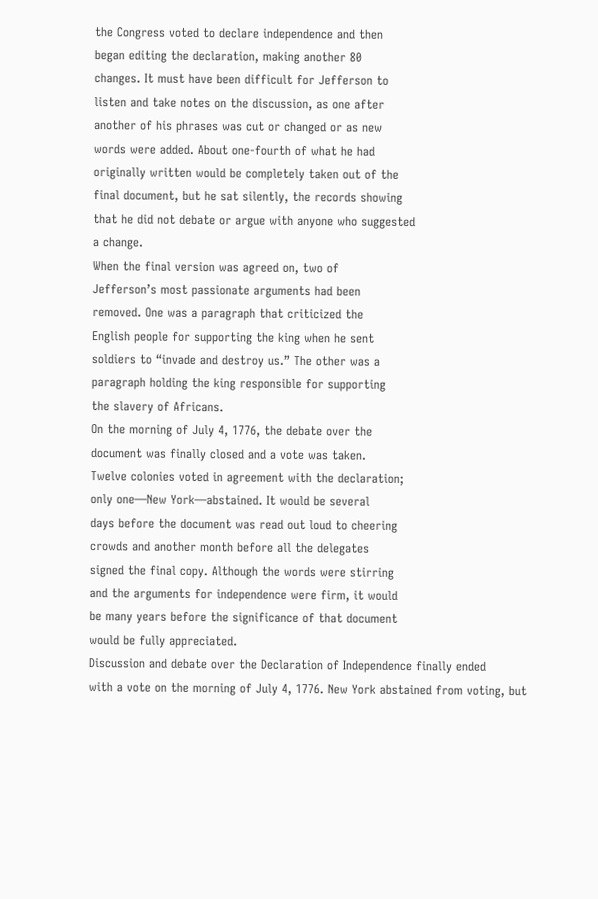the Congress voted to declare independence and then
began editing the declaration, making another 80
changes. It must have been difficult for Jefferson to
listen and take notes on the discussion, as one after
another of his phrases was cut or changed or as new
words were added. About one-fourth of what he had
originally written would be completely taken out of the
final document, but he sat silently, the records showing
that he did not debate or argue with anyone who suggested
a change.
When the final version was agreed on, two of
Jefferson’s most passionate arguments had been
removed. One was a paragraph that criticized the
English people for supporting the king when he sent
soldiers to “invade and destroy us.” The other was a
paragraph holding the king responsible for supporting
the slavery of Africans.
On the morning of July 4, 1776, the debate over the
document was finally closed and a vote was taken.
Twelve colonies voted in agreement with the declaration;
only one—New York—abstained. It would be several
days before the document was read out loud to cheering
crowds and another month before all the delegates
signed the final copy. Although the words were stirring
and the arguments for independence were firm, it would
be many years before the significance of that document
would be fully appreciated.
Discussion and debate over the Declaration of Independence finally ended
with a vote on the morning of July 4, 1776. New York abstained from voting, but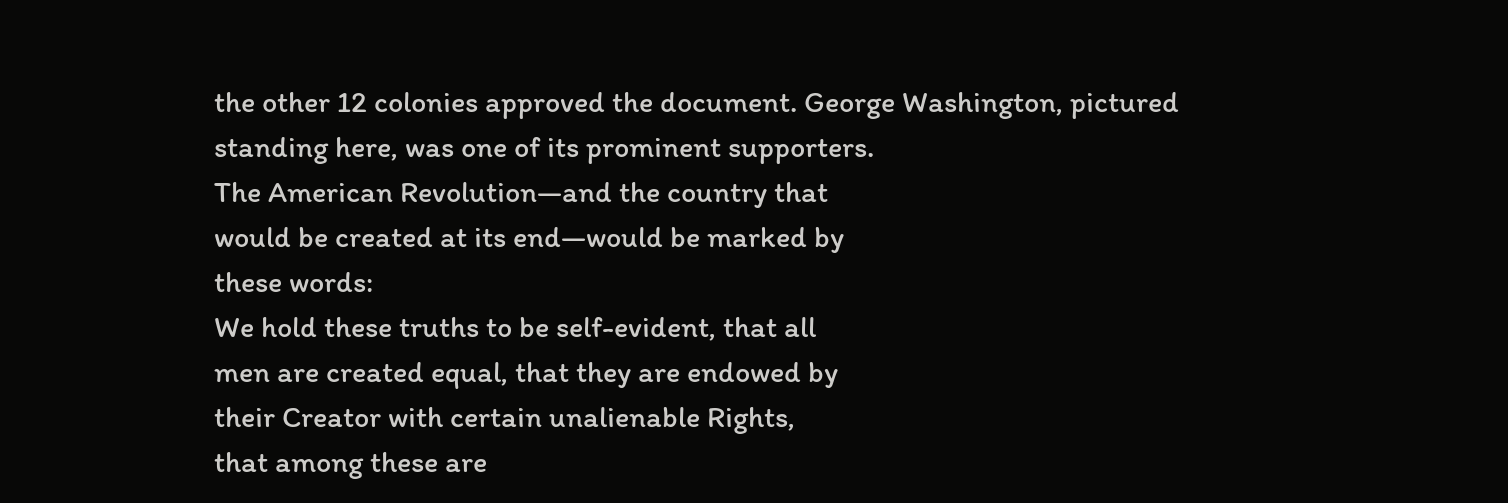the other 12 colonies approved the document. George Washington, pictured
standing here, was one of its prominent supporters.
The American Revolution—and the country that
would be created at its end—would be marked by
these words:
We hold these truths to be self-evident, that all
men are created equal, that they are endowed by
their Creator with certain unalienable Rights,
that among these are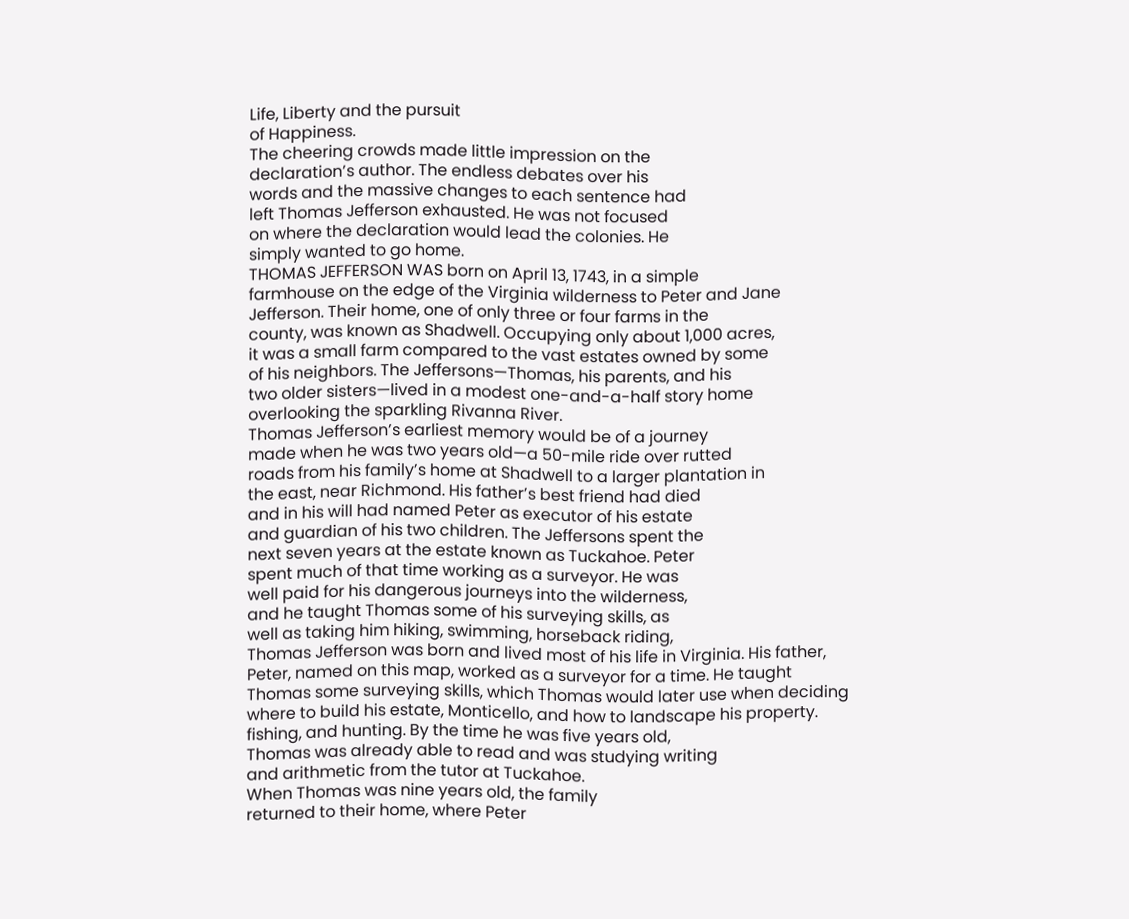Life, Liberty and the pursuit
of Happiness.
The cheering crowds made little impression on the
declaration’s author. The endless debates over his
words and the massive changes to each sentence had
left Thomas Jefferson exhausted. He was not focused
on where the declaration would lead the colonies. He
simply wanted to go home.
THOMAS JEFFERSON WAS born on April 13, 1743, in a simple
farmhouse on the edge of the Virginia wilderness to Peter and Jane
Jefferson. Their home, one of only three or four farms in the
county, was known as Shadwell. Occupying only about 1,000 acres,
it was a small farm compared to the vast estates owned by some
of his neighbors. The Jeffersons—Thomas, his parents, and his
two older sisters—lived in a modest one-and-a-half story home
overlooking the sparkling Rivanna River.
Thomas Jefferson’s earliest memory would be of a journey
made when he was two years old—a 50-mile ride over rutted
roads from his family’s home at Shadwell to a larger plantation in
the east, near Richmond. His father’s best friend had died
and in his will had named Peter as executor of his estate
and guardian of his two children. The Jeffersons spent the
next seven years at the estate known as Tuckahoe. Peter
spent much of that time working as a surveyor. He was
well paid for his dangerous journeys into the wilderness,
and he taught Thomas some of his surveying skills, as
well as taking him hiking, swimming, horseback riding,
Thomas Jefferson was born and lived most of his life in Virginia. His father,
Peter, named on this map, worked as a surveyor for a time. He taught
Thomas some surveying skills, which Thomas would later use when deciding
where to build his estate, Monticello, and how to landscape his property.
fishing, and hunting. By the time he was five years old,
Thomas was already able to read and was studying writing
and arithmetic from the tutor at Tuckahoe.
When Thomas was nine years old, the family
returned to their home, where Peter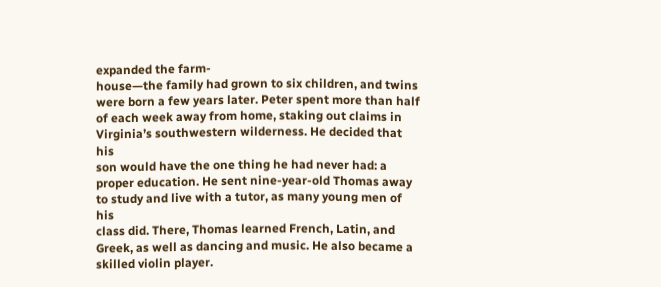expanded the farm-
house—the family had grown to six children, and twins
were born a few years later. Peter spent more than half
of each week away from home, staking out claims in
Virginia’s southwestern wilderness. He decided that his
son would have the one thing he had never had: a
proper education. He sent nine-year-old Thomas away
to study and live with a tutor, as many young men of his
class did. There, Thomas learned French, Latin, and
Greek, as well as dancing and music. He also became a
skilled violin player.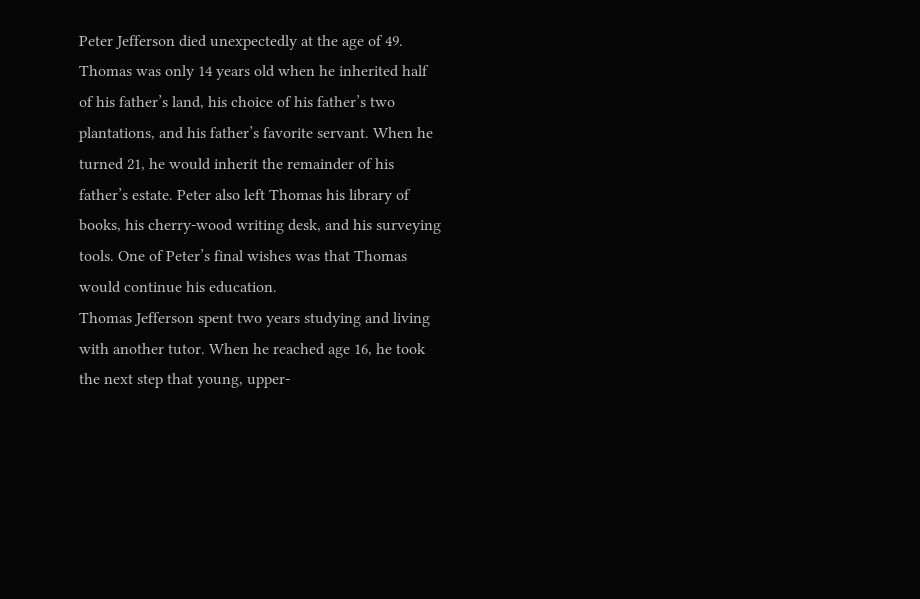Peter Jefferson died unexpectedly at the age of 49.
Thomas was only 14 years old when he inherited half
of his father’s land, his choice of his father’s two
plantations, and his father’s favorite servant. When he
turned 21, he would inherit the remainder of his
father’s estate. Peter also left Thomas his library of
books, his cherry-wood writing desk, and his surveying
tools. One of Peter’s final wishes was that Thomas
would continue his education.
Thomas Jefferson spent two years studying and living
with another tutor. When he reached age 16, he took
the next step that young, upper-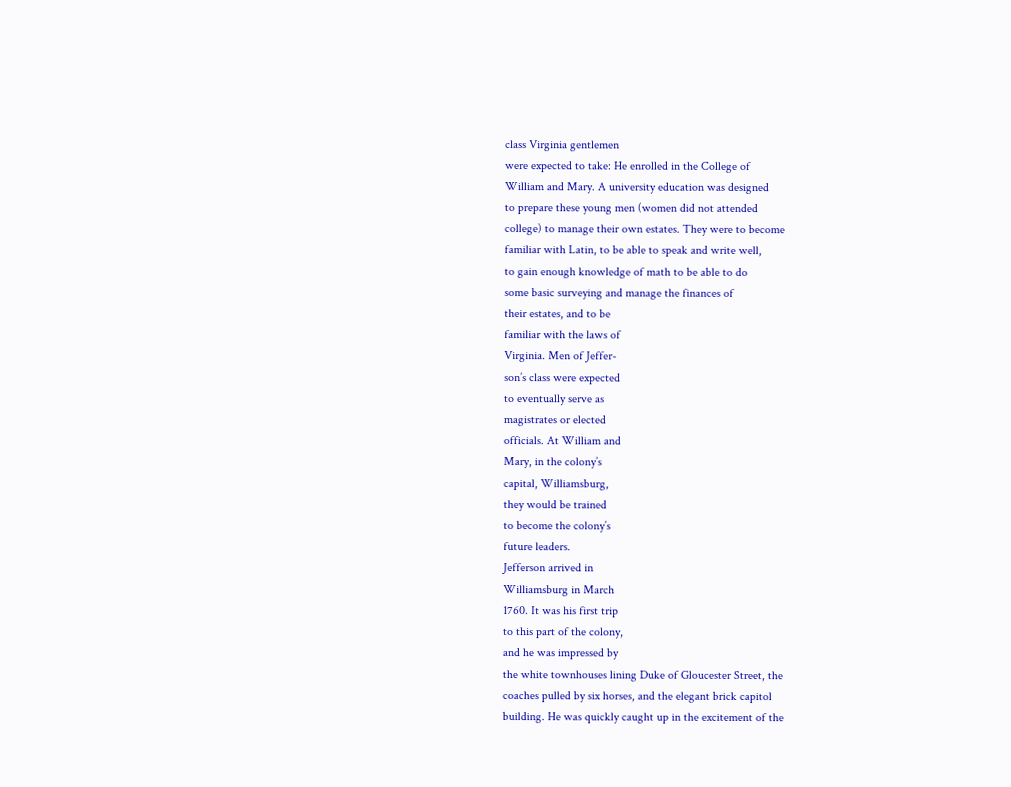class Virginia gentlemen
were expected to take: He enrolled in the College of
William and Mary. A university education was designed
to prepare these young men (women did not attended
college) to manage their own estates. They were to become
familiar with Latin, to be able to speak and write well,
to gain enough knowledge of math to be able to do
some basic surveying and manage the finances of
their estates, and to be
familiar with the laws of
Virginia. Men of Jeffer-
son’s class were expected
to eventually serve as
magistrates or elected
officials. At William and
Mary, in the colony’s
capital, Williamsburg,
they would be trained
to become the colony’s
future leaders.
Jefferson arrived in
Williamsburg in March
1760. It was his first trip
to this part of the colony,
and he was impressed by
the white townhouses lining Duke of Gloucester Street, the
coaches pulled by six horses, and the elegant brick capitol
building. He was quickly caught up in the excitement of the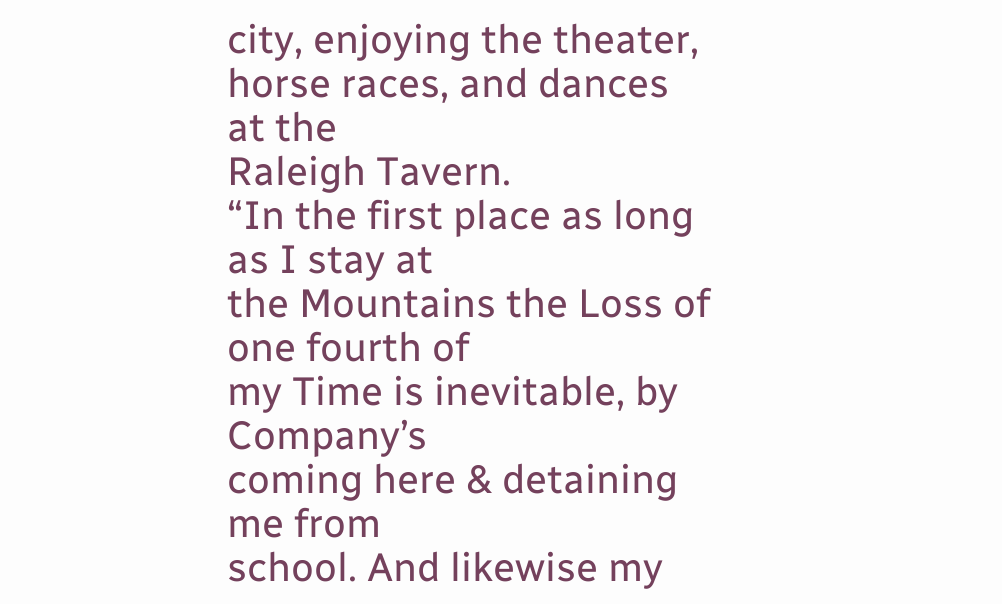city, enjoying the theater, horse races, and dances at the
Raleigh Tavern.
“In the first place as long as I stay at
the Mountains the Loss of one fourth of
my Time is inevitable, by Company’s
coming here & detaining me from
school. And likewise my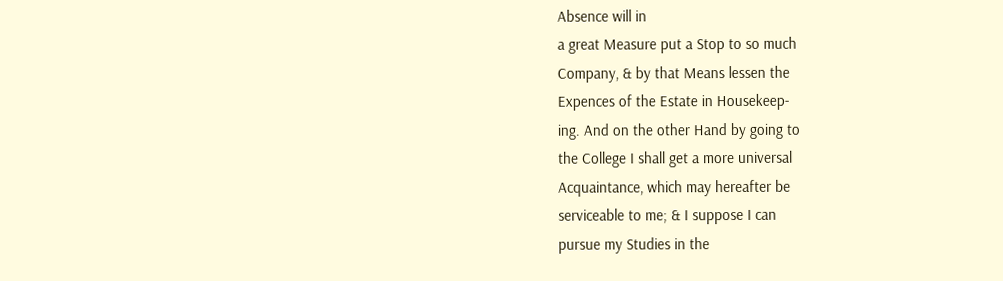Absence will in
a great Measure put a Stop to so much
Company, & by that Means lessen the
Expences of the Estate in Housekeep-
ing. And on the other Hand by going to
the College I shall get a more universal
Acquaintance, which may hereafter be
serviceable to me; & I suppose I can
pursue my Studies in the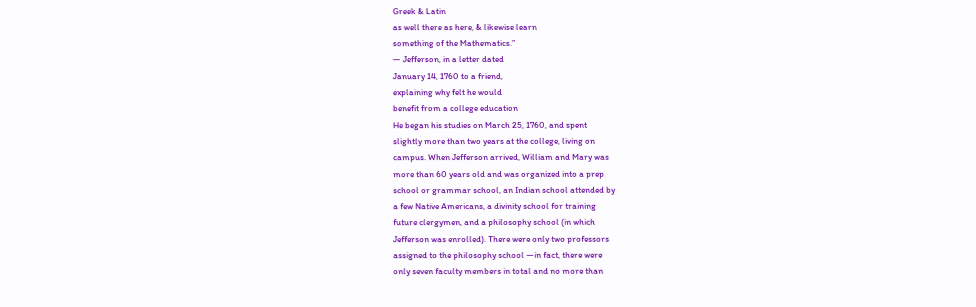Greek & Latin
as well there as here, & likewise learn
something of the Mathematics.”
— Jefferson, in a letter dated
January 14, 1760 to a friend,
explaining why felt he would
benefit from a college education
He began his studies on March 25, 1760, and spent
slightly more than two years at the college, living on
campus. When Jefferson arrived, William and Mary was
more than 60 years old and was organized into a prep
school or grammar school, an Indian school attended by
a few Native Americans, a divinity school for training
future clergymen, and a philosophy school (in which
Jefferson was enrolled). There were only two professors
assigned to the philosophy school —in fact, there were
only seven faculty members in total and no more than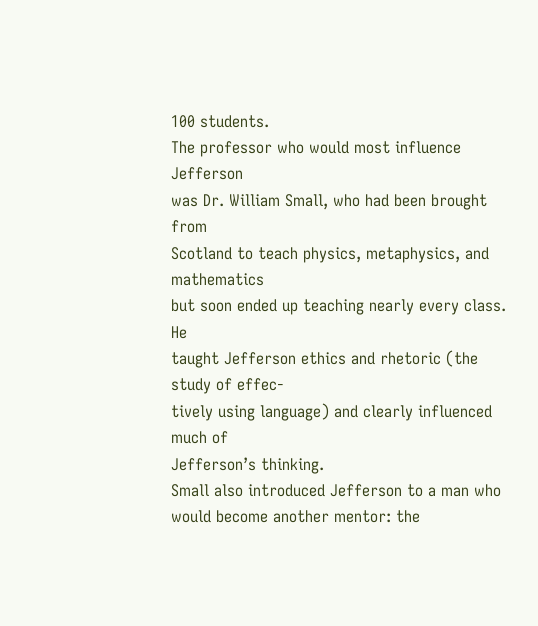100 students.
The professor who would most influence Jefferson
was Dr. William Small, who had been brought from
Scotland to teach physics, metaphysics, and mathematics
but soon ended up teaching nearly every class. He
taught Jefferson ethics and rhetoric (the study of effec-
tively using language) and clearly influenced much of
Jefferson’s thinking.
Small also introduced Jefferson to a man who
would become another mentor: the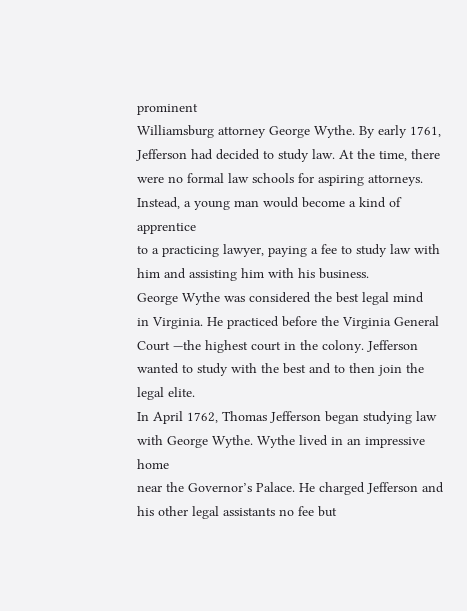prominent
Williamsburg attorney George Wythe. By early 1761,
Jefferson had decided to study law. At the time, there
were no formal law schools for aspiring attorneys.
Instead, a young man would become a kind of apprentice
to a practicing lawyer, paying a fee to study law with
him and assisting him with his business.
George Wythe was considered the best legal mind
in Virginia. He practiced before the Virginia General
Court —the highest court in the colony. Jefferson
wanted to study with the best and to then join the
legal elite.
In April 1762, Thomas Jefferson began studying law
with George Wythe. Wythe lived in an impressive home
near the Governor’s Palace. He charged Jefferson and
his other legal assistants no fee but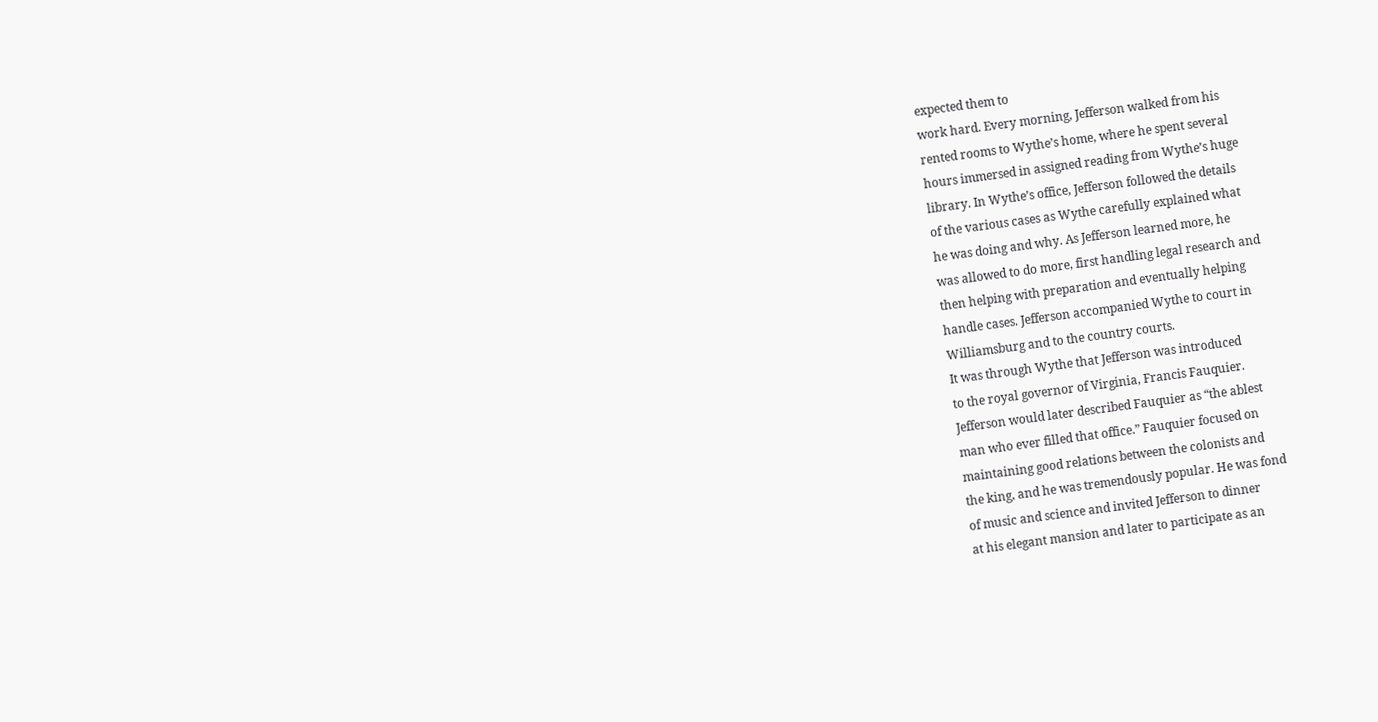expected them to
work hard. Every morning, Jefferson walked from his
rented rooms to Wythe’s home, where he spent several
hours immersed in assigned reading from Wythe’s huge
library. In Wythe’s office, Jefferson followed the details
of the various cases as Wythe carefully explained what
he was doing and why. As Jefferson learned more, he
was allowed to do more, first handling legal research and
then helping with preparation and eventually helping
handle cases. Jefferson accompanied Wythe to court in
Williamsburg and to the country courts.
It was through Wythe that Jefferson was introduced
to the royal governor of Virginia, Francis Fauquier.
Jefferson would later described Fauquier as “the ablest
man who ever filled that office.” Fauquier focused on
maintaining good relations between the colonists and
the king, and he was tremendously popular. He was fond
of music and science and invited Jefferson to dinner
at his elegant mansion and later to participate as an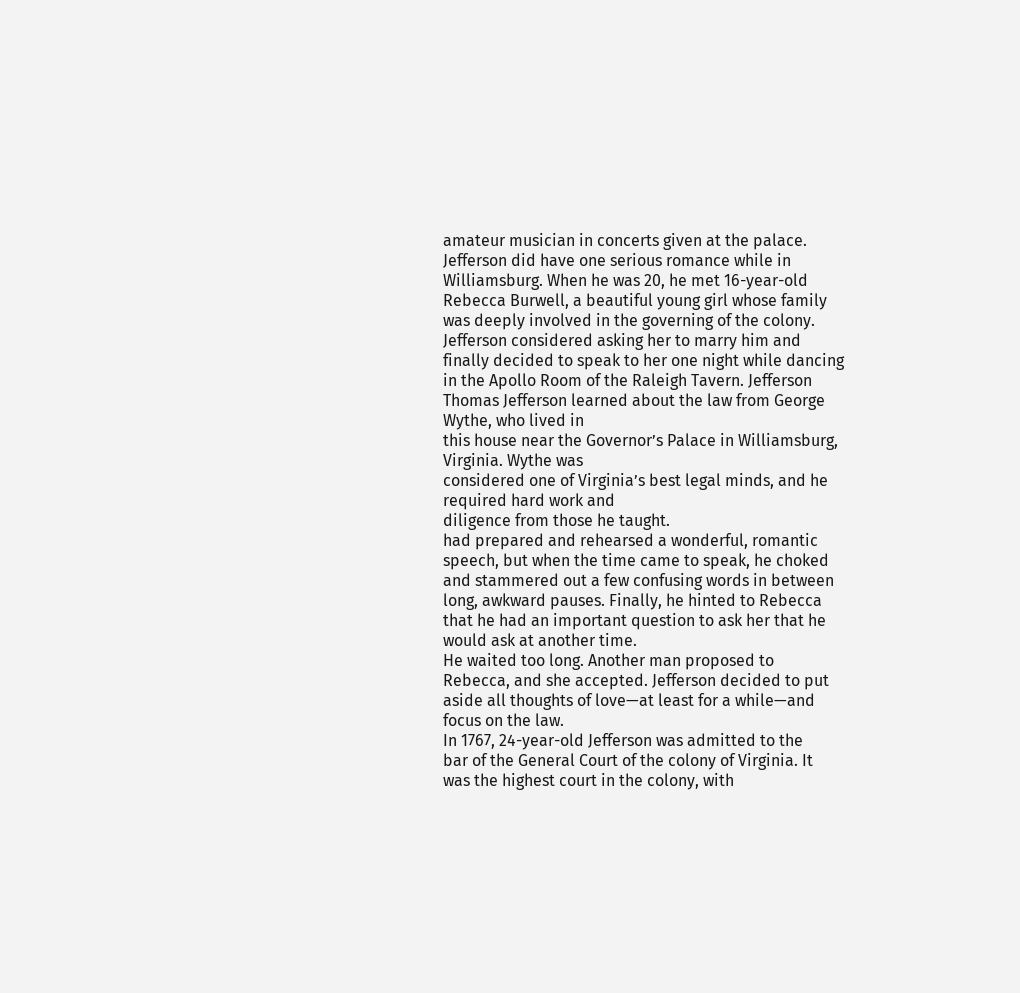amateur musician in concerts given at the palace.
Jefferson did have one serious romance while in
Williamsburg. When he was 20, he met 16-year-old
Rebecca Burwell, a beautiful young girl whose family
was deeply involved in the governing of the colony.
Jefferson considered asking her to marry him and
finally decided to speak to her one night while dancing
in the Apollo Room of the Raleigh Tavern. Jefferson
Thomas Jefferson learned about the law from George Wythe, who lived in
this house near the Governor’s Palace in Williamsburg, Virginia. Wythe was
considered one of Virginia’s best legal minds, and he required hard work and
diligence from those he taught.
had prepared and rehearsed a wonderful, romantic
speech, but when the time came to speak, he choked
and stammered out a few confusing words in between
long, awkward pauses. Finally, he hinted to Rebecca
that he had an important question to ask her that he
would ask at another time.
He waited too long. Another man proposed to
Rebecca, and she accepted. Jefferson decided to put
aside all thoughts of love—at least for a while—and
focus on the law.
In 1767, 24-year-old Jefferson was admitted to the
bar of the General Court of the colony of Virginia. It
was the highest court in the colony, with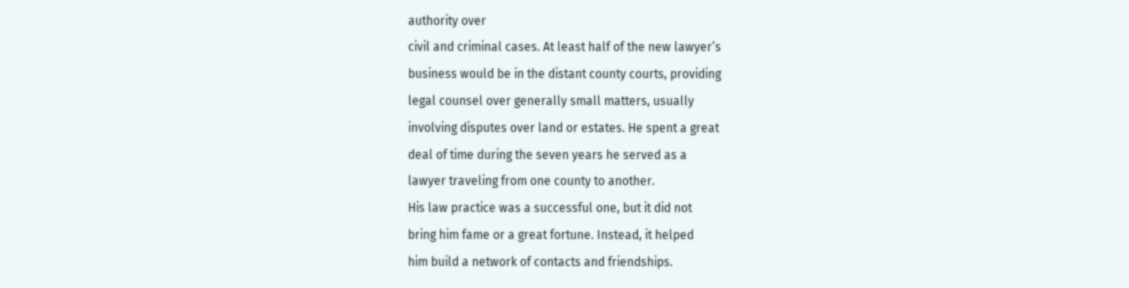authority over
civil and criminal cases. At least half of the new lawyer’s
business would be in the distant county courts, providing
legal counsel over generally small matters, usually
involving disputes over land or estates. He spent a great
deal of time during the seven years he served as a
lawyer traveling from one county to another.
His law practice was a successful one, but it did not
bring him fame or a great fortune. Instead, it helped
him build a network of contacts and friendships.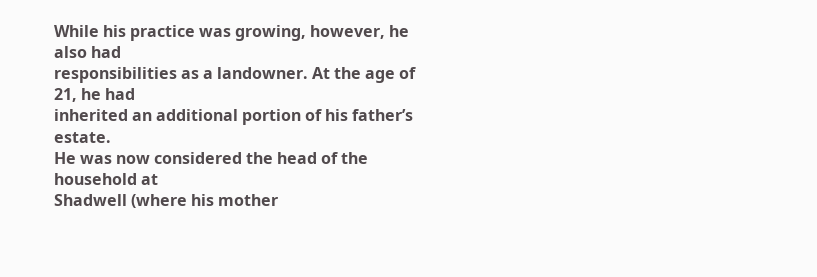While his practice was growing, however, he also had
responsibilities as a landowner. At the age of 21, he had
inherited an additional portion of his father’s estate.
He was now considered the head of the household at
Shadwell (where his mother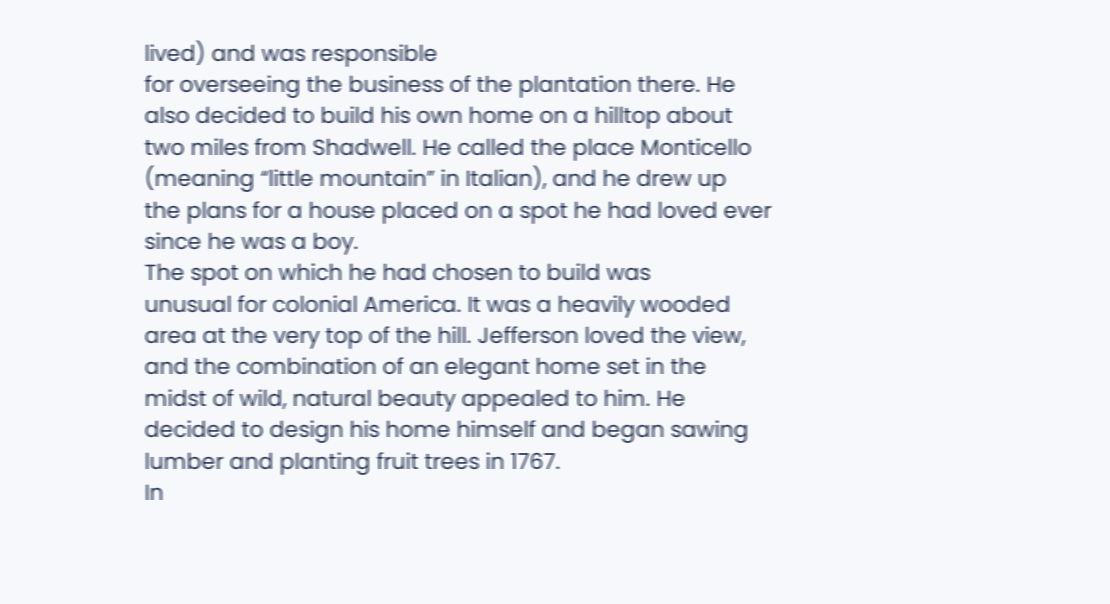lived) and was responsible
for overseeing the business of the plantation there. He
also decided to build his own home on a hilltop about
two miles from Shadwell. He called the place Monticello
(meaning “little mountain” in Italian), and he drew up
the plans for a house placed on a spot he had loved ever
since he was a boy.
The spot on which he had chosen to build was
unusual for colonial America. It was a heavily wooded
area at the very top of the hill. Jefferson loved the view,
and the combination of an elegant home set in the
midst of wild, natural beauty appealed to him. He
decided to design his home himself and began sawing
lumber and planting fruit trees in 1767.
In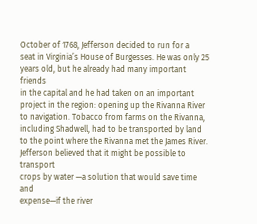October of 1768, Jefferson decided to run for a
seat in Virginia’s House of Burgesses. He was only 25
years old, but he already had many important friends
in the capital and he had taken on an important
project in the region: opening up the Rivanna River
to navigation. Tobacco from farms on the Rivanna,
including Shadwell, had to be transported by land
to the point where the Rivanna met the James River.
Jefferson believed that it might be possible to transport
crops by water —a solution that would save time and
expense—if the river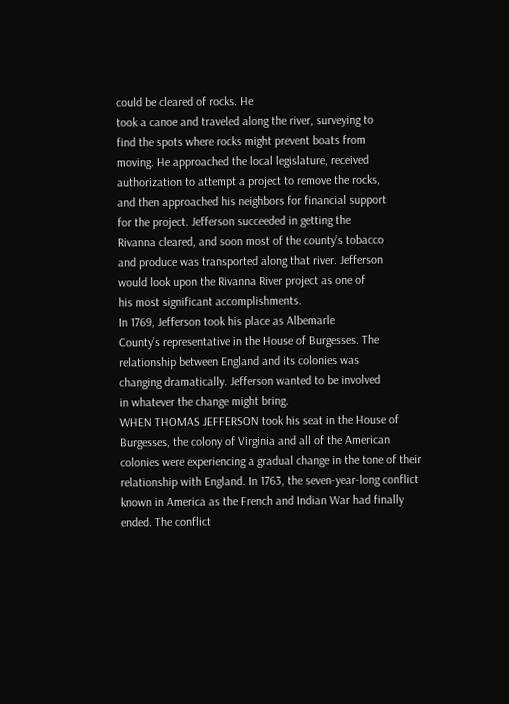could be cleared of rocks. He
took a canoe and traveled along the river, surveying to
find the spots where rocks might prevent boats from
moving. He approached the local legislature, received
authorization to attempt a project to remove the rocks,
and then approached his neighbors for financial support
for the project. Jefferson succeeded in getting the
Rivanna cleared, and soon most of the county’s tobacco
and produce was transported along that river. Jefferson
would look upon the Rivanna River project as one of
his most significant accomplishments.
In 1769, Jefferson took his place as Albemarle
County’s representative in the House of Burgesses. The
relationship between England and its colonies was
changing dramatically. Jefferson wanted to be involved
in whatever the change might bring.
WHEN THOMAS JEFFERSON took his seat in the House of
Burgesses, the colony of Virginia and all of the American
colonies were experiencing a gradual change in the tone of their
relationship with England. In 1763, the seven-year-long conflict
known in America as the French and Indian War had finally
ended. The conflict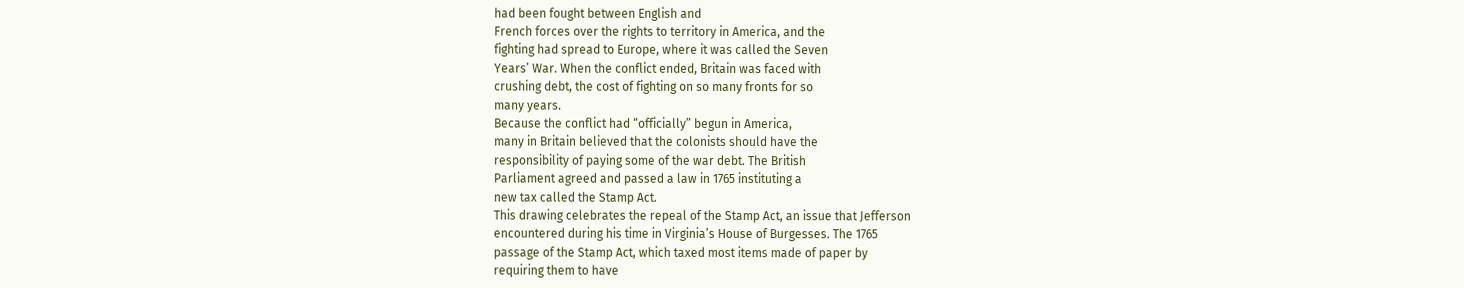had been fought between English and
French forces over the rights to territory in America, and the
fighting had spread to Europe, where it was called the Seven
Years’ War. When the conflict ended, Britain was faced with
crushing debt, the cost of fighting on so many fronts for so
many years.
Because the conflict had “officially” begun in America,
many in Britain believed that the colonists should have the
responsibility of paying some of the war debt. The British
Parliament agreed and passed a law in 1765 instituting a
new tax called the Stamp Act.
This drawing celebrates the repeal of the Stamp Act, an issue that Jefferson
encountered during his time in Virginia’s House of Burgesses. The 1765
passage of the Stamp Act, which taxed most items made of paper by
requiring them to have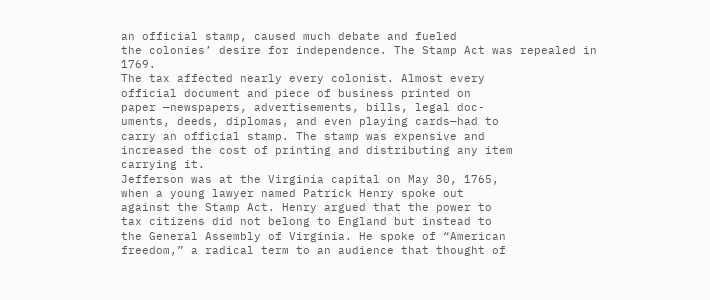an official stamp, caused much debate and fueled
the colonies’ desire for independence. The Stamp Act was repealed in 1769.
The tax affected nearly every colonist. Almost every
official document and piece of business printed on
paper —newspapers, advertisements, bills, legal doc-
uments, deeds, diplomas, and even playing cards—had to
carry an official stamp. The stamp was expensive and
increased the cost of printing and distributing any item
carrying it.
Jefferson was at the Virginia capital on May 30, 1765,
when a young lawyer named Patrick Henry spoke out
against the Stamp Act. Henry argued that the power to
tax citizens did not belong to England but instead to
the General Assembly of Virginia. He spoke of “American
freedom,” a radical term to an audience that thought of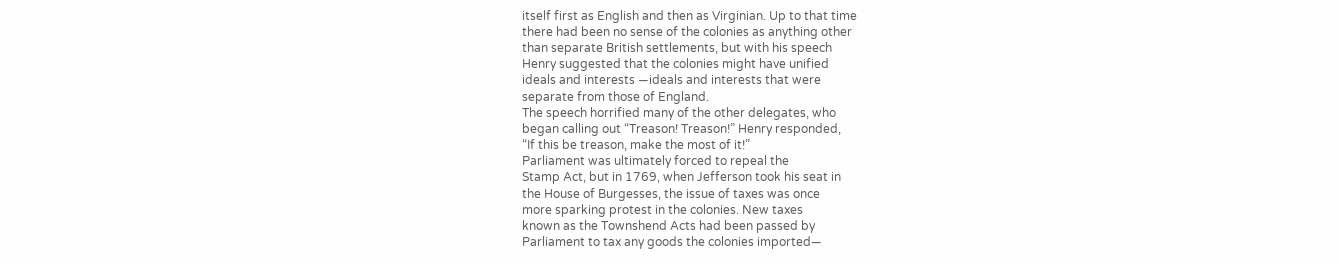itself first as English and then as Virginian. Up to that time
there had been no sense of the colonies as anything other
than separate British settlements, but with his speech
Henry suggested that the colonies might have unified
ideals and interests —ideals and interests that were
separate from those of England.
The speech horrified many of the other delegates, who
began calling out “Treason! Treason!” Henry responded,
“If this be treason, make the most of it!”
Parliament was ultimately forced to repeal the
Stamp Act, but in 1769, when Jefferson took his seat in
the House of Burgesses, the issue of taxes was once
more sparking protest in the colonies. New taxes
known as the Townshend Acts had been passed by
Parliament to tax any goods the colonies imported—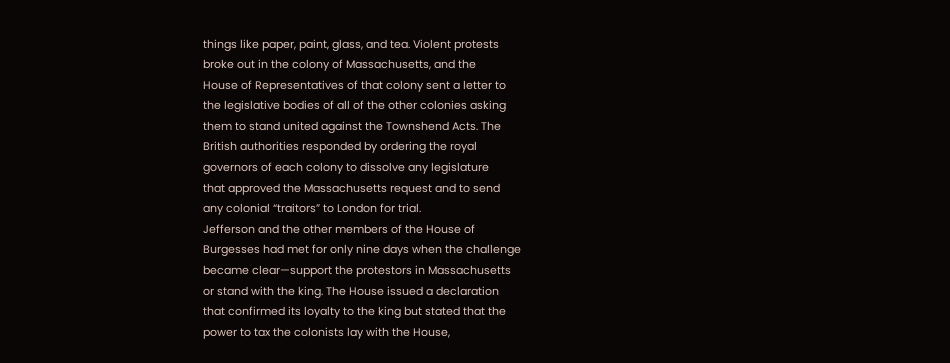things like paper, paint, glass, and tea. Violent protests
broke out in the colony of Massachusetts, and the
House of Representatives of that colony sent a letter to
the legislative bodies of all of the other colonies asking
them to stand united against the Townshend Acts. The
British authorities responded by ordering the royal
governors of each colony to dissolve any legislature
that approved the Massachusetts request and to send
any colonial “traitors” to London for trial.
Jefferson and the other members of the House of
Burgesses had met for only nine days when the challenge
became clear—support the protestors in Massachusetts
or stand with the king. The House issued a declaration
that confirmed its loyalty to the king but stated that the
power to tax the colonists lay with the House,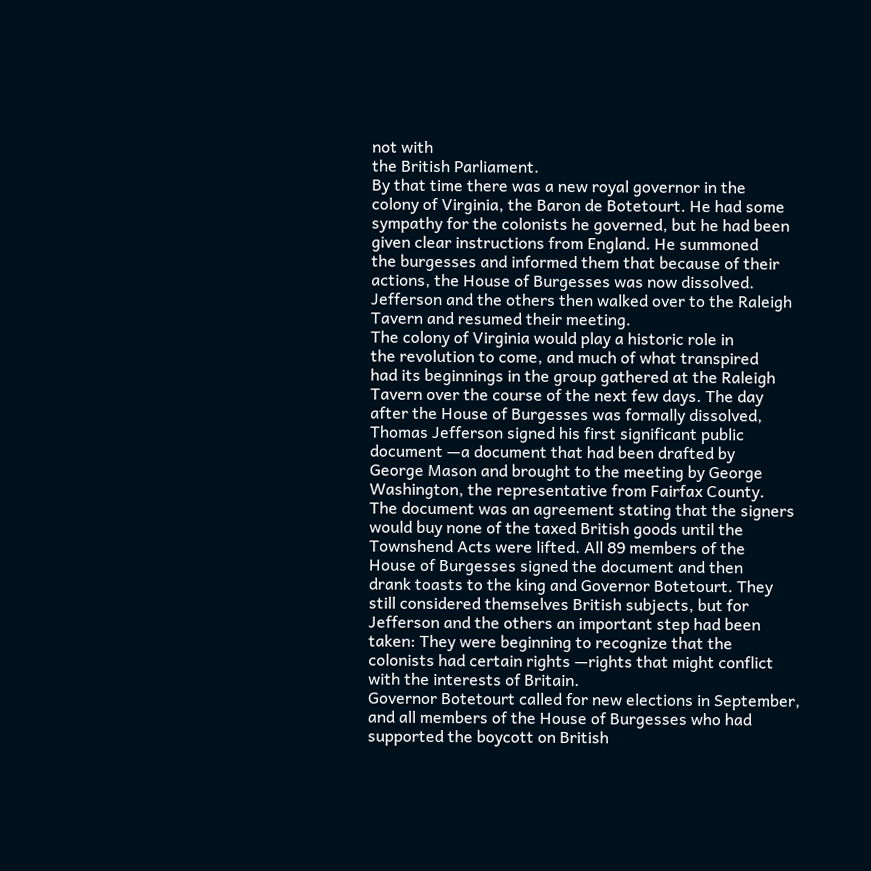not with
the British Parliament.
By that time there was a new royal governor in the
colony of Virginia, the Baron de Botetourt. He had some
sympathy for the colonists he governed, but he had been
given clear instructions from England. He summoned
the burgesses and informed them that because of their
actions, the House of Burgesses was now dissolved.
Jefferson and the others then walked over to the Raleigh
Tavern and resumed their meeting.
The colony of Virginia would play a historic role in
the revolution to come, and much of what transpired
had its beginnings in the group gathered at the Raleigh
Tavern over the course of the next few days. The day
after the House of Burgesses was formally dissolved,
Thomas Jefferson signed his first significant public
document —a document that had been drafted by
George Mason and brought to the meeting by George
Washington, the representative from Fairfax County.
The document was an agreement stating that the signers
would buy none of the taxed British goods until the
Townshend Acts were lifted. All 89 members of the
House of Burgesses signed the document and then
drank toasts to the king and Governor Botetourt. They
still considered themselves British subjects, but for
Jefferson and the others an important step had been
taken: They were beginning to recognize that the
colonists had certain rights —rights that might conflict
with the interests of Britain.
Governor Botetourt called for new elections in September,
and all members of the House of Burgesses who had
supported the boycott on British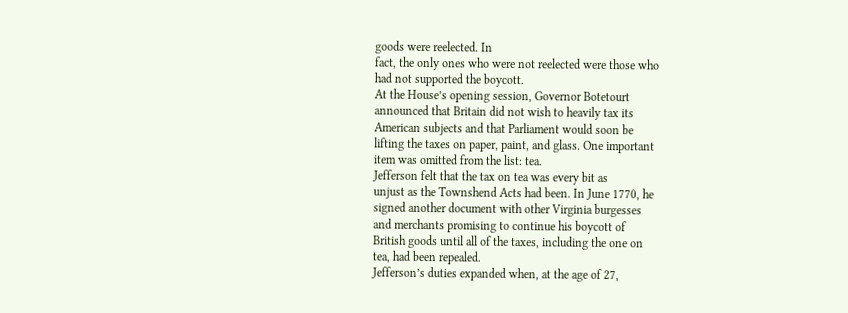goods were reelected. In
fact, the only ones who were not reelected were those who
had not supported the boycott.
At the House’s opening session, Governor Botetourt
announced that Britain did not wish to heavily tax its
American subjects and that Parliament would soon be
lifting the taxes on paper, paint, and glass. One important
item was omitted from the list: tea.
Jefferson felt that the tax on tea was every bit as
unjust as the Townshend Acts had been. In June 1770, he
signed another document with other Virginia burgesses
and merchants promising to continue his boycott of
British goods until all of the taxes, including the one on
tea, had been repealed.
Jefferson’s duties expanded when, at the age of 27,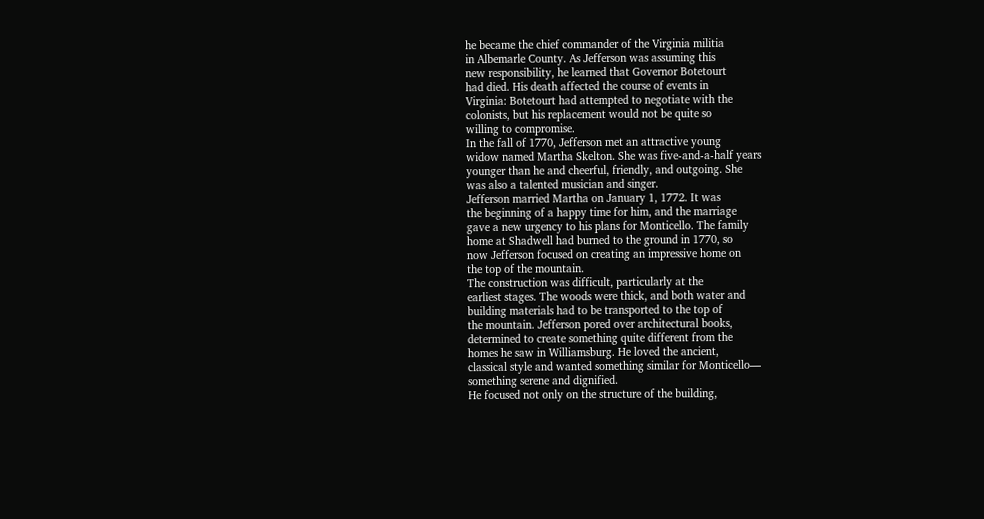he became the chief commander of the Virginia militia
in Albemarle County. As Jefferson was assuming this
new responsibility, he learned that Governor Botetourt
had died. His death affected the course of events in
Virginia: Botetourt had attempted to negotiate with the
colonists, but his replacement would not be quite so
willing to compromise.
In the fall of 1770, Jefferson met an attractive young
widow named Martha Skelton. She was five-and-a-half years
younger than he and cheerful, friendly, and outgoing. She
was also a talented musician and singer.
Jefferson married Martha on January 1, 1772. It was
the beginning of a happy time for him, and the marriage
gave a new urgency to his plans for Monticello. The family
home at Shadwell had burned to the ground in 1770, so
now Jefferson focused on creating an impressive home on
the top of the mountain.
The construction was difficult, particularly at the
earliest stages. The woods were thick, and both water and
building materials had to be transported to the top of
the mountain. Jefferson pored over architectural books,
determined to create something quite different from the
homes he saw in Williamsburg. He loved the ancient,
classical style and wanted something similar for Monticello—
something serene and dignified.
He focused not only on the structure of the building,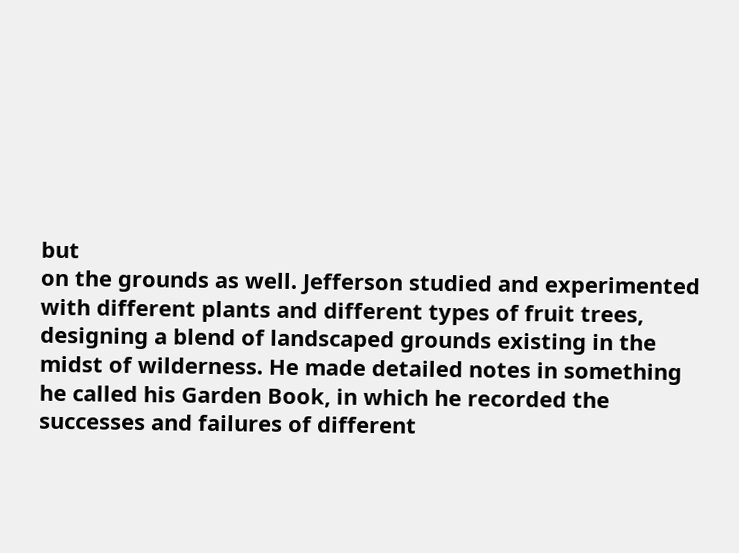but
on the grounds as well. Jefferson studied and experimented
with different plants and different types of fruit trees,
designing a blend of landscaped grounds existing in the
midst of wilderness. He made detailed notes in something
he called his Garden Book, in which he recorded the
successes and failures of different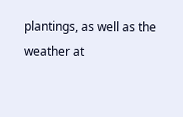plantings, as well as the
weather at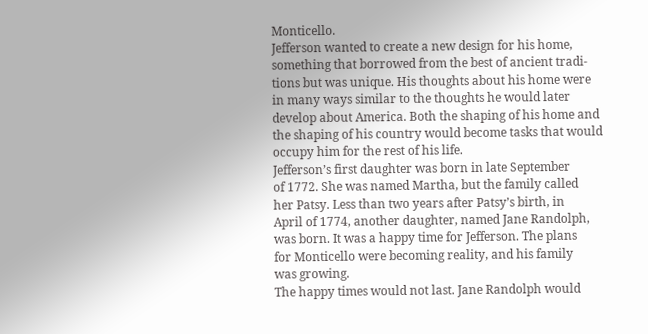Monticello.
Jefferson wanted to create a new design for his home,
something that borrowed from the best of ancient tradi-
tions but was unique. His thoughts about his home were
in many ways similar to the thoughts he would later
develop about America. Both the shaping of his home and
the shaping of his country would become tasks that would
occupy him for the rest of his life.
Jefferson’s first daughter was born in late September
of 1772. She was named Martha, but the family called
her Patsy. Less than two years after Patsy’s birth, in
April of 1774, another daughter, named Jane Randolph,
was born. It was a happy time for Jefferson. The plans
for Monticello were becoming reality, and his family
was growing.
The happy times would not last. Jane Randolph would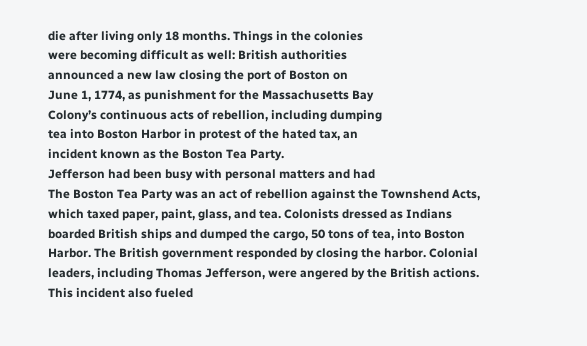die after living only 18 months. Things in the colonies
were becoming difficult as well: British authorities
announced a new law closing the port of Boston on
June 1, 1774, as punishment for the Massachusetts Bay
Colony’s continuous acts of rebellion, including dumping
tea into Boston Harbor in protest of the hated tax, an
incident known as the Boston Tea Party.
Jefferson had been busy with personal matters and had
The Boston Tea Party was an act of rebellion against the Townshend Acts,
which taxed paper, paint, glass, and tea. Colonists dressed as Indians
boarded British ships and dumped the cargo, 50 tons of tea, into Boston
Harbor. The British government responded by closing the harbor. Colonial
leaders, including Thomas Jefferson, were angered by the British actions.
This incident also fueled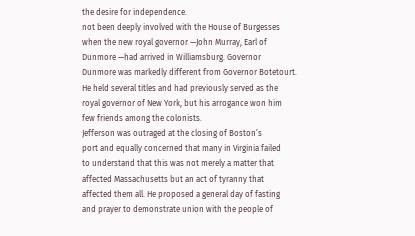the desire for independence.
not been deeply involved with the House of Burgesses
when the new royal governor —John Murray, Earl of
Dunmore —had arrived in Williamsburg. Governor
Dunmore was markedly different from Governor Botetourt.
He held several titles and had previously served as the
royal governor of New York, but his arrogance won him
few friends among the colonists.
Jefferson was outraged at the closing of Boston’s
port and equally concerned that many in Virginia failed
to understand that this was not merely a matter that
affected Massachusetts but an act of tyranny that
affected them all. He proposed a general day of fasting
and prayer to demonstrate union with the people of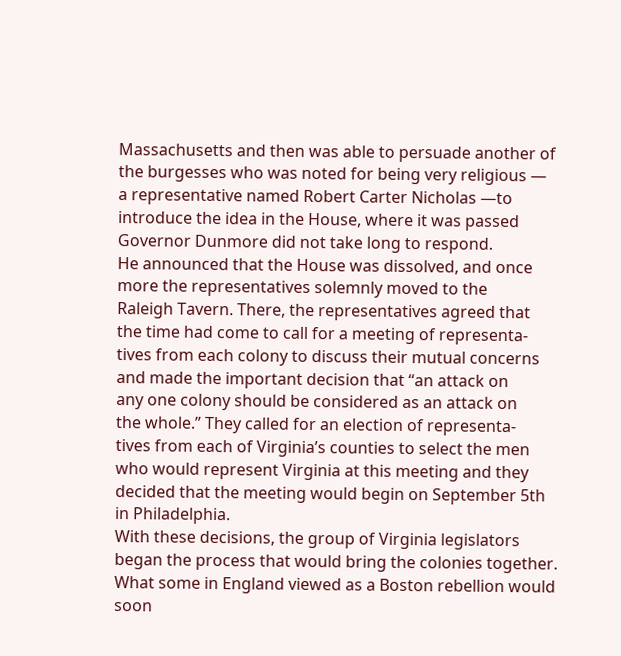Massachusetts and then was able to persuade another of
the burgesses who was noted for being very religious —
a representative named Robert Carter Nicholas —to
introduce the idea in the House, where it was passed
Governor Dunmore did not take long to respond.
He announced that the House was dissolved, and once
more the representatives solemnly moved to the
Raleigh Tavern. There, the representatives agreed that
the time had come to call for a meeting of representa-
tives from each colony to discuss their mutual concerns
and made the important decision that “an attack on
any one colony should be considered as an attack on
the whole.” They called for an election of representa-
tives from each of Virginia’s counties to select the men
who would represent Virginia at this meeting and they
decided that the meeting would begin on September 5th
in Philadelphia.
With these decisions, the group of Virginia legislators
began the process that would bring the colonies together.
What some in England viewed as a Boston rebellion would
soon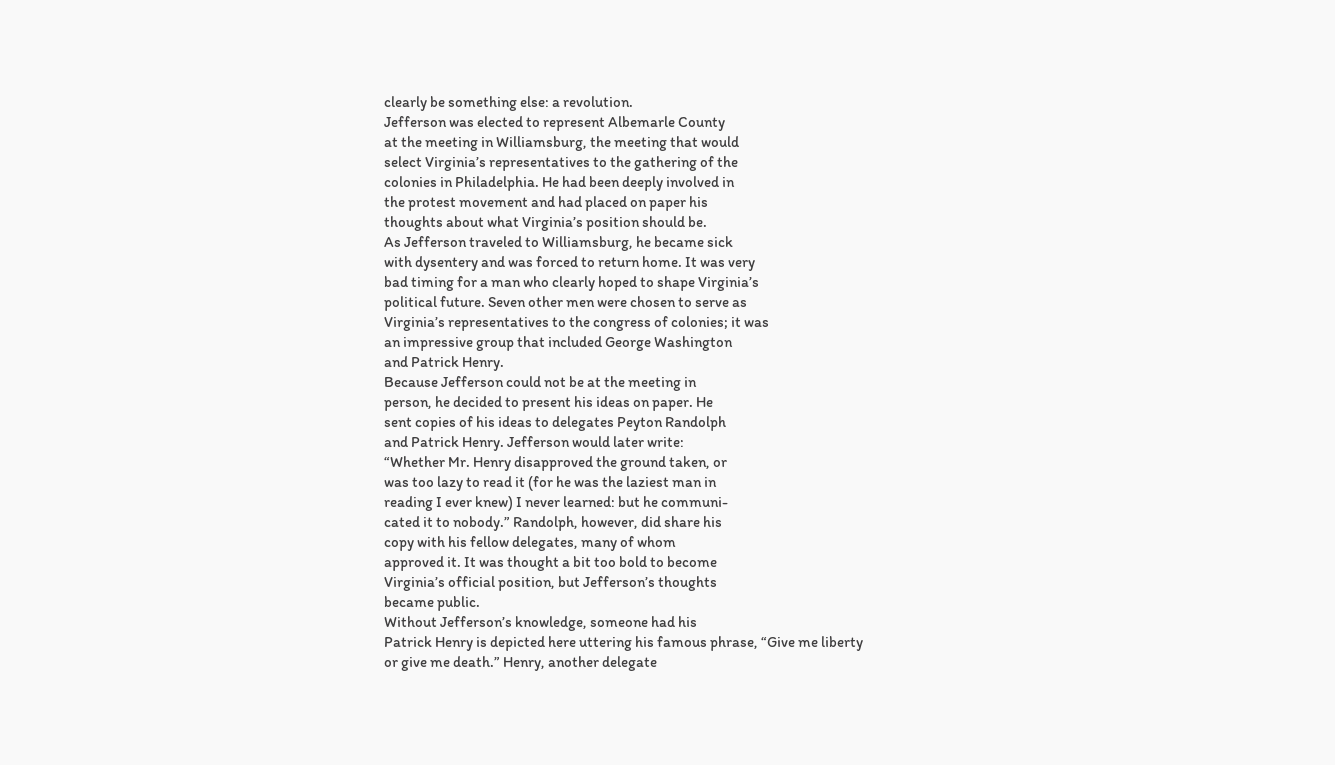clearly be something else: a revolution.
Jefferson was elected to represent Albemarle County
at the meeting in Williamsburg, the meeting that would
select Virginia’s representatives to the gathering of the
colonies in Philadelphia. He had been deeply involved in
the protest movement and had placed on paper his
thoughts about what Virginia’s position should be.
As Jefferson traveled to Williamsburg, he became sick
with dysentery and was forced to return home. It was very
bad timing for a man who clearly hoped to shape Virginia’s
political future. Seven other men were chosen to serve as
Virginia’s representatives to the congress of colonies; it was
an impressive group that included George Washington
and Patrick Henry.
Because Jefferson could not be at the meeting in
person, he decided to present his ideas on paper. He
sent copies of his ideas to delegates Peyton Randolph
and Patrick Henry. Jefferson would later write:
“Whether Mr. Henry disapproved the ground taken, or
was too lazy to read it (for he was the laziest man in
reading I ever knew) I never learned: but he communi-
cated it to nobody.” Randolph, however, did share his
copy with his fellow delegates, many of whom
approved it. It was thought a bit too bold to become
Virginia’s official position, but Jefferson’s thoughts
became public.
Without Jefferson’s knowledge, someone had his
Patrick Henry is depicted here uttering his famous phrase, “Give me liberty
or give me death.” Henry, another delegate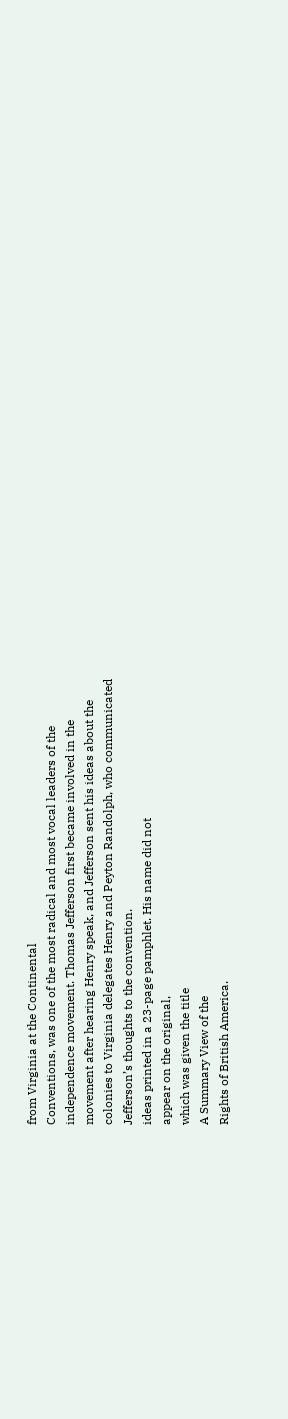from Virginia at the Continental
Conventions, was one of the most radical and most vocal leaders of the
independence movement. Thomas Jefferson first became involved in the
movement after hearing Henry speak, and Jefferson sent his ideas about the
colonies to Virginia delegates Henry and Peyton Randolph, who communicated
Jefferson’s thoughts to the convention.
ideas printed in a 23-page pamphlet. His name did not
appear on the original,
which was given the title
A Summary View of the
Rights of British America.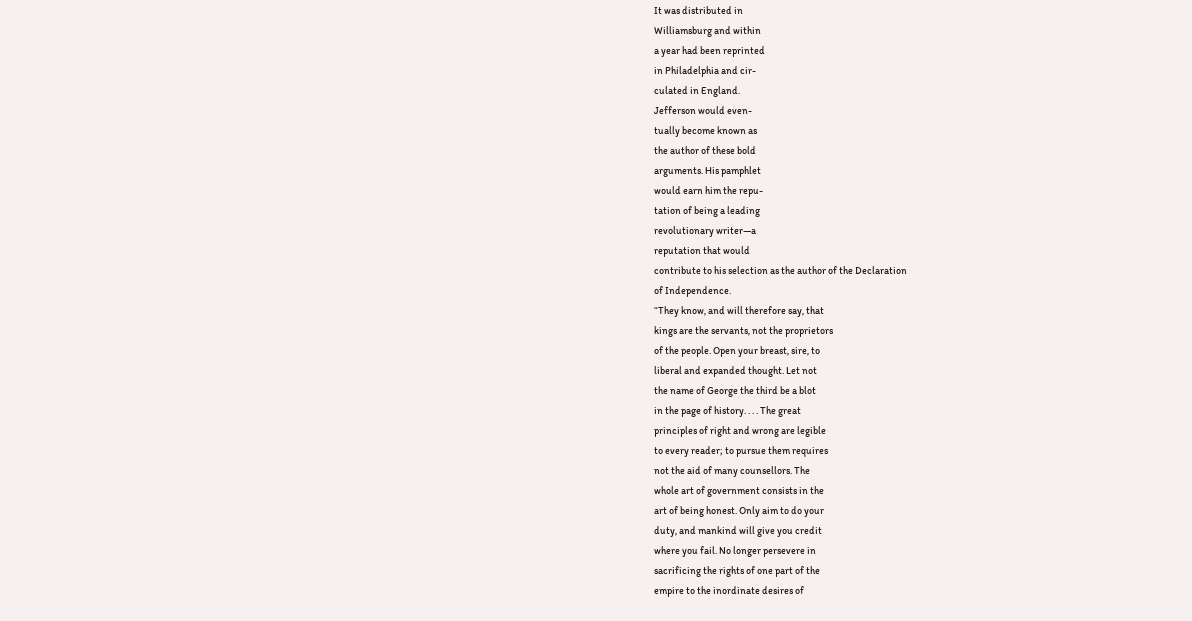It was distributed in
Williamsburg and within
a year had been reprinted
in Philadelphia and cir-
culated in England.
Jefferson would even-
tually become known as
the author of these bold
arguments. His pamphlet
would earn him the repu-
tation of being a leading
revolutionary writer—a
reputation that would
contribute to his selection as the author of the Declaration
of Independence.
“They know, and will therefore say, that
kings are the servants, not the proprietors
of the people. Open your breast, sire, to
liberal and expanded thought. Let not
the name of George the third be a blot
in the page of history. . . . The great
principles of right and wrong are legible
to every reader; to pursue them requires
not the aid of many counsellors. The
whole art of government consists in the
art of being honest. Only aim to do your
duty, and mankind will give you credit
where you fail. No longer persevere in
sacrificing the rights of one part of the
empire to the inordinate desires of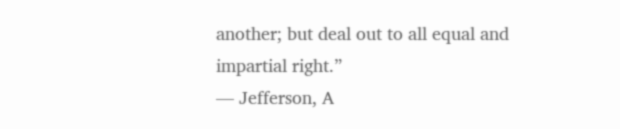another; but deal out to all equal and
impartial right.”
— Jefferson, A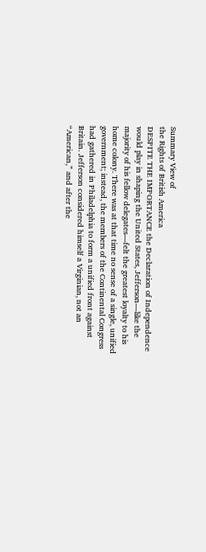Summary View of
the Rights of British America
DESPITE THE IMPORTANCE the Declaration of Independence
would play in shaping the United States, Jefferson—like the
majority of his fellow delegates—felt the greatest loyalty to his
home colony. There was at that time no sense of a single, unified
government; instead, the members of the Continental Congress
had gathered in Philadelphia to form a unified front against
Britain. Jefferson considered himself a Virginian, not an
“American,” and after the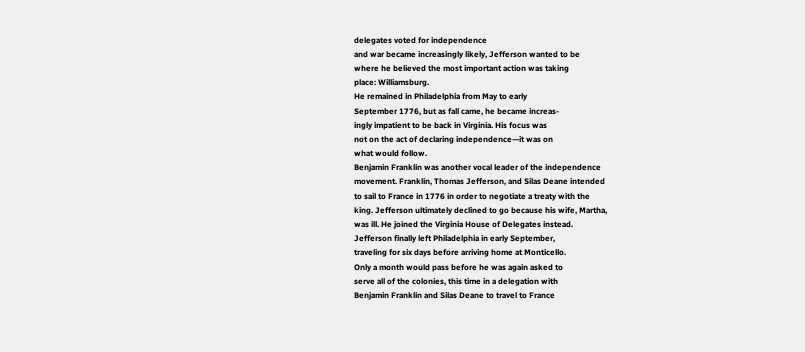delegates voted for independence
and war became increasingly likely, Jefferson wanted to be
where he believed the most important action was taking
place: Williamsburg.
He remained in Philadelphia from May to early
September 1776, but as fall came, he became increas-
ingly impatient to be back in Virginia. His focus was
not on the act of declaring independence—it was on
what would follow.
Benjamin Franklin was another vocal leader of the independence
movement. Franklin, Thomas Jefferson, and Silas Deane intended
to sail to France in 1776 in order to negotiate a treaty with the
king. Jefferson ultimately declined to go because his wife, Martha,
was ill. He joined the Virginia House of Delegates instead.
Jefferson finally left Philadelphia in early September,
traveling for six days before arriving home at Monticello.
Only a month would pass before he was again asked to
serve all of the colonies, this time in a delegation with
Benjamin Franklin and Silas Deane to travel to France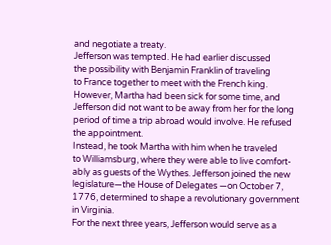and negotiate a treaty.
Jefferson was tempted. He had earlier discussed
the possibility with Benjamin Franklin of traveling
to France together to meet with the French king.
However, Martha had been sick for some time, and
Jefferson did not want to be away from her for the long
period of time a trip abroad would involve. He refused
the appointment.
Instead, he took Martha with him when he traveled
to Williamsburg, where they were able to live comfort-
ably as guests of the Wythes. Jefferson joined the new
legislature—the House of Delegates —on October 7,
1776, determined to shape a revolutionary government
in Virginia.
For the next three years, Jefferson would serve as a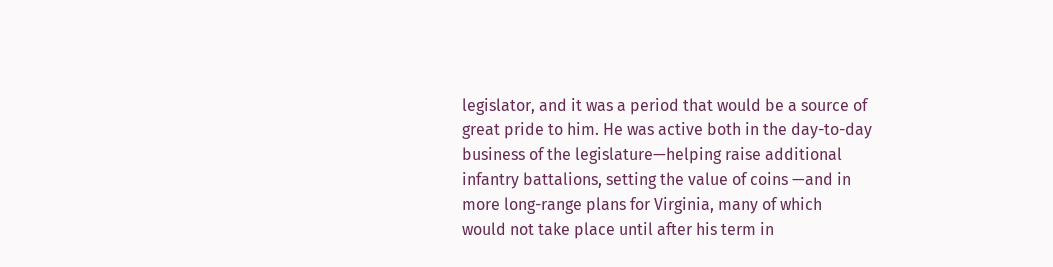legislator, and it was a period that would be a source of
great pride to him. He was active both in the day-to-day
business of the legislature—helping raise additional
infantry battalions, setting the value of coins —and in
more long-range plans for Virginia, many of which
would not take place until after his term in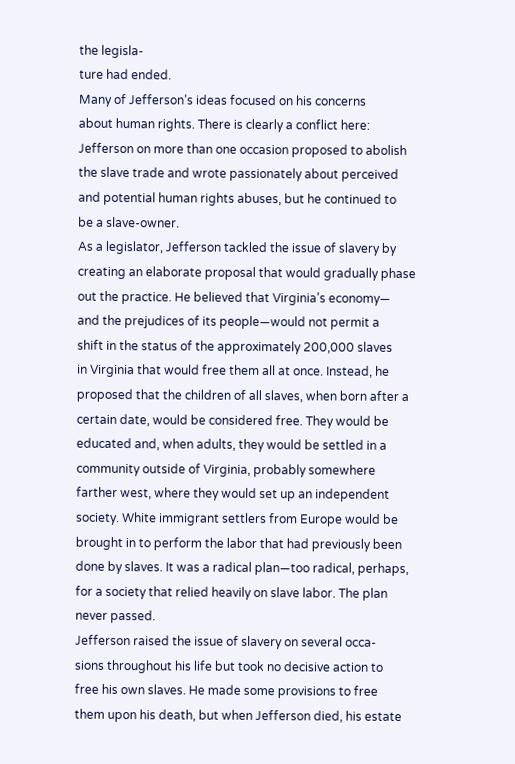the legisla-
ture had ended.
Many of Jefferson’s ideas focused on his concerns
about human rights. There is clearly a conflict here:
Jefferson on more than one occasion proposed to abolish
the slave trade and wrote passionately about perceived
and potential human rights abuses, but he continued to
be a slave-owner.
As a legislator, Jefferson tackled the issue of slavery by
creating an elaborate proposal that would gradually phase
out the practice. He believed that Virginia’s economy—
and the prejudices of its people—would not permit a
shift in the status of the approximately 200,000 slaves
in Virginia that would free them all at once. Instead, he
proposed that the children of all slaves, when born after a
certain date, would be considered free. They would be
educated and, when adults, they would be settled in a
community outside of Virginia, probably somewhere
farther west, where they would set up an independent
society. White immigrant settlers from Europe would be
brought in to perform the labor that had previously been
done by slaves. It was a radical plan—too radical, perhaps,
for a society that relied heavily on slave labor. The plan
never passed.
Jefferson raised the issue of slavery on several occa-
sions throughout his life but took no decisive action to
free his own slaves. He made some provisions to free
them upon his death, but when Jefferson died, his estate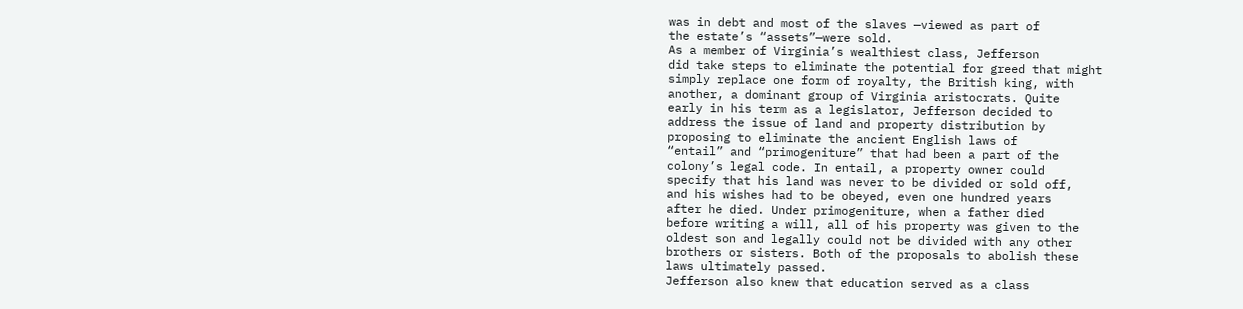was in debt and most of the slaves —viewed as part of
the estate’s “assets”—were sold.
As a member of Virginia’s wealthiest class, Jefferson
did take steps to eliminate the potential for greed that might
simply replace one form of royalty, the British king, with
another, a dominant group of Virginia aristocrats. Quite
early in his term as a legislator, Jefferson decided to
address the issue of land and property distribution by
proposing to eliminate the ancient English laws of
“entail” and “primogeniture” that had been a part of the
colony’s legal code. In entail, a property owner could
specify that his land was never to be divided or sold off,
and his wishes had to be obeyed, even one hundred years
after he died. Under primogeniture, when a father died
before writing a will, all of his property was given to the
oldest son and legally could not be divided with any other
brothers or sisters. Both of the proposals to abolish these
laws ultimately passed.
Jefferson also knew that education served as a class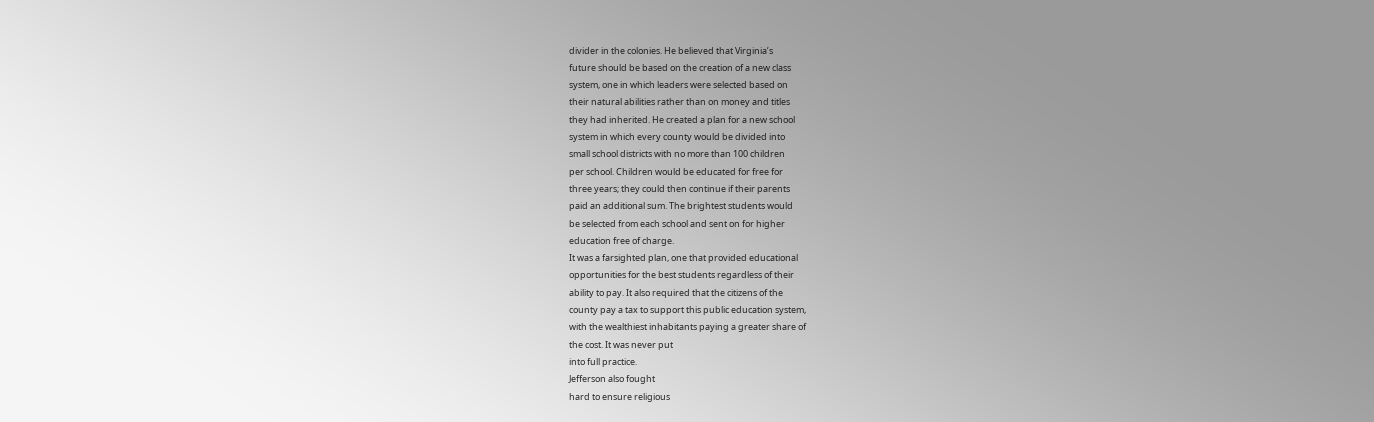divider in the colonies. He believed that Virginia’s
future should be based on the creation of a new class
system, one in which leaders were selected based on
their natural abilities rather than on money and titles
they had inherited. He created a plan for a new school
system in which every county would be divided into
small school districts with no more than 100 children
per school. Children would be educated for free for
three years; they could then continue if their parents
paid an additional sum. The brightest students would
be selected from each school and sent on for higher
education free of charge.
It was a farsighted plan, one that provided educational
opportunities for the best students regardless of their
ability to pay. It also required that the citizens of the
county pay a tax to support this public education system,
with the wealthiest inhabitants paying a greater share of
the cost. It was never put
into full practice.
Jefferson also fought
hard to ensure religious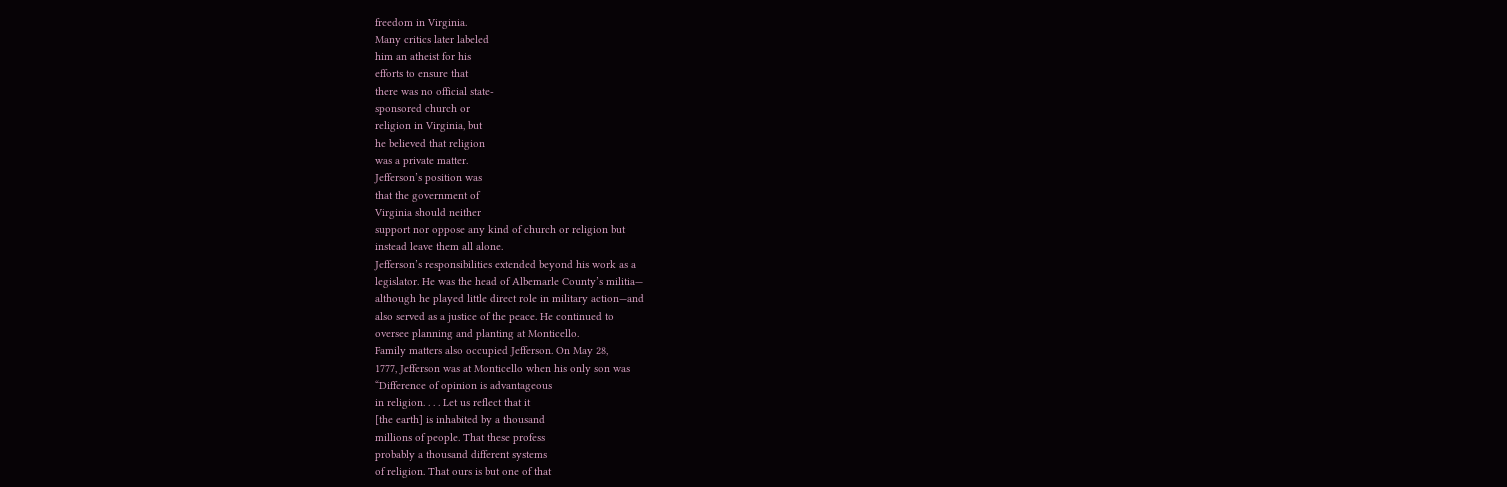freedom in Virginia.
Many critics later labeled
him an atheist for his
efforts to ensure that
there was no official state-
sponsored church or
religion in Virginia, but
he believed that religion
was a private matter.
Jefferson’s position was
that the government of
Virginia should neither
support nor oppose any kind of church or religion but
instead leave them all alone.
Jefferson’s responsibilities extended beyond his work as a
legislator. He was the head of Albemarle County’s militia—
although he played little direct role in military action—and
also served as a justice of the peace. He continued to
oversee planning and planting at Monticello.
Family matters also occupied Jefferson. On May 28,
1777, Jefferson was at Monticello when his only son was
“Difference of opinion is advantageous
in religion. . . . Let us reflect that it
[the earth] is inhabited by a thousand
millions of people. That these profess
probably a thousand different systems
of religion. That ours is but one of that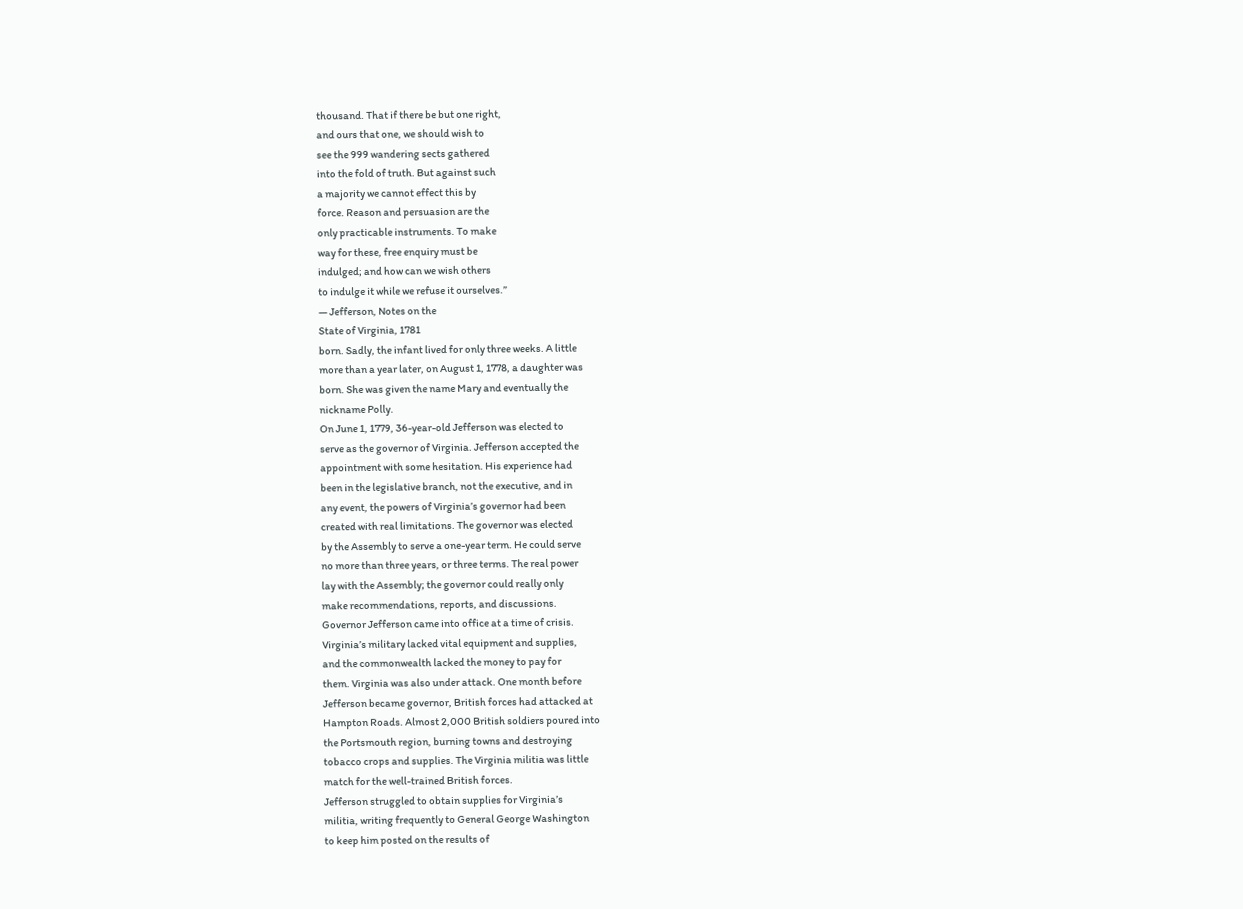thousand. That if there be but one right,
and ours that one, we should wish to
see the 999 wandering sects gathered
into the fold of truth. But against such
a majority we cannot effect this by
force. Reason and persuasion are the
only practicable instruments. To make
way for these, free enquiry must be
indulged; and how can we wish others
to indulge it while we refuse it ourselves.”
— Jefferson, Notes on the
State of Virginia, 1781
born. Sadly, the infant lived for only three weeks. A little
more than a year later, on August 1, 1778, a daughter was
born. She was given the name Mary and eventually the
nickname Polly.
On June 1, 1779, 36-year-old Jefferson was elected to
serve as the governor of Virginia. Jefferson accepted the
appointment with some hesitation. His experience had
been in the legislative branch, not the executive, and in
any event, the powers of Virginia’s governor had been
created with real limitations. The governor was elected
by the Assembly to serve a one-year term. He could serve
no more than three years, or three terms. The real power
lay with the Assembly; the governor could really only
make recommendations, reports, and discussions.
Governor Jefferson came into office at a time of crisis.
Virginia’s military lacked vital equipment and supplies,
and the commonwealth lacked the money to pay for
them. Virginia was also under attack. One month before
Jefferson became governor, British forces had attacked at
Hampton Roads. Almost 2,000 British soldiers poured into
the Portsmouth region, burning towns and destroying
tobacco crops and supplies. The Virginia militia was little
match for the well-trained British forces.
Jefferson struggled to obtain supplies for Virginia’s
militia, writing frequently to General George Washington
to keep him posted on the results of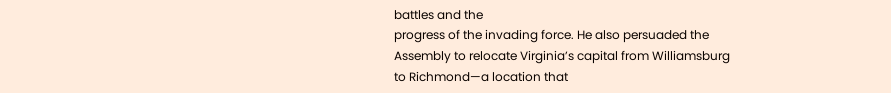battles and the
progress of the invading force. He also persuaded the
Assembly to relocate Virginia’s capital from Williamsburg
to Richmond—a location that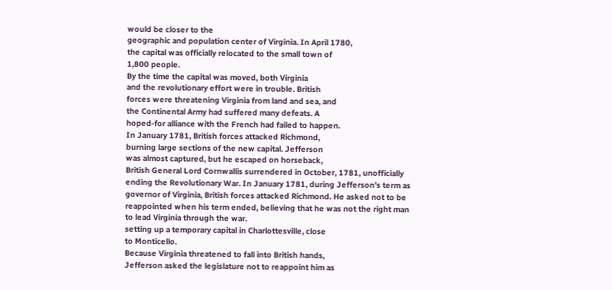would be closer to the
geographic and population center of Virginia. In April 1780,
the capital was officially relocated to the small town of
1,800 people.
By the time the capital was moved, both Virginia
and the revolutionary effort were in trouble. British
forces were threatening Virginia from land and sea, and
the Continental Army had suffered many defeats. A
hoped-for alliance with the French had failed to happen.
In January 1781, British forces attacked Richmond,
burning large sections of the new capital. Jefferson
was almost captured, but he escaped on horseback,
British General Lord Cornwallis surrendered in October, 1781, unofficially
ending the Revolutionary War. In January 1781, during Jefferson’s term as
governor of Virginia, British forces attacked Richmond. He asked not to be
reappointed when his term ended, believing that he was not the right man
to lead Virginia through the war.
setting up a temporary capital in Charlottesville, close
to Monticello.
Because Virginia threatened to fall into British hands,
Jefferson asked the legislature not to reappoint him as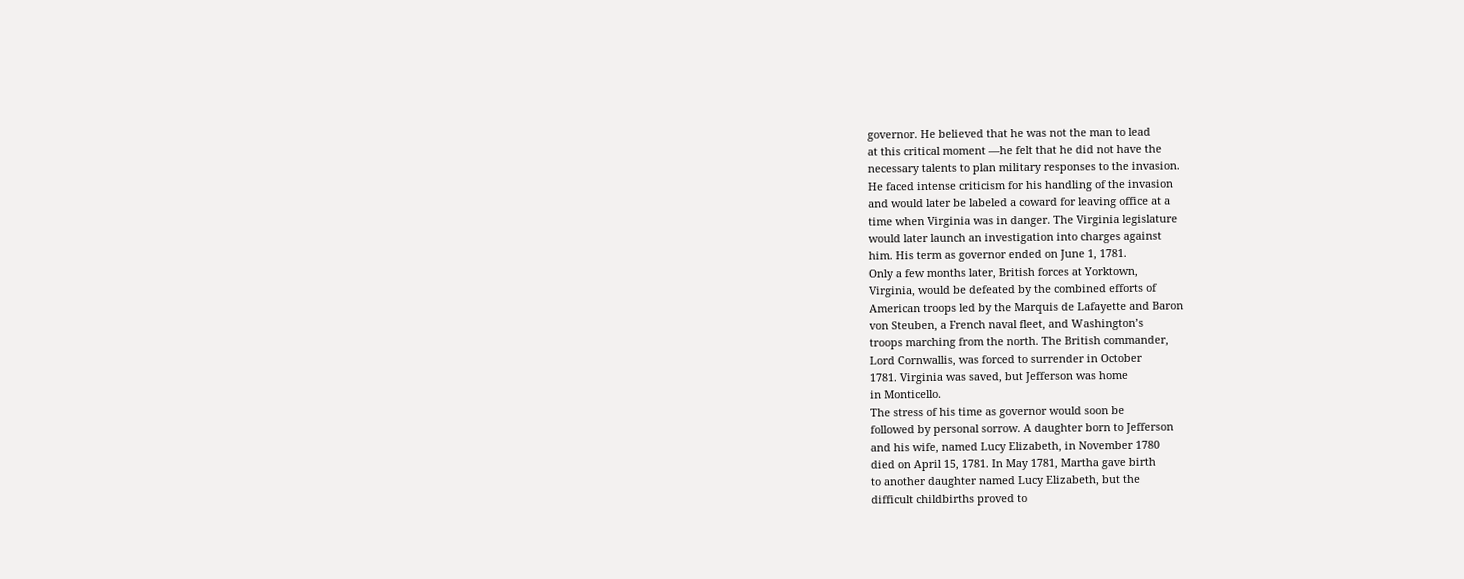governor. He believed that he was not the man to lead
at this critical moment —he felt that he did not have the
necessary talents to plan military responses to the invasion.
He faced intense criticism for his handling of the invasion
and would later be labeled a coward for leaving office at a
time when Virginia was in danger. The Virginia legislature
would later launch an investigation into charges against
him. His term as governor ended on June 1, 1781.
Only a few months later, British forces at Yorktown,
Virginia, would be defeated by the combined efforts of
American troops led by the Marquis de Lafayette and Baron
von Steuben, a French naval fleet, and Washington’s
troops marching from the north. The British commander,
Lord Cornwallis, was forced to surrender in October
1781. Virginia was saved, but Jefferson was home
in Monticello.
The stress of his time as governor would soon be
followed by personal sorrow. A daughter born to Jefferson
and his wife, named Lucy Elizabeth, in November 1780
died on April 15, 1781. In May 1781, Martha gave birth
to another daughter named Lucy Elizabeth, but the
difficult childbirths proved to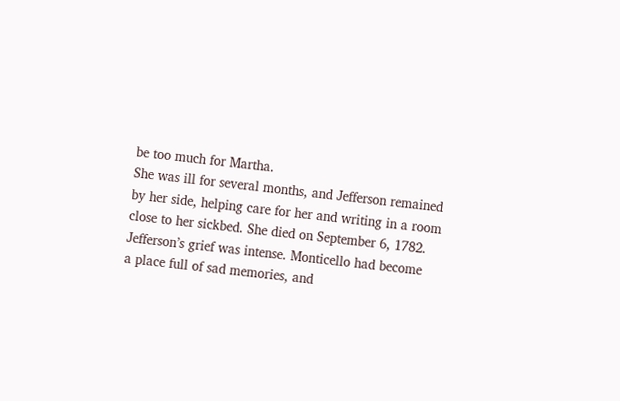be too much for Martha.
She was ill for several months, and Jefferson remained
by her side, helping care for her and writing in a room
close to her sickbed. She died on September 6, 1782.
Jefferson’s grief was intense. Monticello had become
a place full of sad memories, and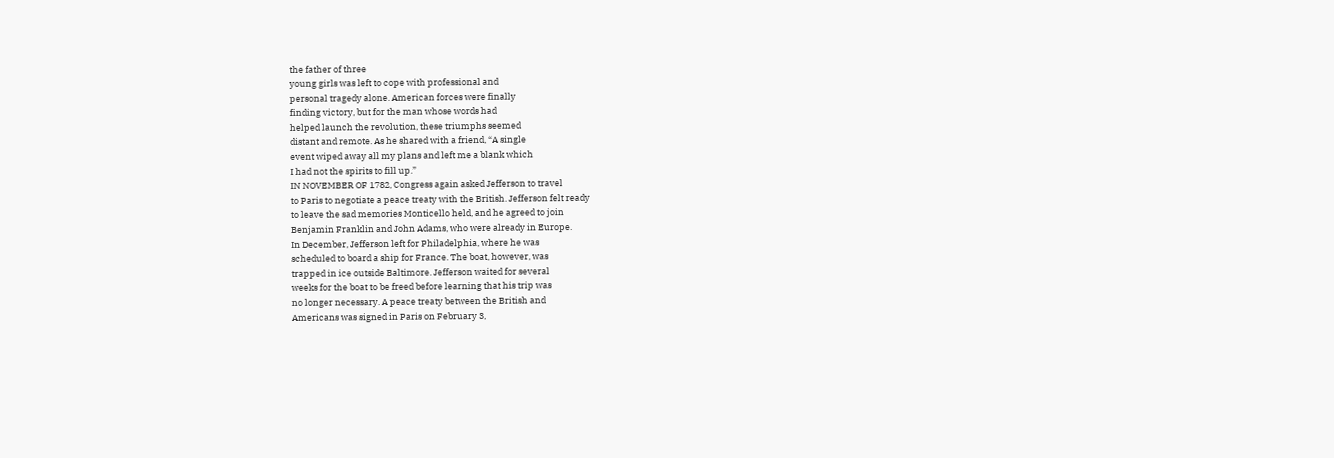the father of three
young girls was left to cope with professional and
personal tragedy alone. American forces were finally
finding victory, but for the man whose words had
helped launch the revolution, these triumphs seemed
distant and remote. As he shared with a friend, “A single
event wiped away all my plans and left me a blank which
I had not the spirits to fill up.”
IN NOVEMBER OF 1782, Congress again asked Jefferson to travel
to Paris to negotiate a peace treaty with the British. Jefferson felt ready
to leave the sad memories Monticello held, and he agreed to join
Benjamin Franklin and John Adams, who were already in Europe.
In December, Jefferson left for Philadelphia, where he was
scheduled to board a ship for France. The boat, however, was
trapped in ice outside Baltimore. Jefferson waited for several
weeks for the boat to be freed before learning that his trip was
no longer necessary. A peace treaty between the British and
Americans was signed in Paris on February 3,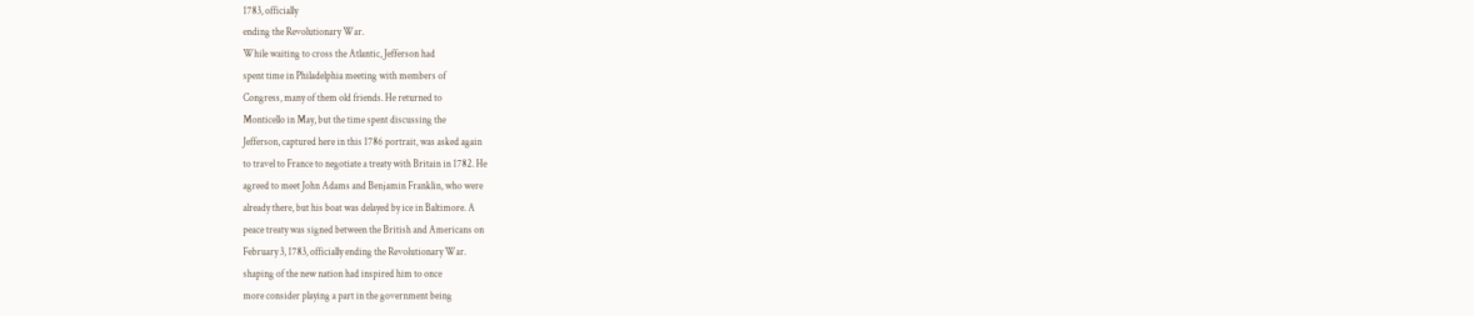1783, officially
ending the Revolutionary War.
While waiting to cross the Atlantic, Jefferson had
spent time in Philadelphia meeting with members of
Congress, many of them old friends. He returned to
Monticello in May, but the time spent discussing the
Jefferson, captured here in this 1786 portrait, was asked again
to travel to France to negotiate a treaty with Britain in 1782. He
agreed to meet John Adams and Benjamin Franklin, who were
already there, but his boat was delayed by ice in Baltimore. A
peace treaty was signed between the British and Americans on
February 3, 1783, officially ending the Revolutionary War.
shaping of the new nation had inspired him to once
more consider playing a part in the government being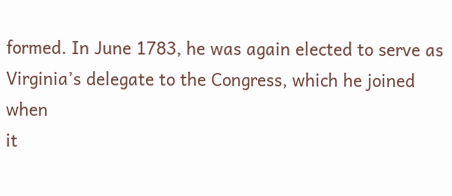formed. In June 1783, he was again elected to serve as
Virginia’s delegate to the Congress, which he joined when
it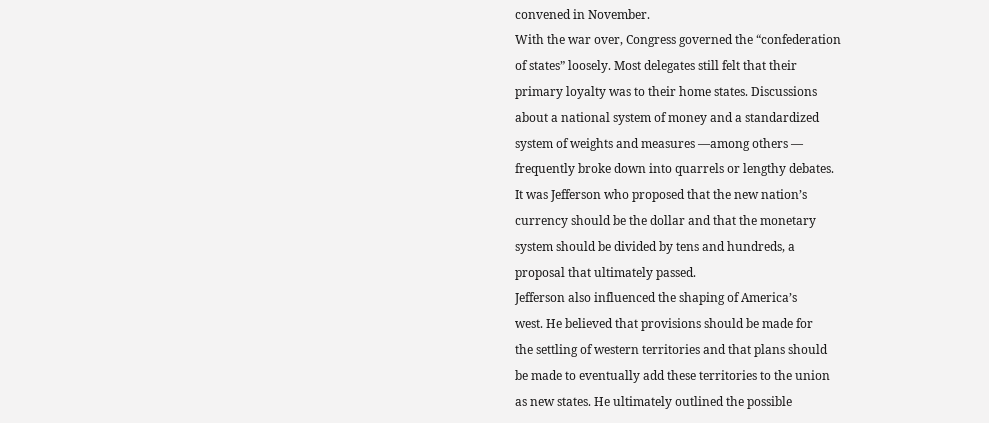convened in November.
With the war over, Congress governed the “confederation
of states” loosely. Most delegates still felt that their
primary loyalty was to their home states. Discussions
about a national system of money and a standardized
system of weights and measures —among others —
frequently broke down into quarrels or lengthy debates.
It was Jefferson who proposed that the new nation’s
currency should be the dollar and that the monetary
system should be divided by tens and hundreds, a
proposal that ultimately passed.
Jefferson also influenced the shaping of America’s
west. He believed that provisions should be made for
the settling of western territories and that plans should
be made to eventually add these territories to the union
as new states. He ultimately outlined the possible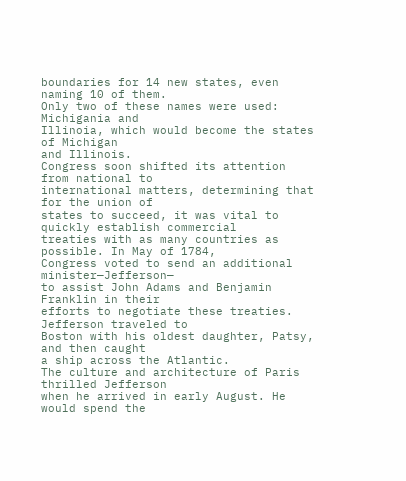boundaries for 14 new states, even naming 10 of them.
Only two of these names were used: Michigania and
Illinoia, which would become the states of Michigan
and Illinois.
Congress soon shifted its attention from national to
international matters, determining that for the union of
states to succeed, it was vital to quickly establish commercial
treaties with as many countries as possible. In May of 1784,
Congress voted to send an additional minister—Jefferson—
to assist John Adams and Benjamin Franklin in their
efforts to negotiate these treaties. Jefferson traveled to
Boston with his oldest daughter, Patsy, and then caught
a ship across the Atlantic.
The culture and architecture of Paris thrilled Jefferson
when he arrived in early August. He would spend the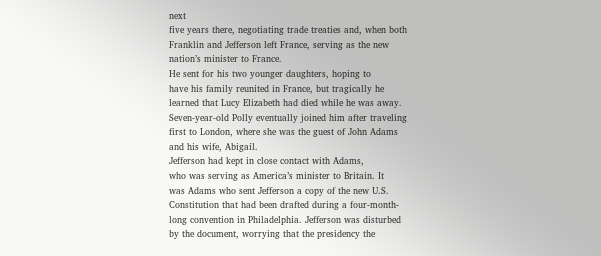next
five years there, negotiating trade treaties and, when both
Franklin and Jefferson left France, serving as the new
nation’s minister to France.
He sent for his two younger daughters, hoping to
have his family reunited in France, but tragically he
learned that Lucy Elizabeth had died while he was away.
Seven-year-old Polly eventually joined him after traveling
first to London, where she was the guest of John Adams
and his wife, Abigail.
Jefferson had kept in close contact with Adams,
who was serving as America’s minister to Britain. It
was Adams who sent Jefferson a copy of the new U.S.
Constitution that had been drafted during a four-month-
long convention in Philadelphia. Jefferson was disturbed
by the document, worrying that the presidency the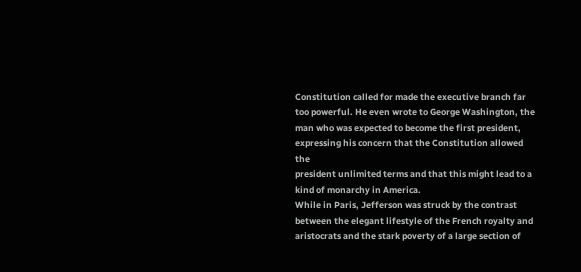Constitution called for made the executive branch far
too powerful. He even wrote to George Washington, the
man who was expected to become the first president,
expressing his concern that the Constitution allowed the
president unlimited terms and that this might lead to a
kind of monarchy in America.
While in Paris, Jefferson was struck by the contrast
between the elegant lifestyle of the French royalty and
aristocrats and the stark poverty of a large section of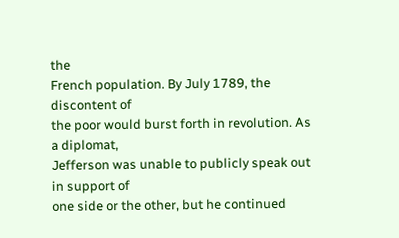the
French population. By July 1789, the discontent of
the poor would burst forth in revolution. As a diplomat,
Jefferson was unable to publicly speak out in support of
one side or the other, but he continued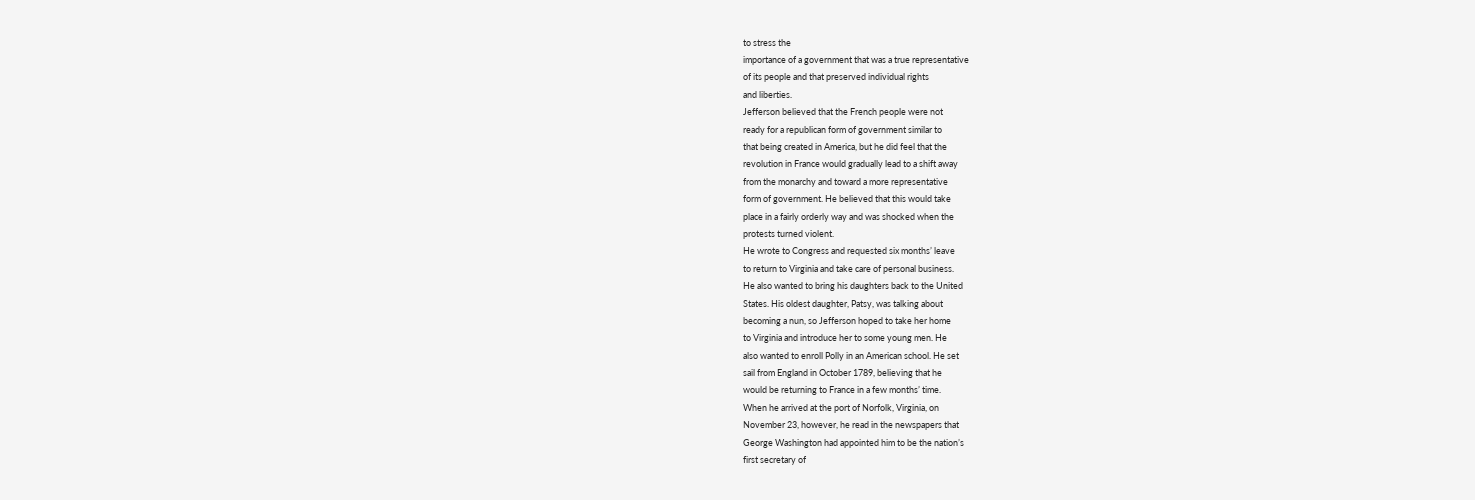to stress the
importance of a government that was a true representative
of its people and that preserved individual rights
and liberties.
Jefferson believed that the French people were not
ready for a republican form of government similar to
that being created in America, but he did feel that the
revolution in France would gradually lead to a shift away
from the monarchy and toward a more representative
form of government. He believed that this would take
place in a fairly orderly way and was shocked when the
protests turned violent.
He wrote to Congress and requested six months’ leave
to return to Virginia and take care of personal business.
He also wanted to bring his daughters back to the United
States. His oldest daughter, Patsy, was talking about
becoming a nun, so Jefferson hoped to take her home
to Virginia and introduce her to some young men. He
also wanted to enroll Polly in an American school. He set
sail from England in October 1789, believing that he
would be returning to France in a few months’ time.
When he arrived at the port of Norfolk, Virginia, on
November 23, however, he read in the newspapers that
George Washington had appointed him to be the nation’s
first secretary of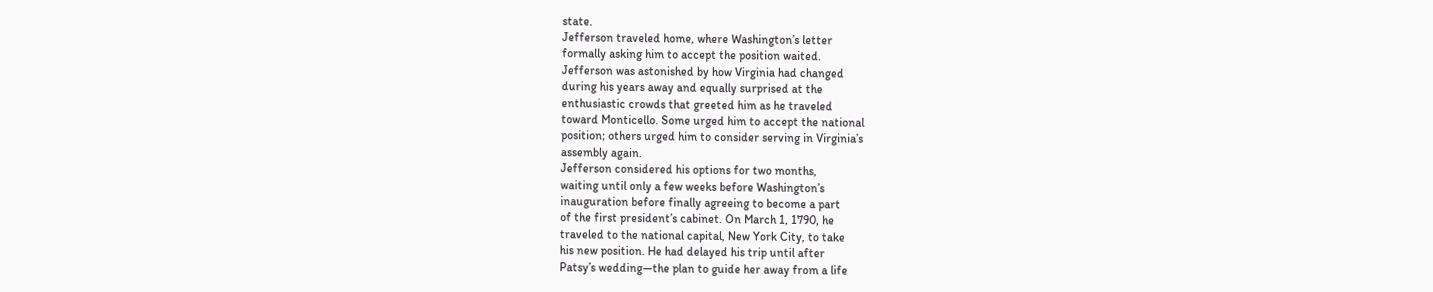state.
Jefferson traveled home, where Washington’s letter
formally asking him to accept the position waited.
Jefferson was astonished by how Virginia had changed
during his years away and equally surprised at the
enthusiastic crowds that greeted him as he traveled
toward Monticello. Some urged him to accept the national
position; others urged him to consider serving in Virginia’s
assembly again.
Jefferson considered his options for two months,
waiting until only a few weeks before Washington’s
inauguration before finally agreeing to become a part
of the first president’s cabinet. On March 1, 1790, he
traveled to the national capital, New York City, to take
his new position. He had delayed his trip until after
Patsy’s wedding—the plan to guide her away from a life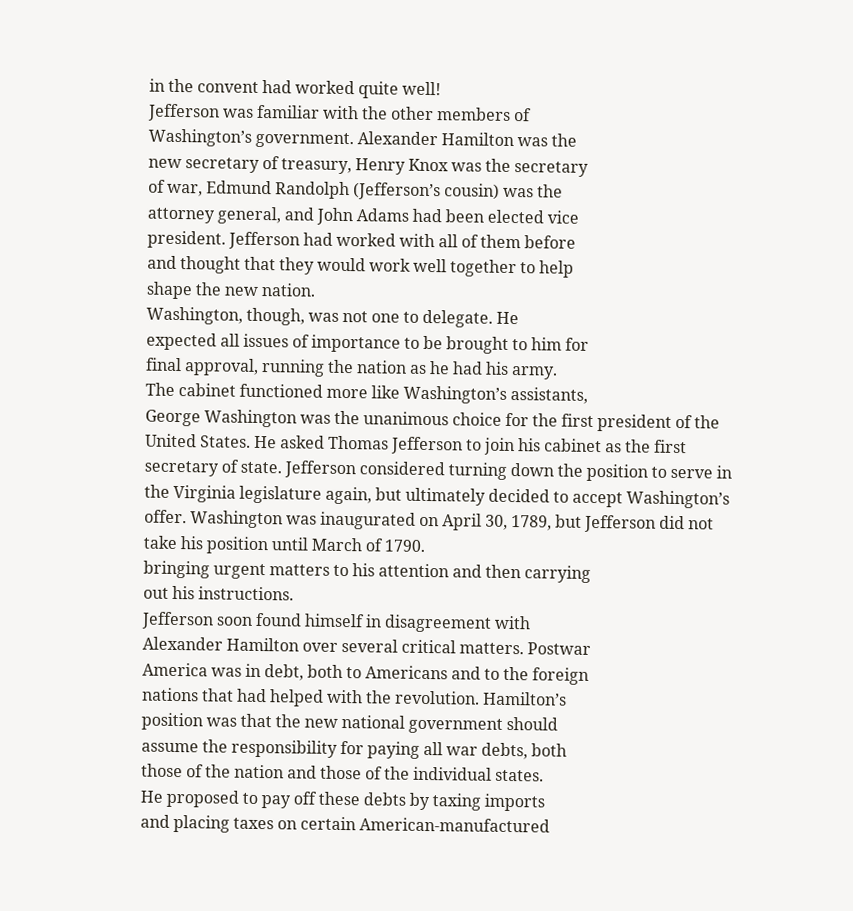in the convent had worked quite well!
Jefferson was familiar with the other members of
Washington’s government. Alexander Hamilton was the
new secretary of treasury, Henry Knox was the secretary
of war, Edmund Randolph (Jefferson’s cousin) was the
attorney general, and John Adams had been elected vice
president. Jefferson had worked with all of them before
and thought that they would work well together to help
shape the new nation.
Washington, though, was not one to delegate. He
expected all issues of importance to be brought to him for
final approval, running the nation as he had his army.
The cabinet functioned more like Washington’s assistants,
George Washington was the unanimous choice for the first president of the
United States. He asked Thomas Jefferson to join his cabinet as the first
secretary of state. Jefferson considered turning down the position to serve in
the Virginia legislature again, but ultimately decided to accept Washington’s
offer. Washington was inaugurated on April 30, 1789, but Jefferson did not
take his position until March of 1790.
bringing urgent matters to his attention and then carrying
out his instructions.
Jefferson soon found himself in disagreement with
Alexander Hamilton over several critical matters. Postwar
America was in debt, both to Americans and to the foreign
nations that had helped with the revolution. Hamilton’s
position was that the new national government should
assume the responsibility for paying all war debts, both
those of the nation and those of the individual states.
He proposed to pay off these debts by taxing imports
and placing taxes on certain American-manufactured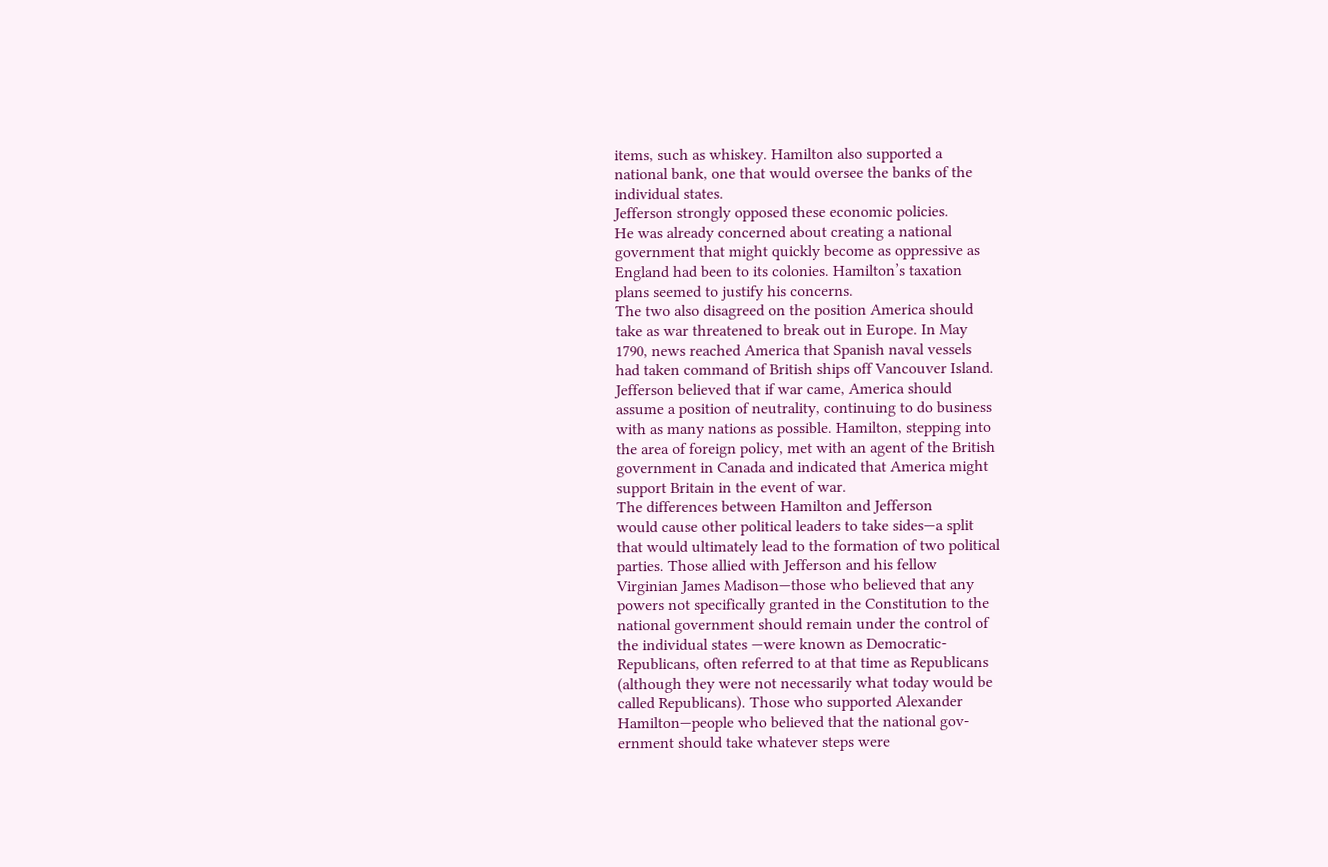items, such as whiskey. Hamilton also supported a
national bank, one that would oversee the banks of the
individual states.
Jefferson strongly opposed these economic policies.
He was already concerned about creating a national
government that might quickly become as oppressive as
England had been to its colonies. Hamilton’s taxation
plans seemed to justify his concerns.
The two also disagreed on the position America should
take as war threatened to break out in Europe. In May
1790, news reached America that Spanish naval vessels
had taken command of British ships off Vancouver Island.
Jefferson believed that if war came, America should
assume a position of neutrality, continuing to do business
with as many nations as possible. Hamilton, stepping into
the area of foreign policy, met with an agent of the British
government in Canada and indicated that America might
support Britain in the event of war.
The differences between Hamilton and Jefferson
would cause other political leaders to take sides—a split
that would ultimately lead to the formation of two political
parties. Those allied with Jefferson and his fellow
Virginian James Madison—those who believed that any
powers not specifically granted in the Constitution to the
national government should remain under the control of
the individual states —were known as Democratic-
Republicans, often referred to at that time as Republicans
(although they were not necessarily what today would be
called Republicans). Those who supported Alexander
Hamilton—people who believed that the national gov-
ernment should take whatever steps were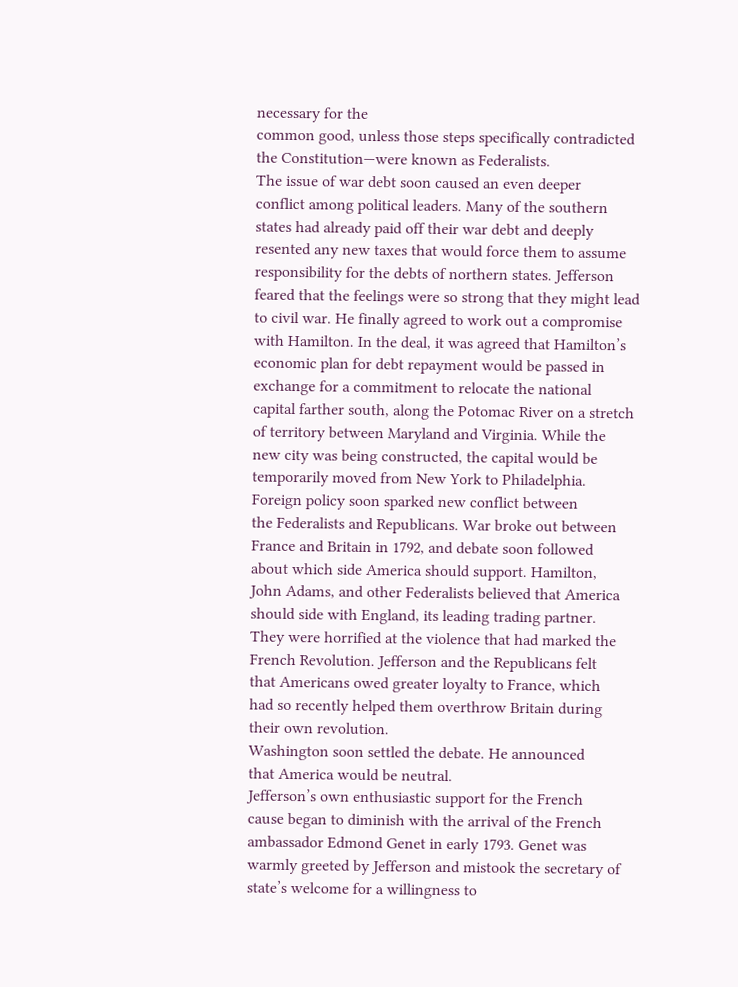necessary for the
common good, unless those steps specifically contradicted
the Constitution—were known as Federalists.
The issue of war debt soon caused an even deeper
conflict among political leaders. Many of the southern
states had already paid off their war debt and deeply
resented any new taxes that would force them to assume
responsibility for the debts of northern states. Jefferson
feared that the feelings were so strong that they might lead
to civil war. He finally agreed to work out a compromise
with Hamilton. In the deal, it was agreed that Hamilton’s
economic plan for debt repayment would be passed in
exchange for a commitment to relocate the national
capital farther south, along the Potomac River on a stretch
of territory between Maryland and Virginia. While the
new city was being constructed, the capital would be
temporarily moved from New York to Philadelphia.
Foreign policy soon sparked new conflict between
the Federalists and Republicans. War broke out between
France and Britain in 1792, and debate soon followed
about which side America should support. Hamilton,
John Adams, and other Federalists believed that America
should side with England, its leading trading partner.
They were horrified at the violence that had marked the
French Revolution. Jefferson and the Republicans felt
that Americans owed greater loyalty to France, which
had so recently helped them overthrow Britain during
their own revolution.
Washington soon settled the debate. He announced
that America would be neutral.
Jefferson’s own enthusiastic support for the French
cause began to diminish with the arrival of the French
ambassador Edmond Genet in early 1793. Genet was
warmly greeted by Jefferson and mistook the secretary of
state’s welcome for a willingness to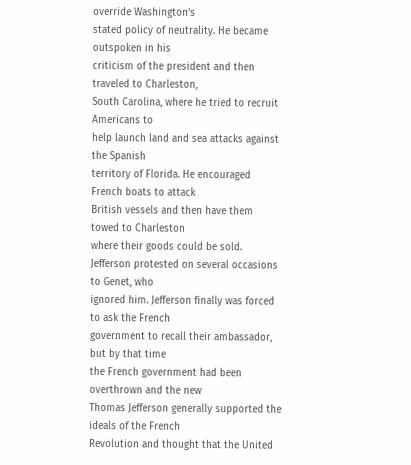override Washington’s
stated policy of neutrality. He became outspoken in his
criticism of the president and then traveled to Charleston,
South Carolina, where he tried to recruit Americans to
help launch land and sea attacks against the Spanish
territory of Florida. He encouraged French boats to attack
British vessels and then have them towed to Charleston
where their goods could be sold.
Jefferson protested on several occasions to Genet, who
ignored him. Jefferson finally was forced to ask the French
government to recall their ambassador, but by that time
the French government had been overthrown and the new
Thomas Jefferson generally supported the ideals of the French
Revolution and thought that the United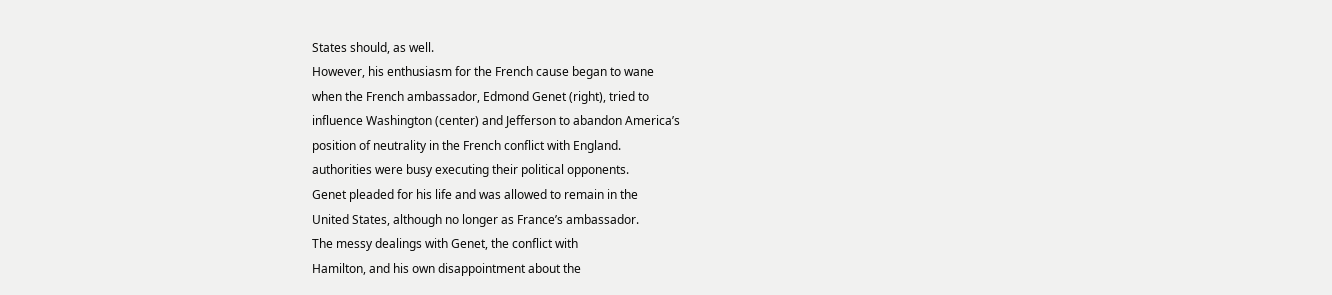States should, as well.
However, his enthusiasm for the French cause began to wane
when the French ambassador, Edmond Genet (right), tried to
influence Washington (center) and Jefferson to abandon America’s
position of neutrality in the French conflict with England.
authorities were busy executing their political opponents.
Genet pleaded for his life and was allowed to remain in the
United States, although no longer as France’s ambassador.
The messy dealings with Genet, the conflict with
Hamilton, and his own disappointment about the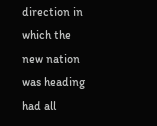direction in which the new nation was heading had all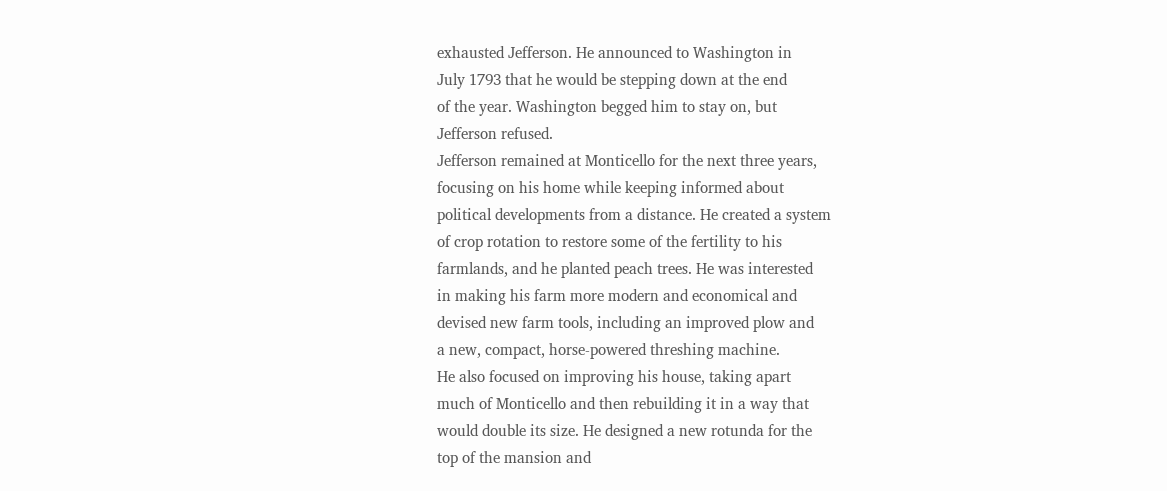exhausted Jefferson. He announced to Washington in
July 1793 that he would be stepping down at the end
of the year. Washington begged him to stay on, but
Jefferson refused.
Jefferson remained at Monticello for the next three years,
focusing on his home while keeping informed about
political developments from a distance. He created a system
of crop rotation to restore some of the fertility to his
farmlands, and he planted peach trees. He was interested
in making his farm more modern and economical and
devised new farm tools, including an improved plow and
a new, compact, horse-powered threshing machine.
He also focused on improving his house, taking apart
much of Monticello and then rebuilding it in a way that
would double its size. He designed a new rotunda for the
top of the mansion and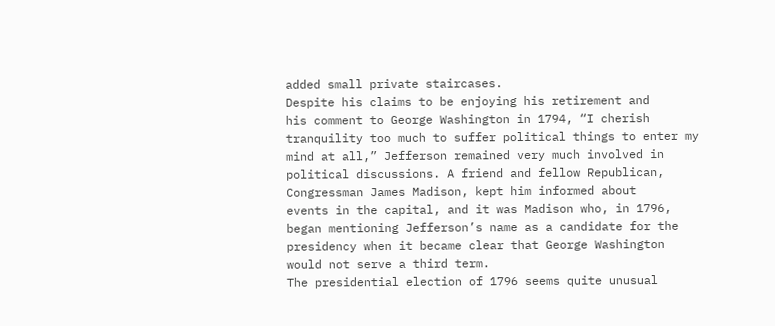added small private staircases.
Despite his claims to be enjoying his retirement and
his comment to George Washington in 1794, “I cherish
tranquility too much to suffer political things to enter my
mind at all,” Jefferson remained very much involved in
political discussions. A friend and fellow Republican,
Congressman James Madison, kept him informed about
events in the capital, and it was Madison who, in 1796,
began mentioning Jefferson’s name as a candidate for the
presidency when it became clear that George Washington
would not serve a third term.
The presidential election of 1796 seems quite unusual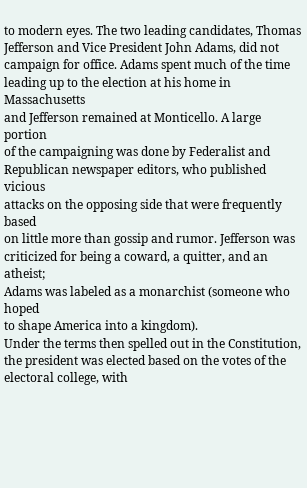to modern eyes. The two leading candidates, Thomas
Jefferson and Vice President John Adams, did not
campaign for office. Adams spent much of the time
leading up to the election at his home in Massachusetts
and Jefferson remained at Monticello. A large portion
of the campaigning was done by Federalist and
Republican newspaper editors, who published vicious
attacks on the opposing side that were frequently based
on little more than gossip and rumor. Jefferson was
criticized for being a coward, a quitter, and an atheist;
Adams was labeled as a monarchist (someone who hoped
to shape America into a kingdom).
Under the terms then spelled out in the Constitution,
the president was elected based on the votes of the
electoral college, with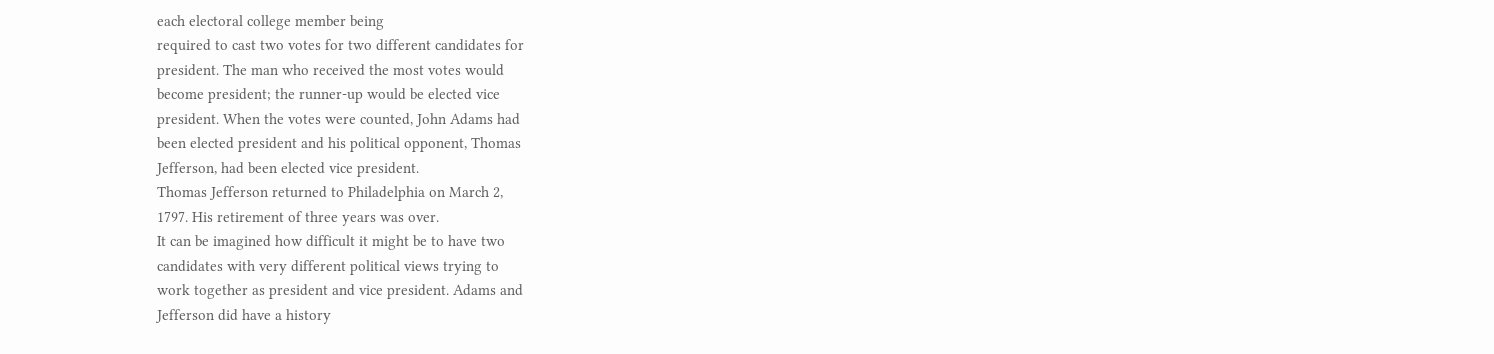each electoral college member being
required to cast two votes for two different candidates for
president. The man who received the most votes would
become president; the runner-up would be elected vice
president. When the votes were counted, John Adams had
been elected president and his political opponent, Thomas
Jefferson, had been elected vice president.
Thomas Jefferson returned to Philadelphia on March 2,
1797. His retirement of three years was over.
It can be imagined how difficult it might be to have two
candidates with very different political views trying to
work together as president and vice president. Adams and
Jefferson did have a history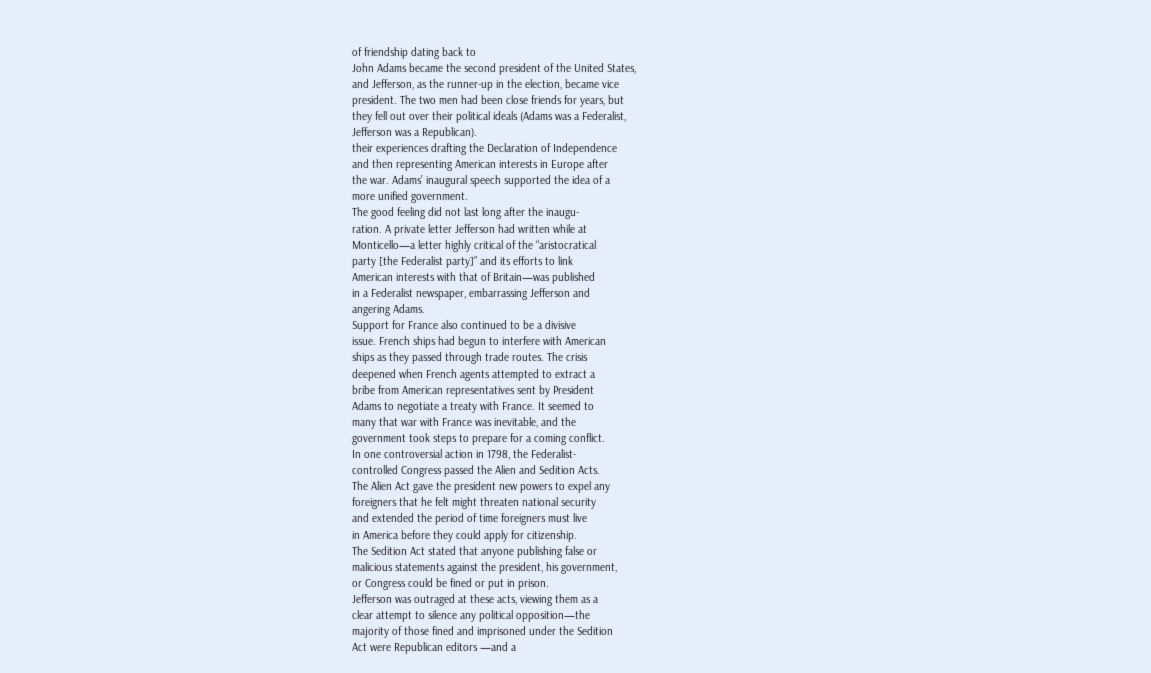of friendship dating back to
John Adams became the second president of the United States,
and Jefferson, as the runner-up in the election, became vice
president. The two men had been close friends for years, but
they fell out over their political ideals (Adams was a Federalist,
Jefferson was a Republican).
their experiences drafting the Declaration of Independence
and then representing American interests in Europe after
the war. Adams’ inaugural speech supported the idea of a
more unified government.
The good feeling did not last long after the inaugu-
ration. A private letter Jefferson had written while at
Monticello—a letter highly critical of the “aristocratical
party [the Federalist party]” and its efforts to link
American interests with that of Britain—was published
in a Federalist newspaper, embarrassing Jefferson and
angering Adams.
Support for France also continued to be a divisive
issue. French ships had begun to interfere with American
ships as they passed through trade routes. The crisis
deepened when French agents attempted to extract a
bribe from American representatives sent by President
Adams to negotiate a treaty with France. It seemed to
many that war with France was inevitable, and the
government took steps to prepare for a coming conflict.
In one controversial action in 1798, the Federalist-
controlled Congress passed the Alien and Sedition Acts.
The Alien Act gave the president new powers to expel any
foreigners that he felt might threaten national security
and extended the period of time foreigners must live
in America before they could apply for citizenship.
The Sedition Act stated that anyone publishing false or
malicious statements against the president, his government,
or Congress could be fined or put in prison.
Jefferson was outraged at these acts, viewing them as a
clear attempt to silence any political opposition—the
majority of those fined and imprisoned under the Sedition
Act were Republican editors —and a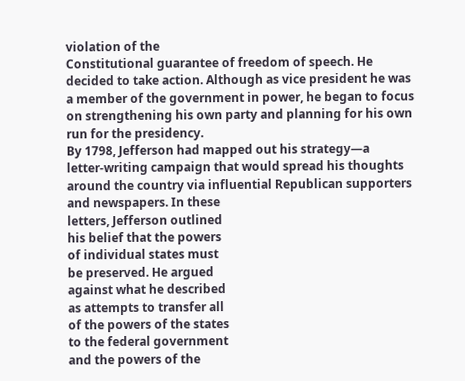violation of the
Constitutional guarantee of freedom of speech. He
decided to take action. Although as vice president he was
a member of the government in power, he began to focus
on strengthening his own party and planning for his own
run for the presidency.
By 1798, Jefferson had mapped out his strategy—a
letter-writing campaign that would spread his thoughts
around the country via influential Republican supporters
and newspapers. In these
letters, Jefferson outlined
his belief that the powers
of individual states must
be preserved. He argued
against what he described
as attempts to transfer all
of the powers of the states
to the federal government
and the powers of the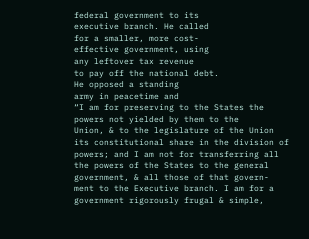federal government to its
executive branch. He called
for a smaller, more cost-
effective government, using
any leftover tax revenue
to pay off the national debt.
He opposed a standing
army in peacetime and
“I am for preserving to the States the
powers not yielded by them to the
Union, & to the legislature of the Union
its constitutional share in the division of
powers; and I am not for transferring all
the powers of the States to the general
government, & all those of that govern-
ment to the Executive branch. I am for a
government rigorously frugal & simple,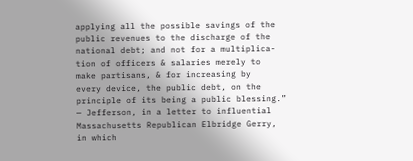applying all the possible savings of the
public revenues to the discharge of the
national debt; and not for a multiplica-
tion of officers & salaries merely to
make partisans, & for increasing by
every device, the public debt, on the
principle of its being a public blessing.”
— Jefferson, in a letter to influential
Massachusetts Republican Elbridge Gerry,
in which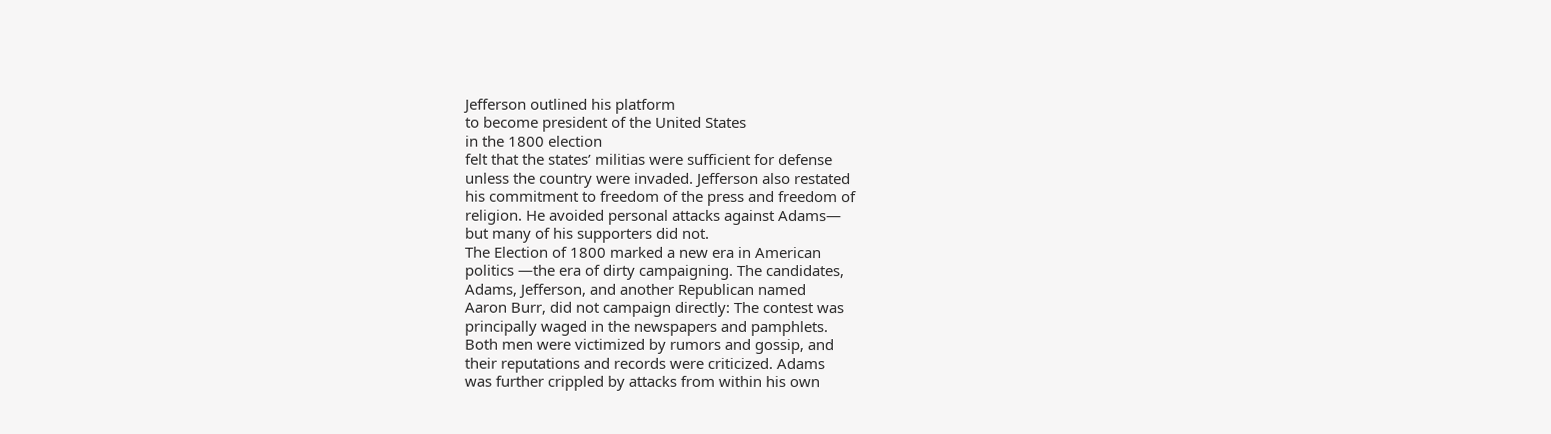Jefferson outlined his platform
to become president of the United States
in the 1800 election
felt that the states’ militias were sufficient for defense
unless the country were invaded. Jefferson also restated
his commitment to freedom of the press and freedom of
religion. He avoided personal attacks against Adams—
but many of his supporters did not.
The Election of 1800 marked a new era in American
politics —the era of dirty campaigning. The candidates,
Adams, Jefferson, and another Republican named
Aaron Burr, did not campaign directly: The contest was
principally waged in the newspapers and pamphlets.
Both men were victimized by rumors and gossip, and
their reputations and records were criticized. Adams
was further crippled by attacks from within his own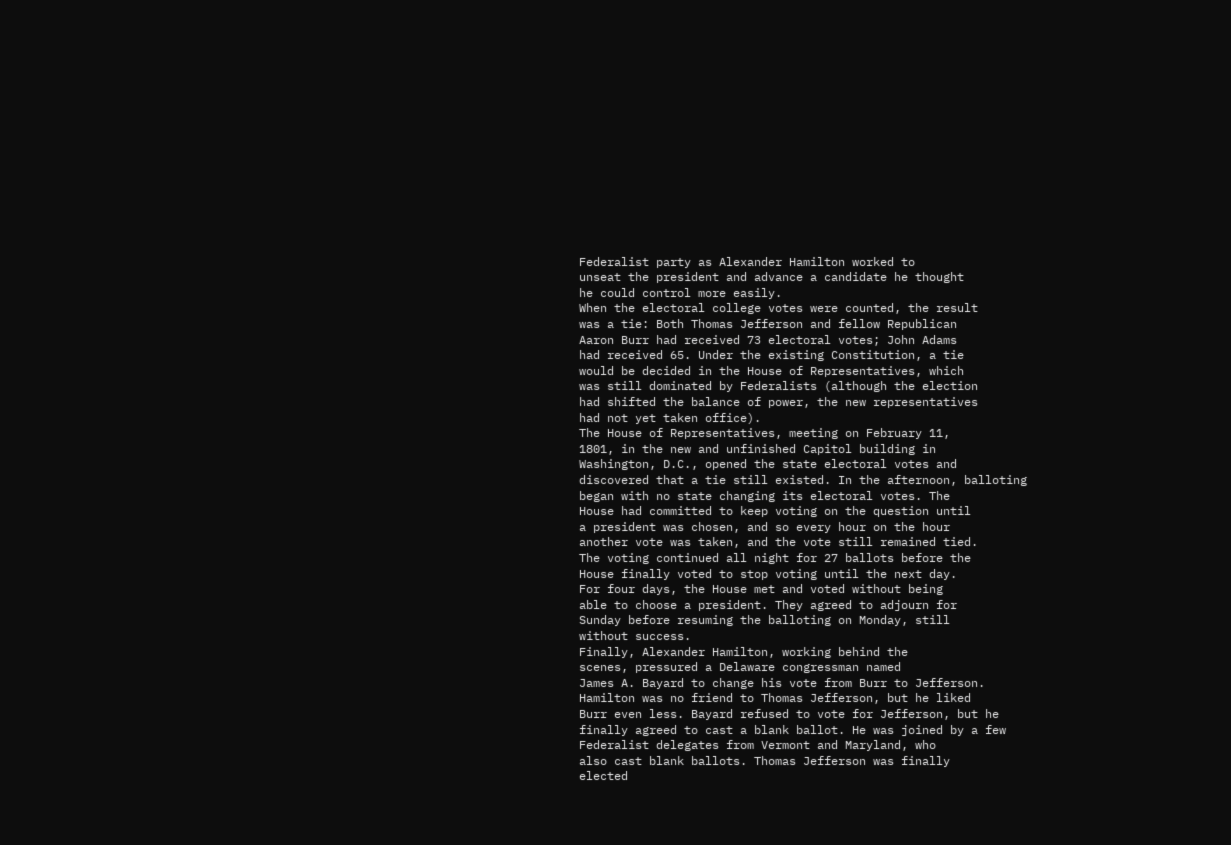Federalist party as Alexander Hamilton worked to
unseat the president and advance a candidate he thought
he could control more easily.
When the electoral college votes were counted, the result
was a tie: Both Thomas Jefferson and fellow Republican
Aaron Burr had received 73 electoral votes; John Adams
had received 65. Under the existing Constitution, a tie
would be decided in the House of Representatives, which
was still dominated by Federalists (although the election
had shifted the balance of power, the new representatives
had not yet taken office).
The House of Representatives, meeting on February 11,
1801, in the new and unfinished Capitol building in
Washington, D.C., opened the state electoral votes and
discovered that a tie still existed. In the afternoon, balloting
began with no state changing its electoral votes. The
House had committed to keep voting on the question until
a president was chosen, and so every hour on the hour
another vote was taken, and the vote still remained tied.
The voting continued all night for 27 ballots before the
House finally voted to stop voting until the next day.
For four days, the House met and voted without being
able to choose a president. They agreed to adjourn for
Sunday before resuming the balloting on Monday, still
without success.
Finally, Alexander Hamilton, working behind the
scenes, pressured a Delaware congressman named
James A. Bayard to change his vote from Burr to Jefferson.
Hamilton was no friend to Thomas Jefferson, but he liked
Burr even less. Bayard refused to vote for Jefferson, but he
finally agreed to cast a blank ballot. He was joined by a few
Federalist delegates from Vermont and Maryland, who
also cast blank ballots. Thomas Jefferson was finally
elected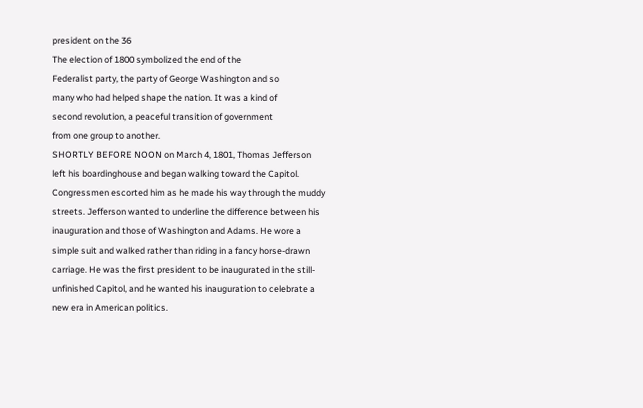president on the 36
The election of 1800 symbolized the end of the
Federalist party, the party of George Washington and so
many who had helped shape the nation. It was a kind of
second revolution, a peaceful transition of government
from one group to another.
SHORTLY BEFORE NOON on March 4, 1801, Thomas Jefferson
left his boardinghouse and began walking toward the Capitol.
Congressmen escorted him as he made his way through the muddy
streets. Jefferson wanted to underline the difference between his
inauguration and those of Washington and Adams. He wore a
simple suit and walked rather than riding in a fancy horse-drawn
carriage. He was the first president to be inaugurated in the still-
unfinished Capitol, and he wanted his inauguration to celebrate a
new era in American politics.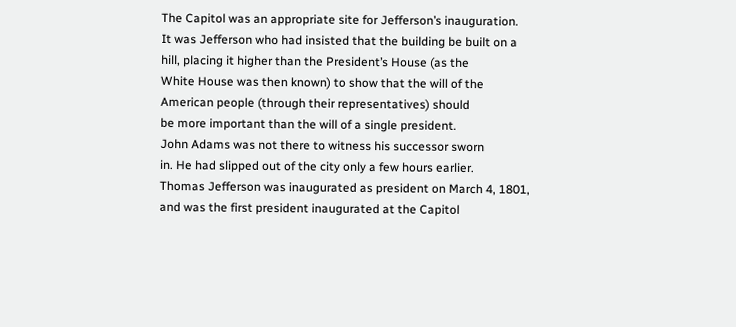The Capitol was an appropriate site for Jefferson’s inauguration.
It was Jefferson who had insisted that the building be built on a
hill, placing it higher than the President’s House (as the
White House was then known) to show that the will of the
American people (through their representatives) should
be more important than the will of a single president.
John Adams was not there to witness his successor sworn
in. He had slipped out of the city only a few hours earlier.
Thomas Jefferson was inaugurated as president on March 4, 1801,
and was the first president inaugurated at the Capitol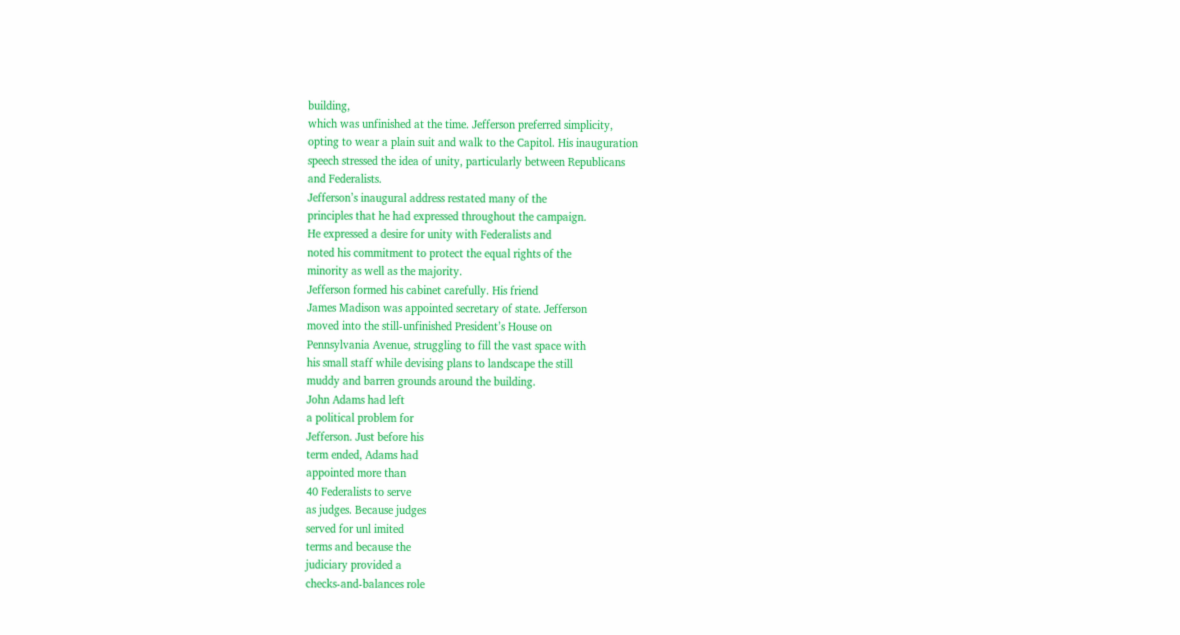building,
which was unfinished at the time. Jefferson preferred simplicity,
opting to wear a plain suit and walk to the Capitol. His inauguration
speech stressed the idea of unity, particularly between Republicans
and Federalists.
Jefferson’s inaugural address restated many of the
principles that he had expressed throughout the campaign.
He expressed a desire for unity with Federalists and
noted his commitment to protect the equal rights of the
minority as well as the majority.
Jefferson formed his cabinet carefully. His friend
James Madison was appointed secretary of state. Jefferson
moved into the still-unfinished President’s House on
Pennsylvania Avenue, struggling to fill the vast space with
his small staff while devising plans to landscape the still
muddy and barren grounds around the building.
John Adams had left
a political problem for
Jefferson. Just before his
term ended, Adams had
appointed more than
40 Federalists to serve
as judges. Because judges
served for unl imited
terms and because the
judiciary provided a
checks-and-balances role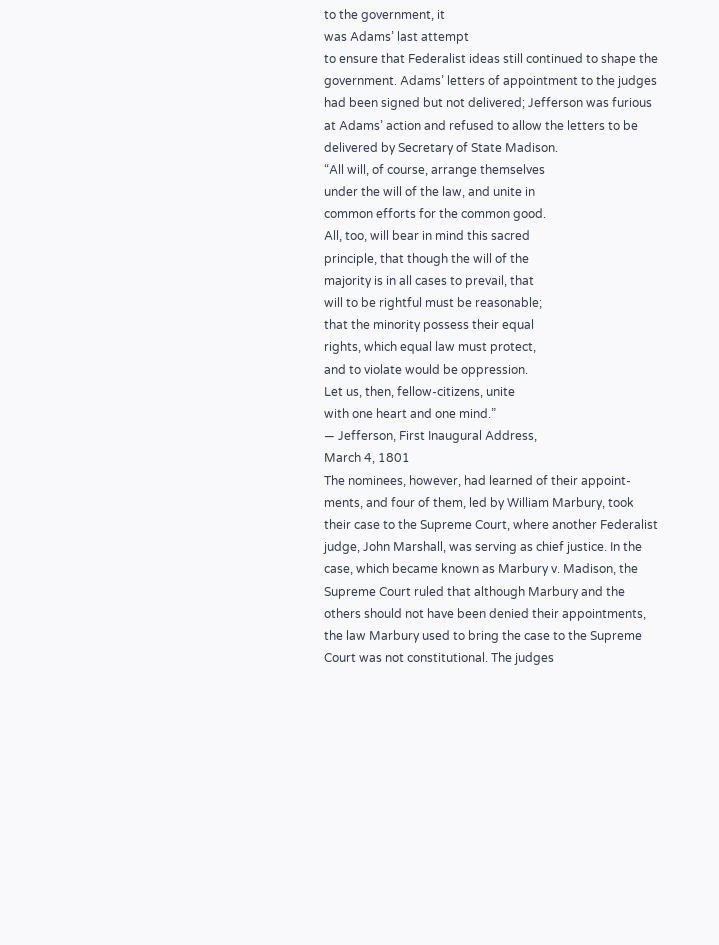to the government, it
was Adams’ last attempt
to ensure that Federalist ideas still continued to shape the
government. Adams’ letters of appointment to the judges
had been signed but not delivered; Jefferson was furious
at Adams’ action and refused to allow the letters to be
delivered by Secretary of State Madison.
“All will, of course, arrange themselves
under the will of the law, and unite in
common efforts for the common good.
All, too, will bear in mind this sacred
principle, that though the will of the
majority is in all cases to prevail, that
will to be rightful must be reasonable;
that the minority possess their equal
rights, which equal law must protect,
and to violate would be oppression.
Let us, then, fellow-citizens, unite
with one heart and one mind.”
— Jefferson, First Inaugural Address,
March 4, 1801
The nominees, however, had learned of their appoint-
ments, and four of them, led by William Marbury, took
their case to the Supreme Court, where another Federalist
judge, John Marshall, was serving as chief justice. In the
case, which became known as Marbury v. Madison, the
Supreme Court ruled that although Marbury and the
others should not have been denied their appointments,
the law Marbury used to bring the case to the Supreme
Court was not constitutional. The judges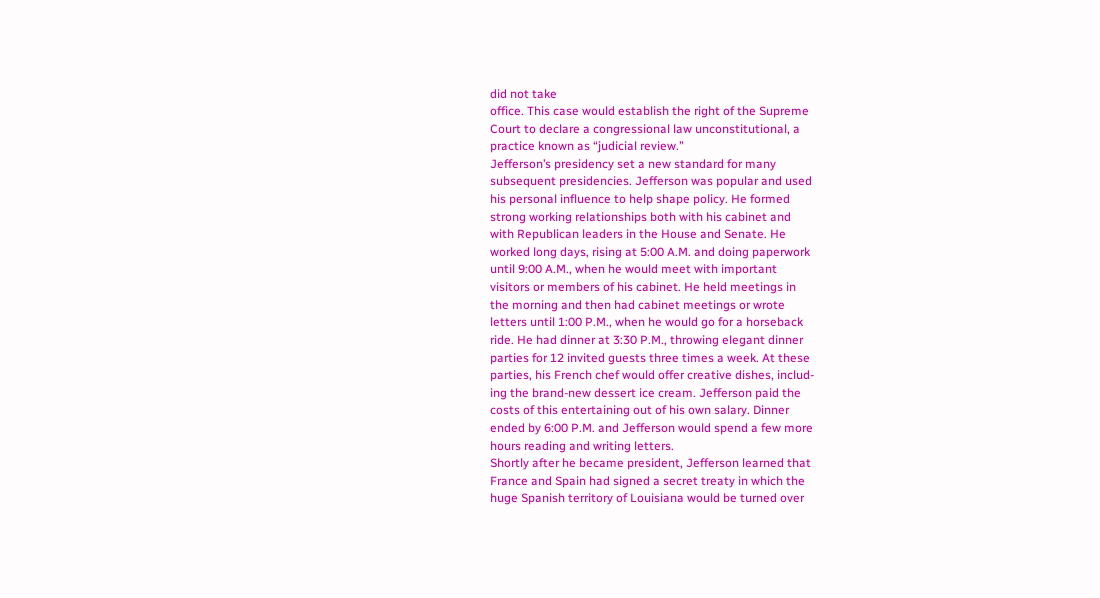did not take
office. This case would establish the right of the Supreme
Court to declare a congressional law unconstitutional, a
practice known as “judicial review.”
Jefferson’s presidency set a new standard for many
subsequent presidencies. Jefferson was popular and used
his personal influence to help shape policy. He formed
strong working relationships both with his cabinet and
with Republican leaders in the House and Senate. He
worked long days, rising at 5:00 A.M. and doing paperwork
until 9:00 A.M., when he would meet with important
visitors or members of his cabinet. He held meetings in
the morning and then had cabinet meetings or wrote
letters until 1:00 P.M., when he would go for a horseback
ride. He had dinner at 3:30 P.M., throwing elegant dinner
parties for 12 invited guests three times a week. At these
parties, his French chef would offer creative dishes, includ-
ing the brand-new dessert ice cream. Jefferson paid the
costs of this entertaining out of his own salary. Dinner
ended by 6:00 P.M. and Jefferson would spend a few more
hours reading and writing letters.
Shortly after he became president, Jefferson learned that
France and Spain had signed a secret treaty in which the
huge Spanish territory of Louisiana would be turned over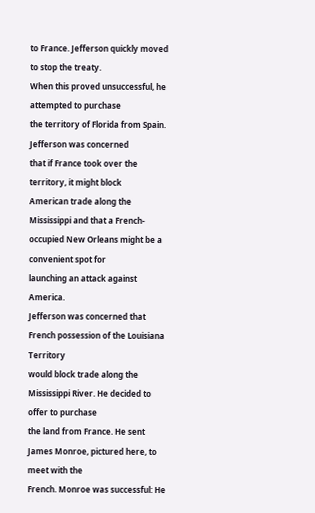to France. Jefferson quickly moved to stop the treaty.
When this proved unsuccessful, he attempted to purchase
the territory of Florida from Spain. Jefferson was concerned
that if France took over the territory, it might block
American trade along the Mississippi and that a French-
occupied New Orleans might be a convenient spot for
launching an attack against America.
Jefferson was concerned that French possession of the Louisiana Territory
would block trade along the Mississippi River. He decided to offer to purchase
the land from France. He sent James Monroe, pictured here, to meet with the
French. Monroe was successful: He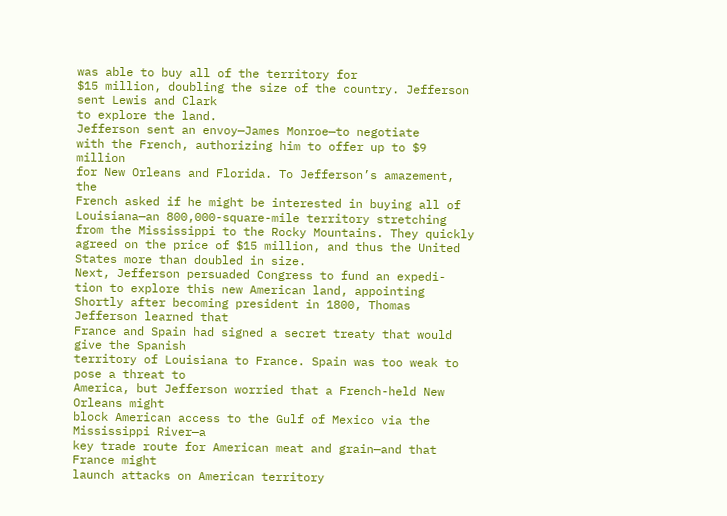was able to buy all of the territory for
$15 million, doubling the size of the country. Jefferson sent Lewis and Clark
to explore the land.
Jefferson sent an envoy—James Monroe—to negotiate
with the French, authorizing him to offer up to $9 million
for New Orleans and Florida. To Jefferson’s amazement, the
French asked if he might be interested in buying all of
Louisiana—an 800,000-square-mile territory stretching
from the Mississippi to the Rocky Mountains. They quickly
agreed on the price of $15 million, and thus the United
States more than doubled in size.
Next, Jefferson persuaded Congress to fund an expedi-
tion to explore this new American land, appointing
Shortly after becoming president in 1800, Thomas Jefferson learned that
France and Spain had signed a secret treaty that would give the Spanish
territory of Louisiana to France. Spain was too weak to pose a threat to
America, but Jefferson worried that a French-held New Orleans might
block American access to the Gulf of Mexico via the Mississippi River—a
key trade route for American meat and grain—and that France might
launch attacks on American territory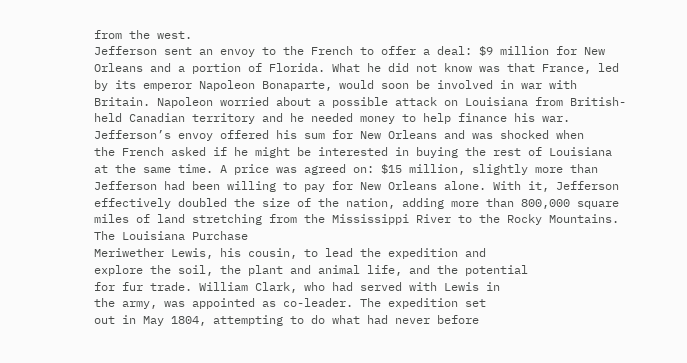from the west.
Jefferson sent an envoy to the French to offer a deal: $9 million for New
Orleans and a portion of Florida. What he did not know was that France, led
by its emperor Napoleon Bonaparte, would soon be involved in war with
Britain. Napoleon worried about a possible attack on Louisiana from British-
held Canadian territory and he needed money to help finance his war.
Jefferson’s envoy offered his sum for New Orleans and was shocked when
the French asked if he might be interested in buying the rest of Louisiana
at the same time. A price was agreed on: $15 million, slightly more than
Jefferson had been willing to pay for New Orleans alone. With it, Jefferson
effectively doubled the size of the nation, adding more than 800,000 square
miles of land stretching from the Mississippi River to the Rocky Mountains.
The Louisiana Purchase
Meriwether Lewis, his cousin, to lead the expedition and
explore the soil, the plant and animal life, and the potential
for fur trade. William Clark, who had served with Lewis in
the army, was appointed as co-leader. The expedition set
out in May 1804, attempting to do what had never before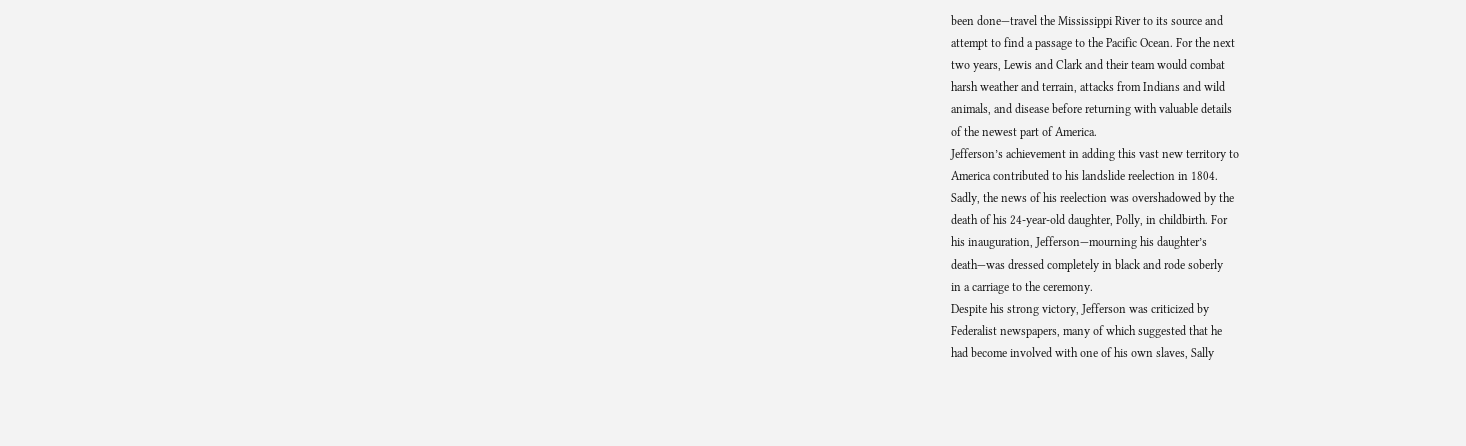been done—travel the Mississippi River to its source and
attempt to find a passage to the Pacific Ocean. For the next
two years, Lewis and Clark and their team would combat
harsh weather and terrain, attacks from Indians and wild
animals, and disease before returning with valuable details
of the newest part of America.
Jefferson’s achievement in adding this vast new territory to
America contributed to his landslide reelection in 1804.
Sadly, the news of his reelection was overshadowed by the
death of his 24-year-old daughter, Polly, in childbirth. For
his inauguration, Jefferson—mourning his daughter’s
death—was dressed completely in black and rode soberly
in a carriage to the ceremony.
Despite his strong victory, Jefferson was criticized by
Federalist newspapers, many of which suggested that he
had become involved with one of his own slaves, Sally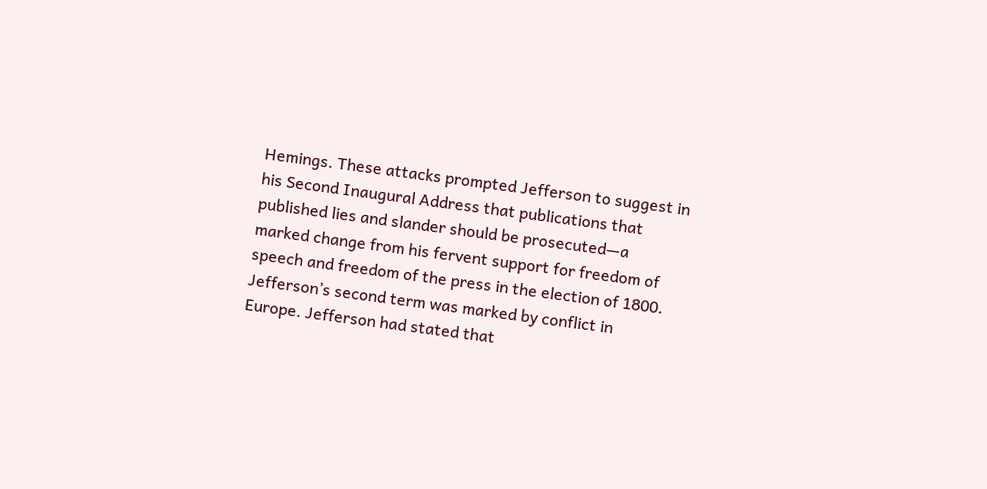Hemings. These attacks prompted Jefferson to suggest in
his Second Inaugural Address that publications that
published lies and slander should be prosecuted—a
marked change from his fervent support for freedom of
speech and freedom of the press in the election of 1800.
Jefferson’s second term was marked by conflict in
Europe. Jefferson had stated that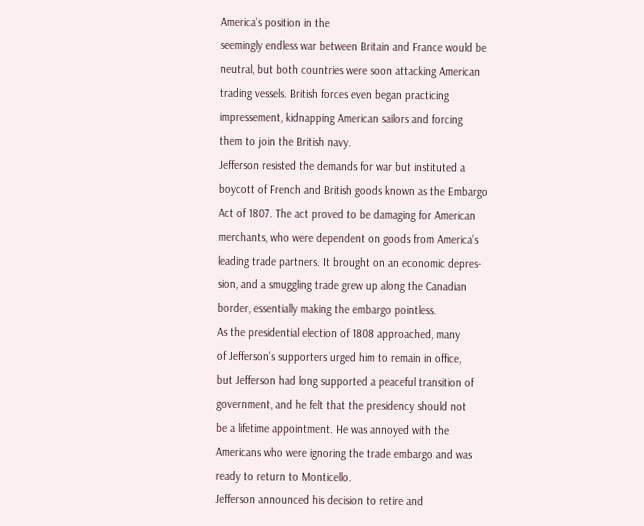America’s position in the
seemingly endless war between Britain and France would be
neutral, but both countries were soon attacking American
trading vessels. British forces even began practicing
impressement, kidnapping American sailors and forcing
them to join the British navy.
Jefferson resisted the demands for war but instituted a
boycott of French and British goods known as the Embargo
Act of 1807. The act proved to be damaging for American
merchants, who were dependent on goods from America’s
leading trade partners. It brought on an economic depres-
sion, and a smuggling trade grew up along the Canadian
border, essentially making the embargo pointless.
As the presidential election of 1808 approached, many
of Jefferson’s supporters urged him to remain in office,
but Jefferson had long supported a peaceful transition of
government, and he felt that the presidency should not
be a lifetime appointment. He was annoyed with the
Americans who were ignoring the trade embargo and was
ready to return to Monticello.
Jefferson announced his decision to retire and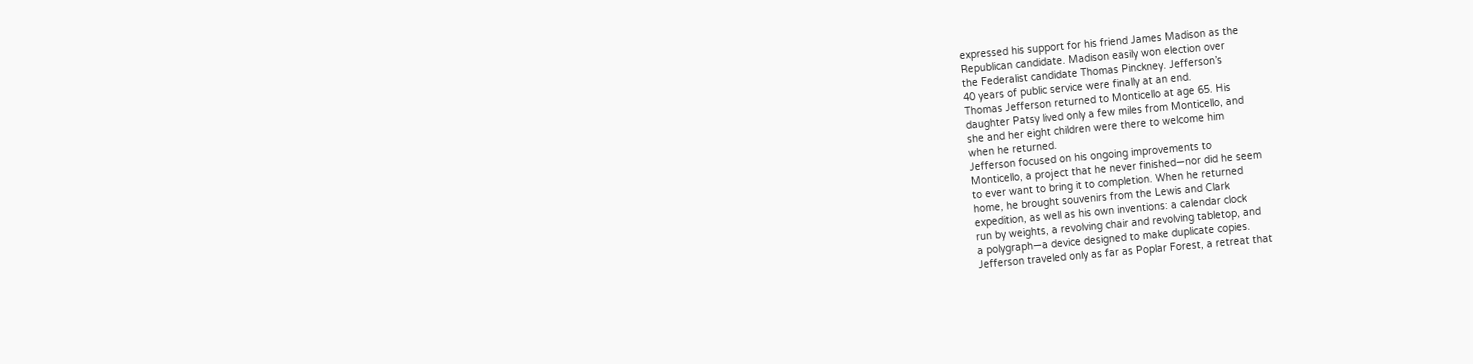expressed his support for his friend James Madison as the
Republican candidate. Madison easily won election over
the Federalist candidate Thomas Pinckney. Jefferson’s
40 years of public service were finally at an end.
Thomas Jefferson returned to Monticello at age 65. His
daughter Patsy lived only a few miles from Monticello, and
she and her eight children were there to welcome him
when he returned.
Jefferson focused on his ongoing improvements to
Monticello, a project that he never finished—nor did he seem
to ever want to bring it to completion. When he returned
home, he brought souvenirs from the Lewis and Clark
expedition, as well as his own inventions: a calendar clock
run by weights, a revolving chair and revolving tabletop, and
a polygraph—a device designed to make duplicate copies.
Jefferson traveled only as far as Poplar Forest, a retreat that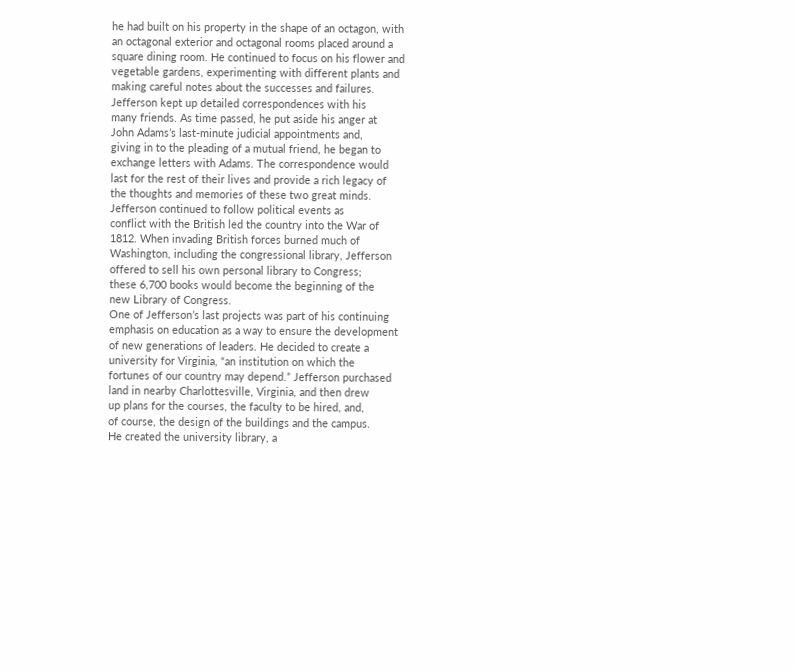he had built on his property in the shape of an octagon, with
an octagonal exterior and octagonal rooms placed around a
square dining room. He continued to focus on his flower and
vegetable gardens, experimenting with different plants and
making careful notes about the successes and failures.
Jefferson kept up detailed correspondences with his
many friends. As time passed, he put aside his anger at
John Adams’s last-minute judicial appointments and,
giving in to the pleading of a mutual friend, he began to
exchange letters with Adams. The correspondence would
last for the rest of their lives and provide a rich legacy of
the thoughts and memories of these two great minds.
Jefferson continued to follow political events as
conflict with the British led the country into the War of
1812. When invading British forces burned much of
Washington, including the congressional library, Jefferson
offered to sell his own personal library to Congress;
these 6,700 books would become the beginning of the
new Library of Congress.
One of Jefferson’s last projects was part of his continuing
emphasis on education as a way to ensure the development
of new generations of leaders. He decided to create a
university for Virginia, “an institution on which the
fortunes of our country may depend.” Jefferson purchased
land in nearby Charlottesville, Virginia, and then drew
up plans for the courses, the faculty to be hired, and,
of course, the design of the buildings and the campus.
He created the university library, a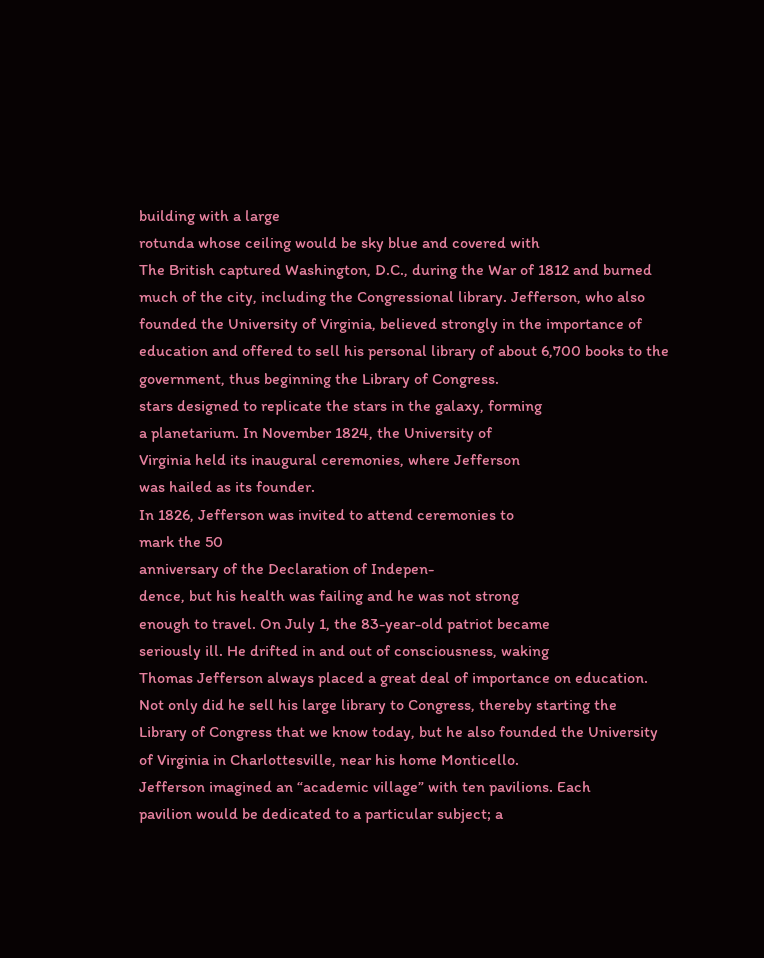building with a large
rotunda whose ceiling would be sky blue and covered with
The British captured Washington, D.C., during the War of 1812 and burned
much of the city, including the Congressional library. Jefferson, who also
founded the University of Virginia, believed strongly in the importance of
education and offered to sell his personal library of about 6,700 books to the
government, thus beginning the Library of Congress.
stars designed to replicate the stars in the galaxy, forming
a planetarium. In November 1824, the University of
Virginia held its inaugural ceremonies, where Jefferson
was hailed as its founder.
In 1826, Jefferson was invited to attend ceremonies to
mark the 50
anniversary of the Declaration of Indepen-
dence, but his health was failing and he was not strong
enough to travel. On July 1, the 83-year-old patriot became
seriously ill. He drifted in and out of consciousness, waking
Thomas Jefferson always placed a great deal of importance on education.
Not only did he sell his large library to Congress, thereby starting the
Library of Congress that we know today, but he also founded the University
of Virginia in Charlottesville, near his home Monticello.
Jefferson imagined an “academic village” with ten pavilions. Each
pavilion would be dedicated to a particular subject; a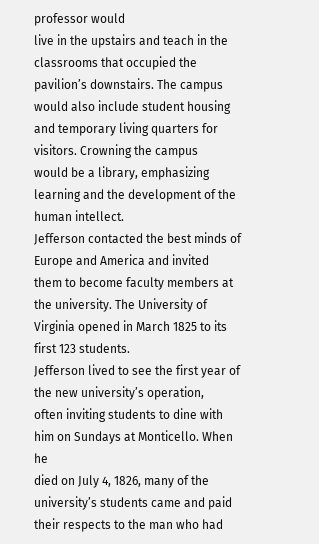professor would
live in the upstairs and teach in the classrooms that occupied the
pavilion’s downstairs. The campus would also include student housing
and temporary living quarters for visitors. Crowning the campus
would be a library, emphasizing learning and the development of the
human intellect.
Jefferson contacted the best minds of Europe and America and invited
them to become faculty members at the university. The University of
Virginia opened in March 1825 to its first 123 students.
Jefferson lived to see the first year of the new university’s operation,
often inviting students to dine with him on Sundays at Monticello. When he
died on July 4, 1826, many of the university’s students came and paid
their respects to the man who had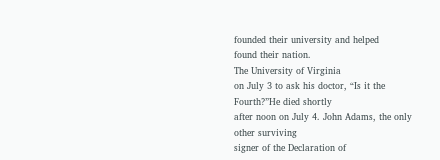founded their university and helped
found their nation.
The University of Virginia
on July 3 to ask his doctor, “Is it the Fourth?”He died shortly
after noon on July 4. John Adams, the only other surviving
signer of the Declaration of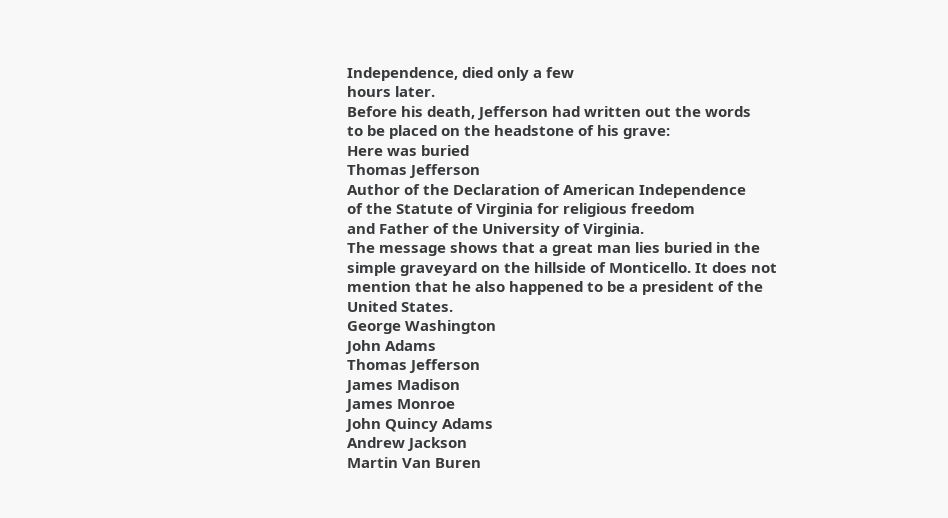Independence, died only a few
hours later.
Before his death, Jefferson had written out the words
to be placed on the headstone of his grave:
Here was buried
Thomas Jefferson
Author of the Declaration of American Independence
of the Statute of Virginia for religious freedom
and Father of the University of Virginia.
The message shows that a great man lies buried in the
simple graveyard on the hillside of Monticello. It does not
mention that he also happened to be a president of the
United States.
George Washington
John Adams
Thomas Jefferson
James Madison
James Monroe
John Quincy Adams
Andrew Jackson
Martin Van Buren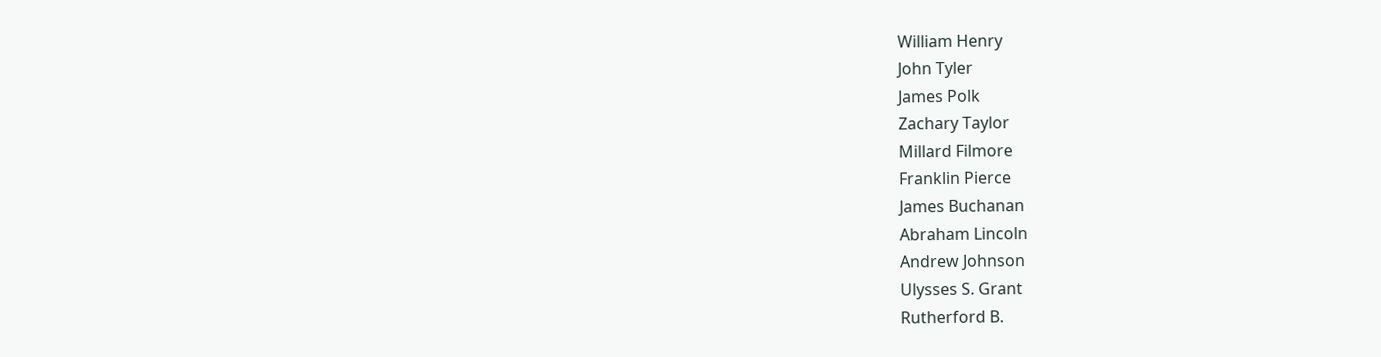William Henry
John Tyler
James Polk
Zachary Taylor
Millard Filmore
Franklin Pierce
James Buchanan
Abraham Lincoln
Andrew Johnson
Ulysses S. Grant
Rutherford B.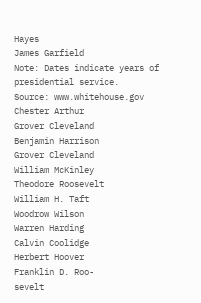Hayes
James Garfield
Note: Dates indicate years of
presidential service.
Source: www.whitehouse.gov
Chester Arthur
Grover Cleveland
Benjamin Harrison
Grover Cleveland
William McKinley
Theodore Roosevelt
William H. Taft
Woodrow Wilson
Warren Harding
Calvin Coolidge
Herbert Hoover
Franklin D. Roo-
sevelt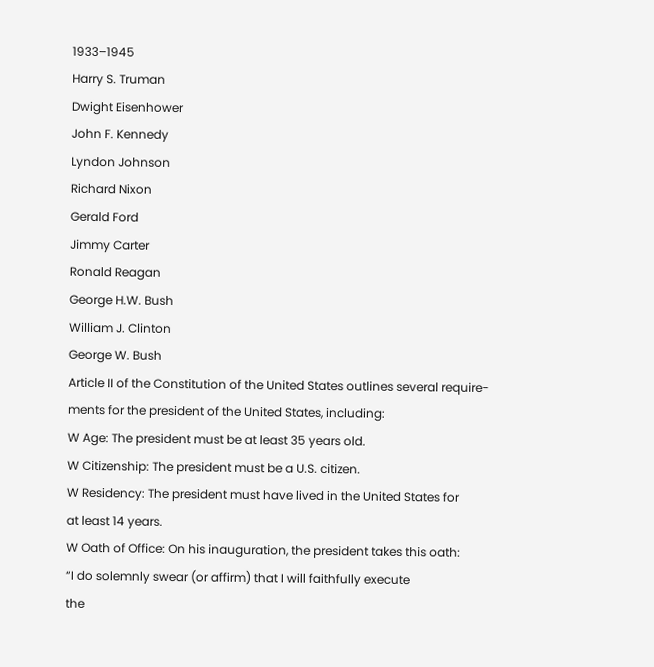1933–1945
Harry S. Truman
Dwight Eisenhower
John F. Kennedy
Lyndon Johnson
Richard Nixon
Gerald Ford
Jimmy Carter
Ronald Reagan
George H.W. Bush
William J. Clinton
George W. Bush
Article II of the Constitution of the United States outlines several require-
ments for the president of the United States, including:
W Age: The president must be at least 35 years old.
W Citizenship: The president must be a U.S. citizen.
W Residency: The president must have lived in the United States for
at least 14 years.
W Oath of Office: On his inauguration, the president takes this oath:
“I do solemnly swear (or affirm) that I will faithfully execute
the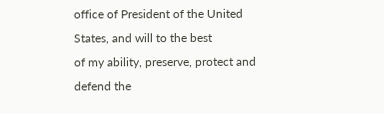office of President of the United States, and will to the best
of my ability, preserve, protect and defend the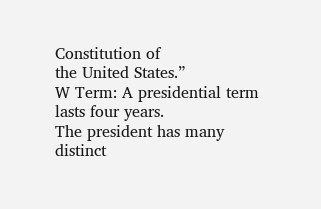Constitution of
the United States.”
W Term: A presidential term lasts four years.
The president has many distinct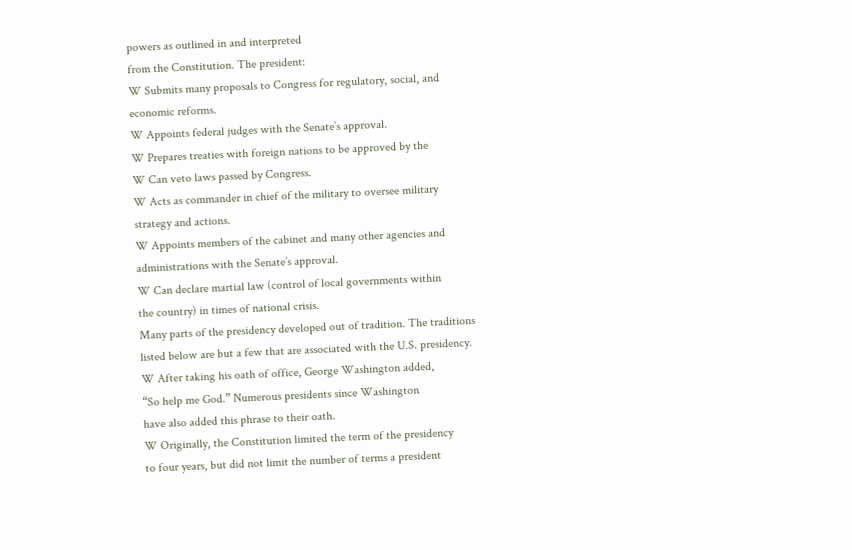powers as outlined in and interpreted
from the Constitution. The president:
W Submits many proposals to Congress for regulatory, social, and
economic reforms.
W Appoints federal judges with the Senate’s approval.
W Prepares treaties with foreign nations to be approved by the
W Can veto laws passed by Congress.
W Acts as commander in chief of the military to oversee military
strategy and actions.
W Appoints members of the cabinet and many other agencies and
administrations with the Senate’s approval.
W Can declare martial law (control of local governments within
the country) in times of national crisis.
Many parts of the presidency developed out of tradition. The traditions
listed below are but a few that are associated with the U.S. presidency.
W After taking his oath of office, George Washington added,
“So help me God.” Numerous presidents since Washington
have also added this phrase to their oath.
W Originally, the Constitution limited the term of the presidency
to four years, but did not limit the number of terms a president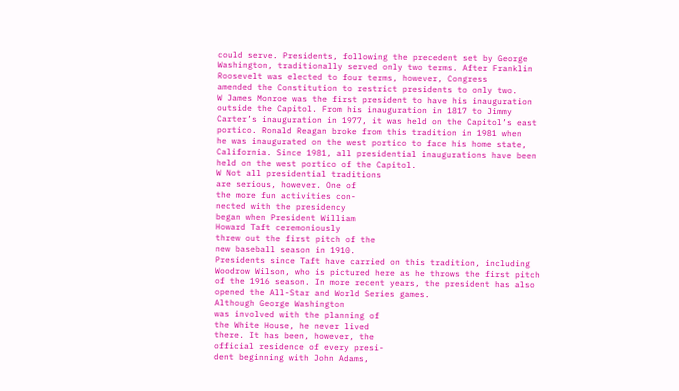could serve. Presidents, following the precedent set by George
Washington, traditionally served only two terms. After Franklin
Roosevelt was elected to four terms, however, Congress
amended the Constitution to restrict presidents to only two.
W James Monroe was the first president to have his inauguration
outside the Capitol. From his inauguration in 1817 to Jimmy
Carter’s inauguration in 1977, it was held on the Capitol’s east
portico. Ronald Reagan broke from this tradition in 1981 when
he was inaugurated on the west portico to face his home state,
California. Since 1981, all presidential inaugurations have been
held on the west portico of the Capitol.
W Not all presidential traditions
are serious, however. One of
the more fun activities con-
nected with the presidency
began when President William
Howard Taft ceremoniously
threw out the first pitch of the
new baseball season in 1910.
Presidents since Taft have carried on this tradition, including
Woodrow Wilson, who is pictured here as he throws the first pitch
of the 1916 season. In more recent years, the president has also
opened the All-Star and World Series games.
Although George Washington
was involved with the planning of
the White House, he never lived
there. It has been, however, the
official residence of every presi-
dent beginning with John Adams,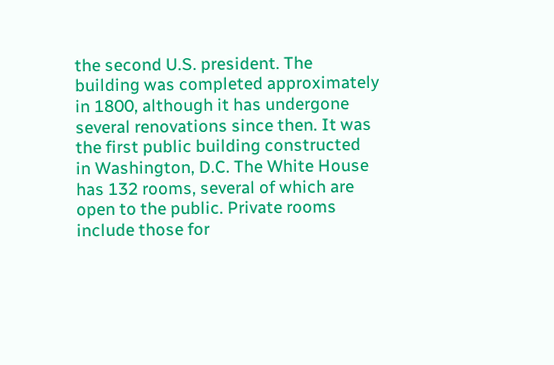the second U.S. president. The
building was completed approximately in 1800, although it has undergone
several renovations since then. It was the first public building constructed
in Washington, D.C. The White House has 132 rooms, several of which are
open to the public. Private rooms include those for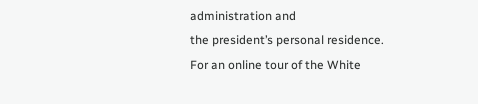administration and
the president’s personal residence. For an online tour of the White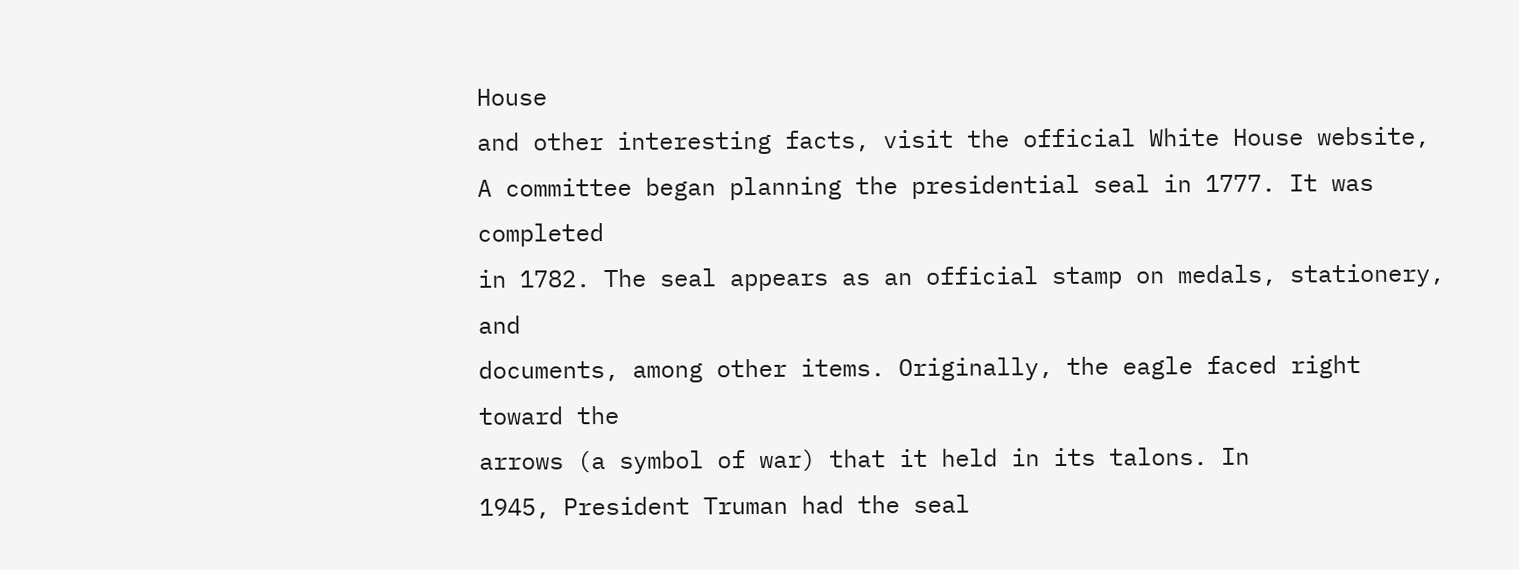House
and other interesting facts, visit the official White House website,
A committee began planning the presidential seal in 1777. It was completed
in 1782. The seal appears as an official stamp on medals, stationery, and
documents, among other items. Originally, the eagle faced right toward the
arrows (a symbol of war) that it held in its talons. In
1945, President Truman had the seal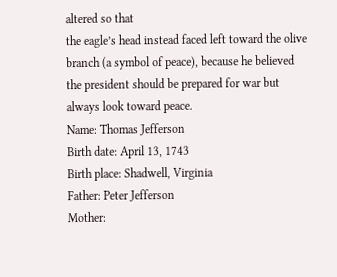altered so that
the eagle’s head instead faced left toward the olive
branch (a symbol of peace), because he believed
the president should be prepared for war but
always look toward peace.
Name: Thomas Jefferson
Birth date: April 13, 1743
Birth place: Shadwell, Virginia
Father: Peter Jefferson
Mother: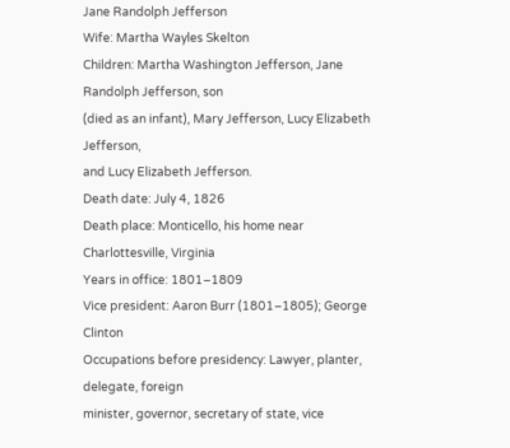Jane Randolph Jefferson
Wife: Martha Wayles Skelton
Children: Martha Washington Jefferson, Jane Randolph Jefferson, son
(died as an infant), Mary Jefferson, Lucy Elizabeth Jefferson,
and Lucy Elizabeth Jefferson.
Death date: July 4, 1826
Death place: Monticello, his home near Charlottesville, Virginia
Years in office: 1801–1809
Vice president: Aaron Burr (1801–1805); George Clinton
Occupations before presidency: Lawyer, planter, delegate, foreign
minister, governor, secretary of state, vice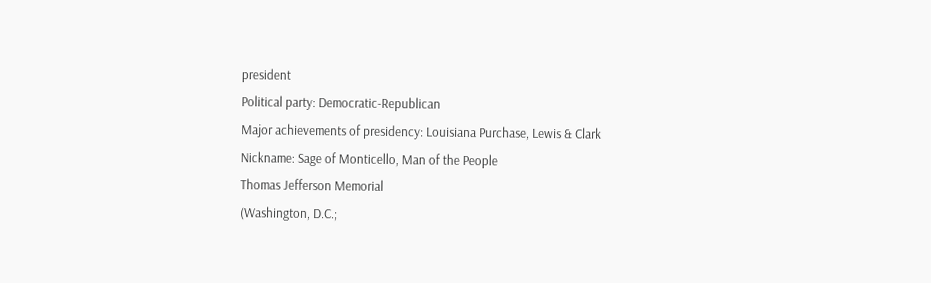president
Political party: Democratic-Republican
Major achievements of presidency: Louisiana Purchase, Lewis & Clark
Nickname: Sage of Monticello, Man of the People
Thomas Jefferson Memorial
(Washington, D.C.;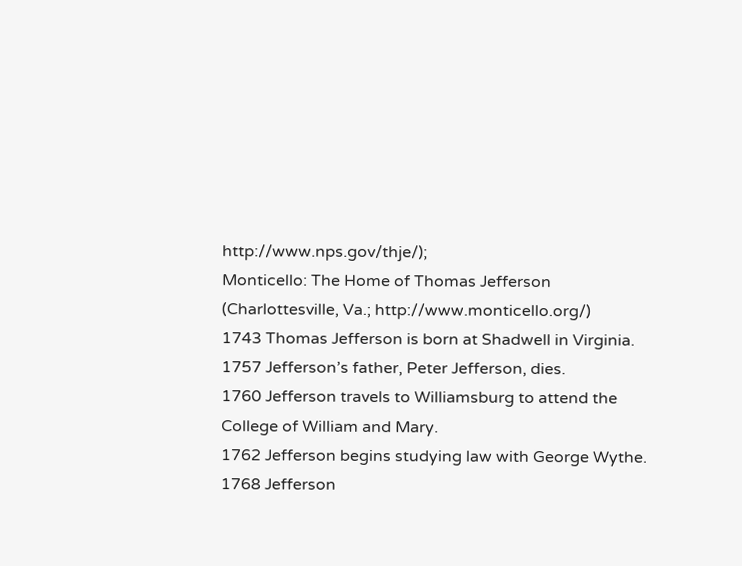http://www.nps.gov/thje/);
Monticello: The Home of Thomas Jefferson
(Charlottesville, Va.; http://www.monticello.org/)
1743 Thomas Jefferson is born at Shadwell in Virginia.
1757 Jefferson’s father, Peter Jefferson, dies.
1760 Jefferson travels to Williamsburg to attend the
College of William and Mary.
1762 Jefferson begins studying law with George Wythe.
1768 Jefferson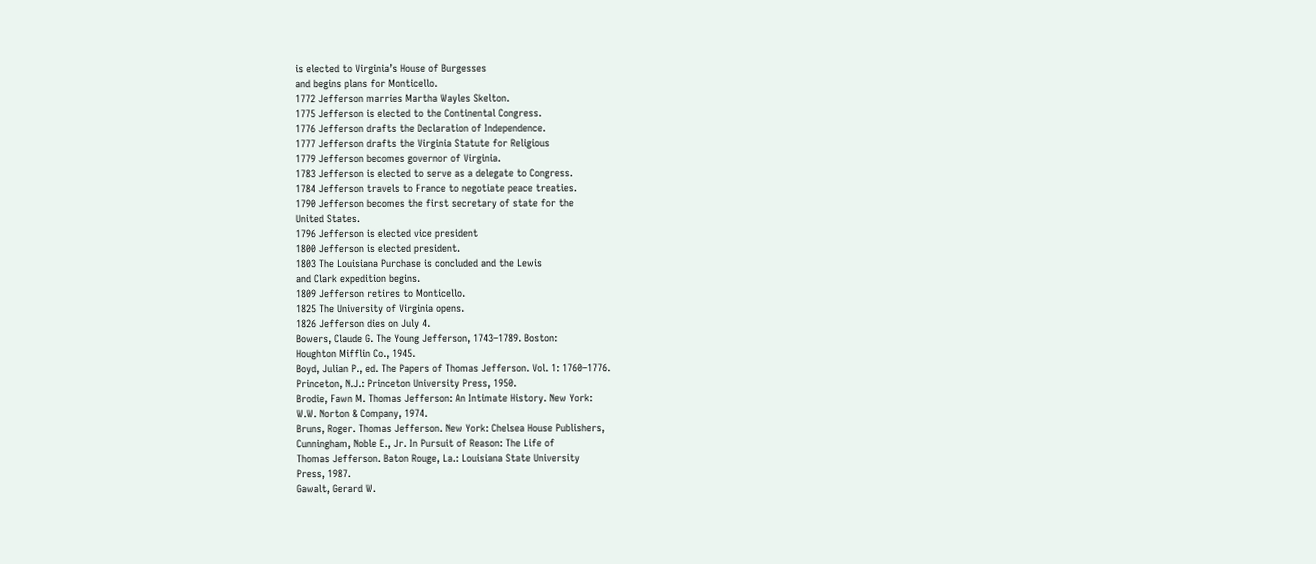is elected to Virginia’s House of Burgesses
and begins plans for Monticello.
1772 Jefferson marries Martha Wayles Skelton.
1775 Jefferson is elected to the Continental Congress.
1776 Jefferson drafts the Declaration of Independence.
1777 Jefferson drafts the Virginia Statute for Religious
1779 Jefferson becomes governor of Virginia.
1783 Jefferson is elected to serve as a delegate to Congress.
1784 Jefferson travels to France to negotiate peace treaties.
1790 Jefferson becomes the first secretary of state for the
United States.
1796 Jefferson is elected vice president
1800 Jefferson is elected president.
1803 The Louisiana Purchase is concluded and the Lewis
and Clark expedition begins.
1809 Jefferson retires to Monticello.
1825 The University of Virginia opens.
1826 Jefferson dies on July 4.
Bowers, Claude G. The Young Jefferson, 1743–1789. Boston:
Houghton Mifflin Co., 1945.
Boyd, Julian P., ed. The Papers of Thomas Jefferson. Vol. 1: 1760–1776.
Princeton, N.J.: Princeton University Press, 1950.
Brodie, Fawn M. Thomas Jefferson: An Intimate History. New York:
W.W. Norton & Company, 1974.
Bruns, Roger. Thomas Jefferson. New York: Chelsea House Publishers,
Cunningham, Noble E., Jr. In Pursuit of Reason: The Life of
Thomas Jefferson. Baton Rouge, La.: Louisiana State University
Press, 1987.
Gawalt, Gerard W.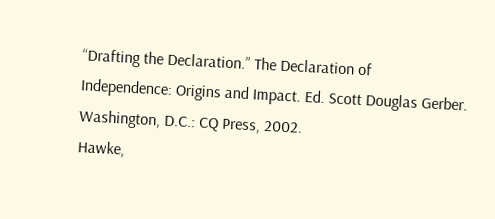“Drafting the Declaration.” The Declaration of
Independence: Origins and Impact. Ed. Scott Douglas Gerber.
Washington, D.C.: CQ Press, 2002.
Hawke,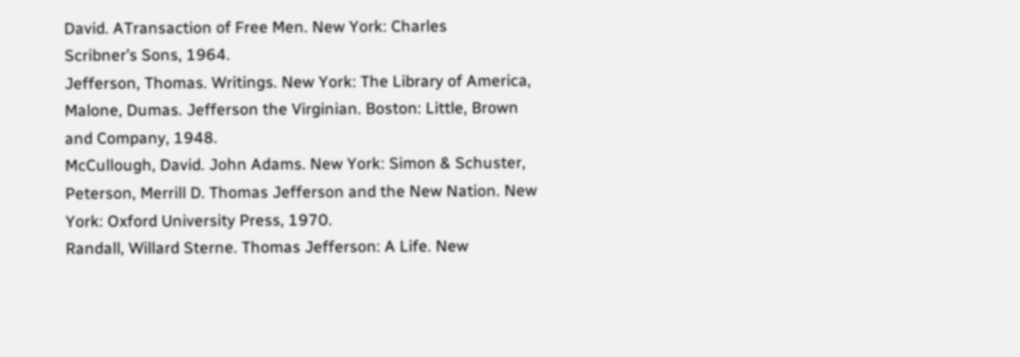David. ATransaction of Free Men. New York: Charles
Scribner’s Sons, 1964.
Jefferson, Thomas. Writings. New York: The Library of America,
Malone, Dumas. Jefferson the Virginian. Boston: Little, Brown
and Company, 1948.
McCullough, David. John Adams. New York: Simon & Schuster,
Peterson, Merrill D. Thomas Jefferson and the New Nation. New
York: Oxford University Press, 1970.
Randall, Willard Sterne. Thomas Jefferson: A Life. New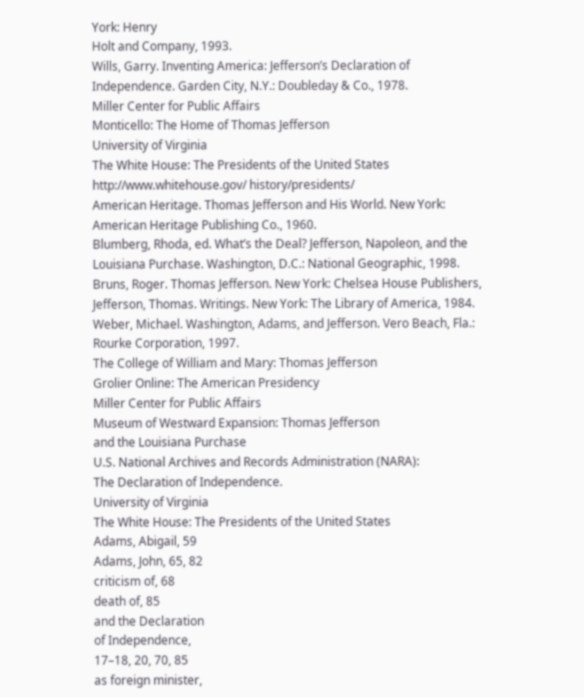York: Henry
Holt and Company, 1993.
Wills, Garry. Inventing America: Jefferson’s Declaration of
Independence. Garden City, N.Y.: Doubleday & Co., 1978.
Miller Center for Public Affairs
Monticello: The Home of Thomas Jefferson
University of Virginia
The White House: The Presidents of the United States
http://www.whitehouse.gov/ history/presidents/
American Heritage. Thomas Jefferson and His World. New York:
American Heritage Publishing Co., 1960.
Blumberg, Rhoda, ed. What’s the Deal? Jefferson, Napoleon, and the
Louisiana Purchase. Washington, D.C.: National Geographic, 1998.
Bruns, Roger. Thomas Jefferson. New York: Chelsea House Publishers,
Jefferson, Thomas. Writings. New York: The Library of America, 1984.
Weber, Michael. Washington, Adams, and Jefferson. Vero Beach, Fla.:
Rourke Corporation, 1997.
The College of William and Mary: Thomas Jefferson
Grolier Online: The American Presidency
Miller Center for Public Affairs
Museum of Westward Expansion: Thomas Jefferson
and the Louisiana Purchase
U.S. National Archives and Records Administration (NARA):
The Declaration of Independence.
University of Virginia
The White House: The Presidents of the United States
Adams, Abigail, 59
Adams, John, 65, 82
criticism of, 68
death of, 85
and the Declaration
of Independence,
17–18, 20, 70, 85
as foreign minister,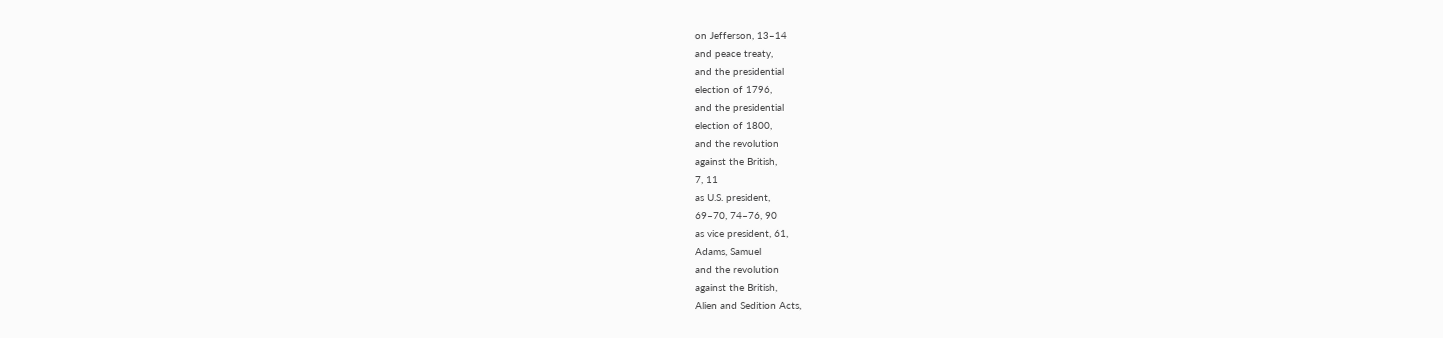on Jefferson, 13–14
and peace treaty,
and the presidential
election of 1796,
and the presidential
election of 1800,
and the revolution
against the British,
7, 11
as U.S. president,
69–70, 74–76, 90
as vice president, 61,
Adams, Samuel
and the revolution
against the British,
Alien and Sedition Acts,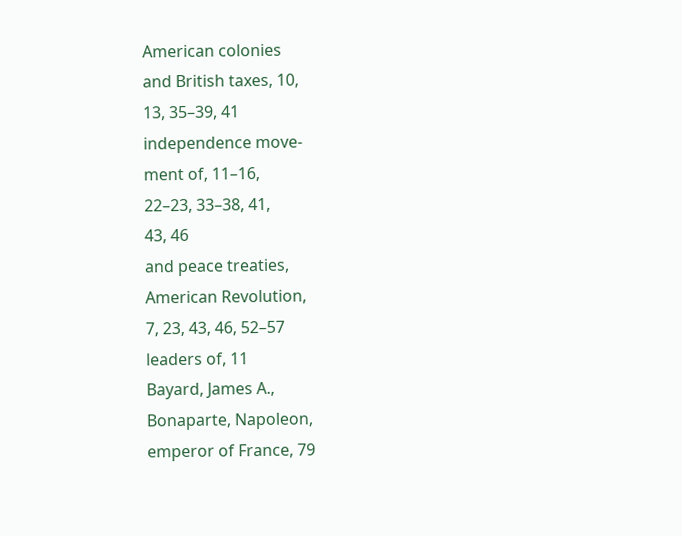American colonies
and British taxes, 10,
13, 35–39, 41
independence move-
ment of, 11–16,
22–23, 33–38, 41,
43, 46
and peace treaties,
American Revolution,
7, 23, 43, 46, 52–57
leaders of, 11
Bayard, James A.,
Bonaparte, Napoleon,
emperor of France, 79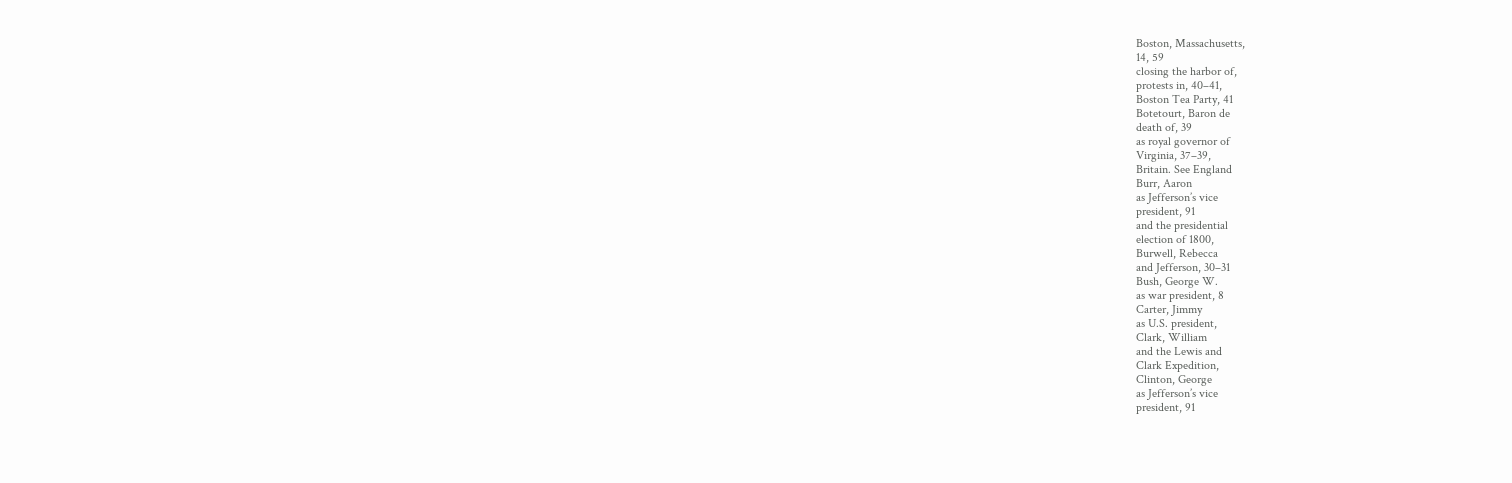Boston, Massachusetts,
14, 59
closing the harbor of,
protests in, 40–41,
Boston Tea Party, 41
Botetourt, Baron de
death of, 39
as royal governor of
Virginia, 37–39,
Britain. See England
Burr, Aaron
as Jefferson’s vice
president, 91
and the presidential
election of 1800,
Burwell, Rebecca
and Jefferson, 30–31
Bush, George W.
as war president, 8
Carter, Jimmy
as U.S. president,
Clark, William
and the Lewis and
Clark Expedition,
Clinton, George
as Jefferson’s vice
president, 91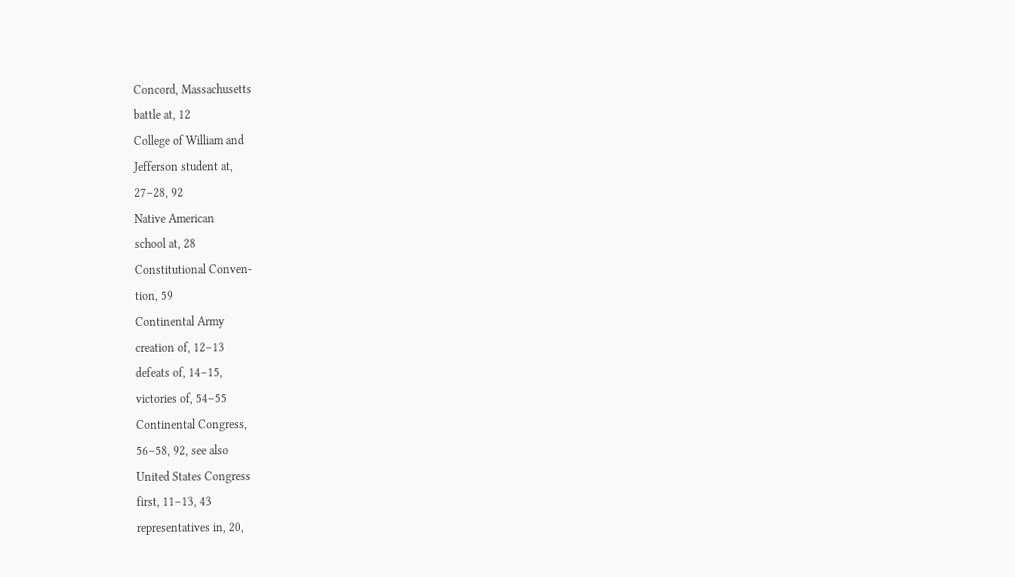Concord, Massachusetts
battle at, 12
College of William and
Jefferson student at,
27–28, 92
Native American
school at, 28
Constitutional Conven-
tion, 59
Continental Army
creation of, 12–13
defeats of, 14–15,
victories of, 54–55
Continental Congress,
56–58, 92, see also
United States Congress
first, 11–13, 43
representatives in, 20,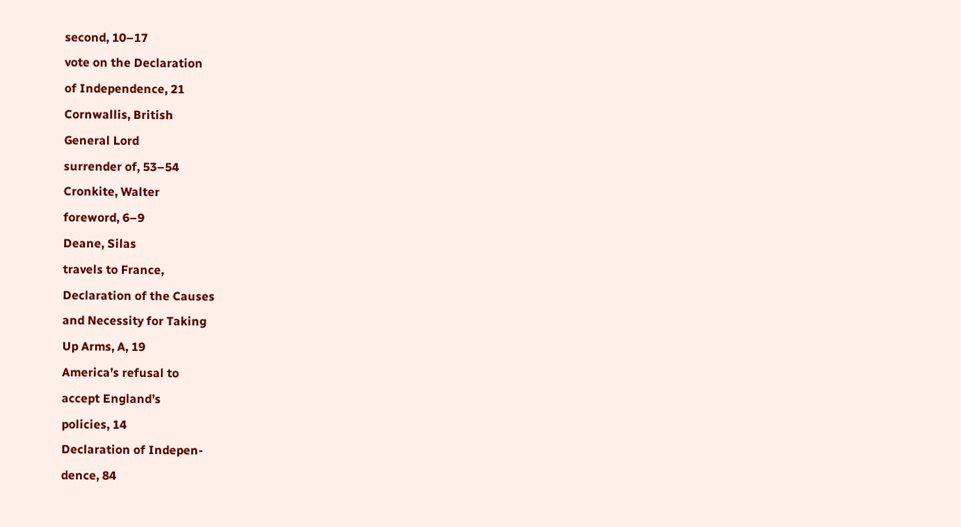second, 10–17
vote on the Declaration
of Independence, 21
Cornwallis, British
General Lord
surrender of, 53–54
Cronkite, Walter
foreword, 6–9
Deane, Silas
travels to France,
Declaration of the Causes
and Necessity for Taking
Up Arms, A, 19
America’s refusal to
accept England’s
policies, 14
Declaration of Indepen-
dence, 84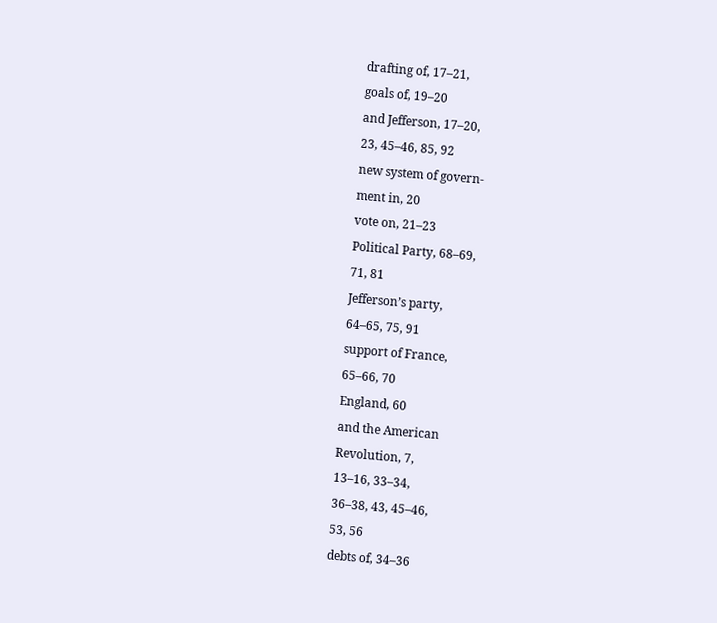drafting of, 17–21,
goals of, 19–20
and Jefferson, 17–20,
23, 45–46, 85, 92
new system of govern-
ment in, 20
vote on, 21–23
Political Party, 68–69,
71, 81
Jefferson’s party,
64–65, 75, 91
support of France,
65–66, 70
England, 60
and the American
Revolution, 7,
13–16, 33–34,
36–38, 43, 45–46,
53, 56
debts of, 34–36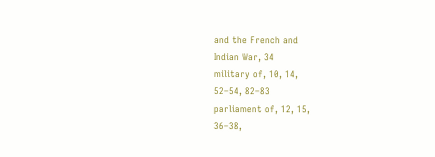and the French and
Indian War, 34
military of, 10, 14,
52–54, 82–83
parliament of, 12, 15,
36–38,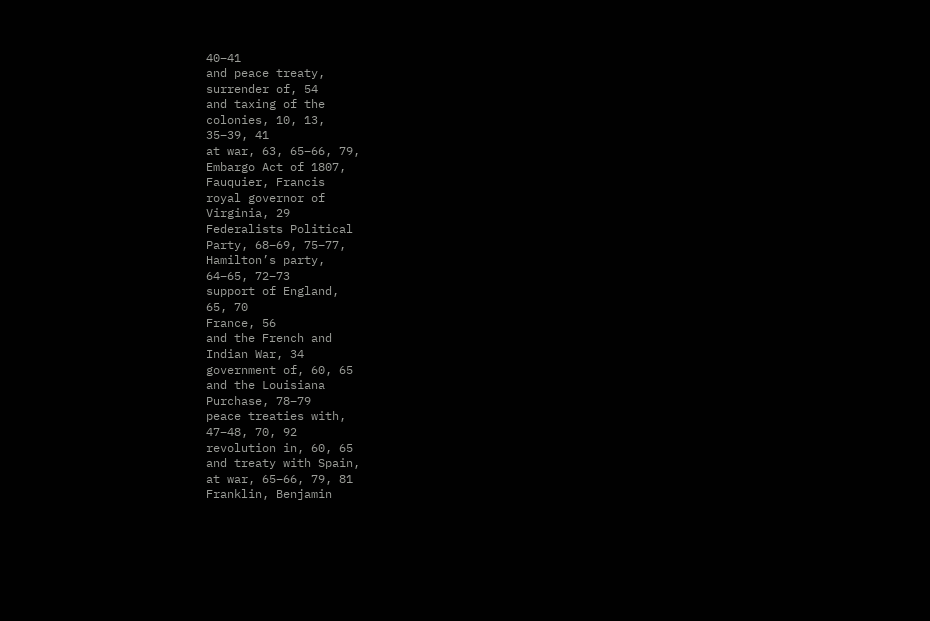40–41
and peace treaty,
surrender of, 54
and taxing of the
colonies, 10, 13,
35–39, 41
at war, 63, 65–66, 79,
Embargo Act of 1807,
Fauquier, Francis
royal governor of
Virginia, 29
Federalists Political
Party, 68–69, 75–77,
Hamilton’s party,
64–65, 72–73
support of England,
65, 70
France, 56
and the French and
Indian War, 34
government of, 60, 65
and the Louisiana
Purchase, 78–79
peace treaties with,
47–48, 70, 92
revolution in, 60, 65
and treaty with Spain,
at war, 65–66, 79, 81
Franklin, Benjamin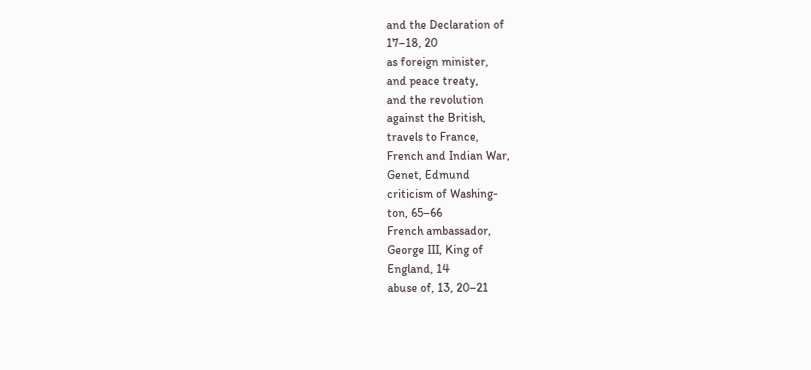and the Declaration of
17–18, 20
as foreign minister,
and peace treaty,
and the revolution
against the British,
travels to France,
French and Indian War,
Genet, Edmund
criticism of Washing-
ton, 65–66
French ambassador,
George III, King of
England, 14
abuse of, 13, 20–21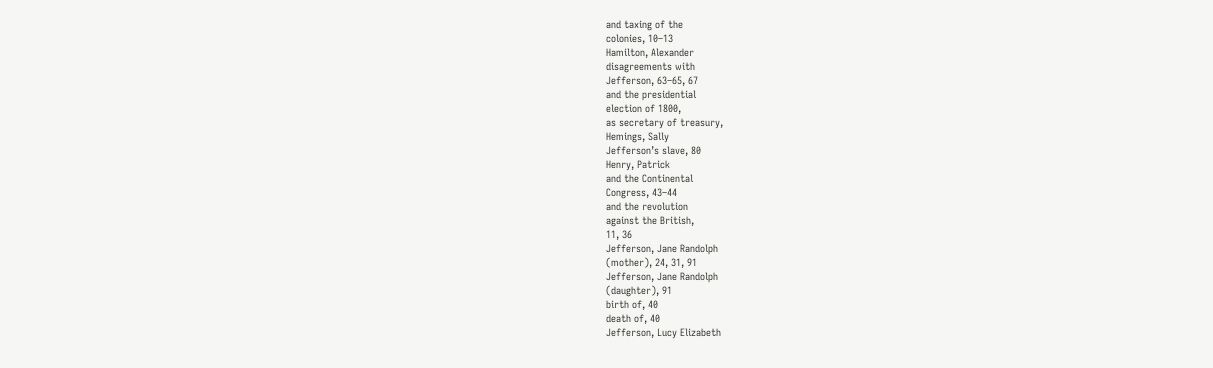and taxing of the
colonies, 10–13
Hamilton, Alexander
disagreements with
Jefferson, 63–65, 67
and the presidential
election of 1800,
as secretary of treasury,
Hemings, Sally
Jefferson’s slave, 80
Henry, Patrick
and the Continental
Congress, 43–44
and the revolution
against the British,
11, 36
Jefferson, Jane Randolph
(mother), 24, 31, 91
Jefferson, Jane Randolph
(daughter), 91
birth of, 40
death of, 40
Jefferson, Lucy Elizabeth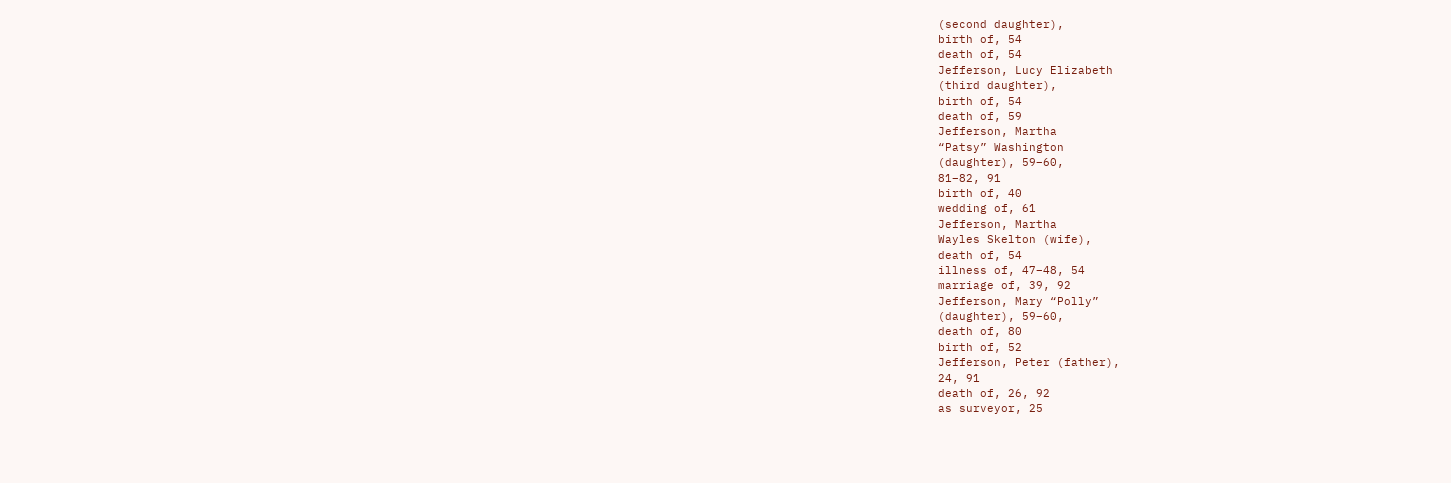(second daughter),
birth of, 54
death of, 54
Jefferson, Lucy Elizabeth
(third daughter),
birth of, 54
death of, 59
Jefferson, Martha
“Patsy” Washington
(daughter), 59–60,
81–82, 91
birth of, 40
wedding of, 61
Jefferson, Martha
Wayles Skelton (wife),
death of, 54
illness of, 47–48, 54
marriage of, 39, 92
Jefferson, Mary “Polly”
(daughter), 59–60,
death of, 80
birth of, 52
Jefferson, Peter (father),
24, 91
death of, 26, 92
as surveyor, 25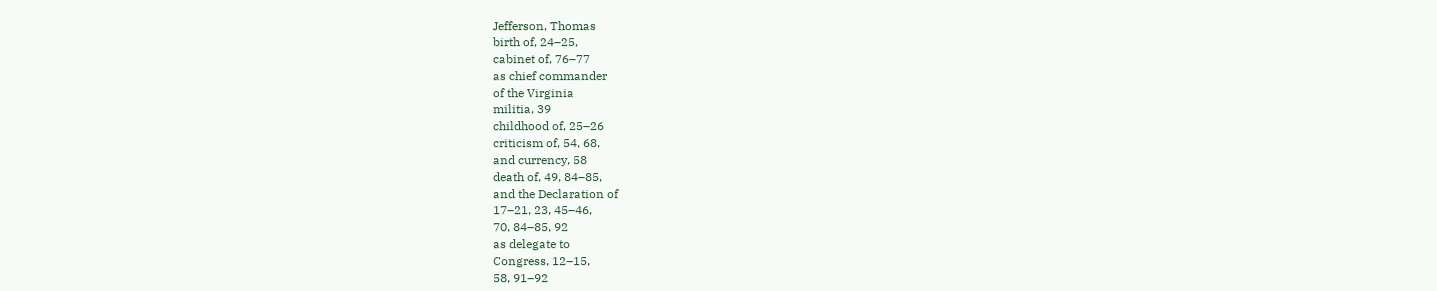Jefferson, Thomas
birth of, 24–25,
cabinet of, 76–77
as chief commander
of the Virginia
militia, 39
childhood of, 25–26
criticism of, 54, 68,
and currency, 58
death of, 49, 84–85,
and the Declaration of
17–21, 23, 45–46,
70, 84–85, 92
as delegate to
Congress, 12–15,
58, 91–92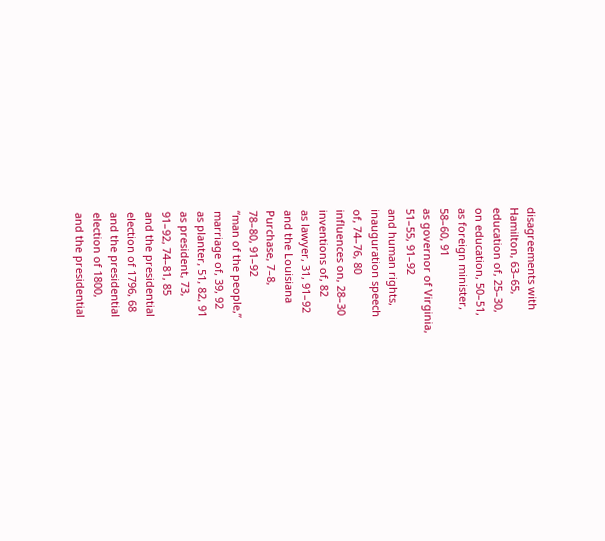disagreements with
Hamilton, 63–65,
education of, 25–30,
on education, 50–51,
as foreign minister,
58–60, 91
as governor of Virginia,
51–55, 91–92
and human rights,
inauguration speech
of, 74–76, 80
influences on, 28–30
inventions of, 82
as lawyer, 31, 91–92
and the Louisiana
Purchase, 7–8,
78–80, 91–92
“man of the people,”
marriage of, 39, 92
as planter, 51, 82, 91
as president, 73,
91–92, 74–81, 85
and the presidential
election of 1796, 68
and the presidential
election of 1800,
and the presidential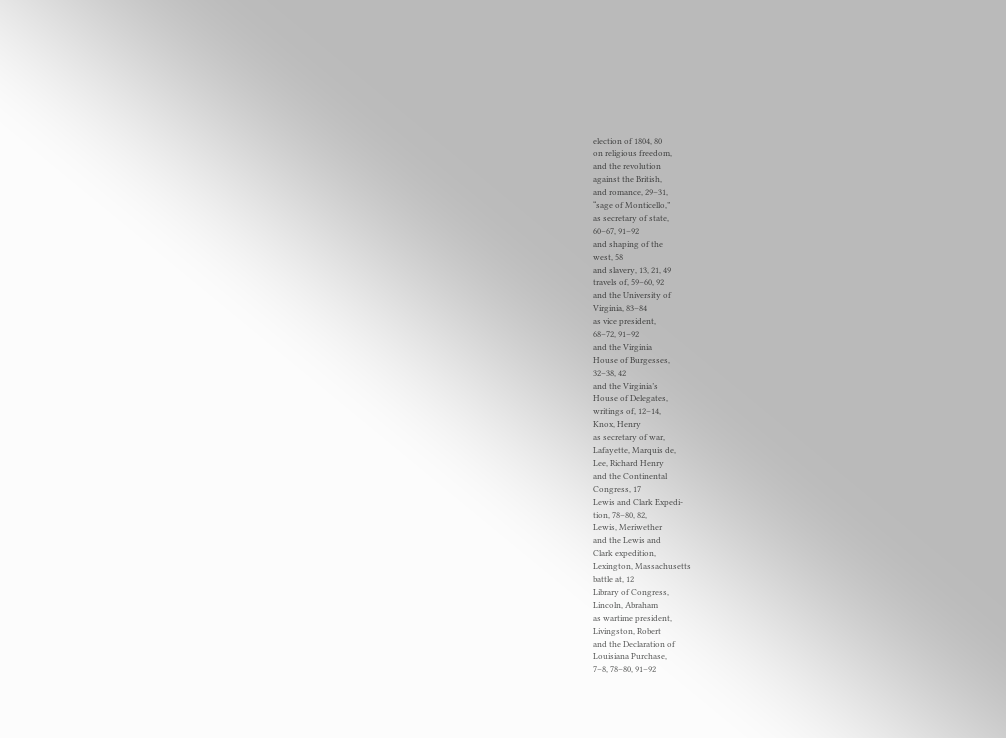election of 1804, 80
on religious freedom,
and the revolution
against the British,
and romance, 29–31,
“sage of Monticello,”
as secretary of state,
60–67, 91–92
and shaping of the
west, 58
and slavery, 13, 21, 49
travels of, 59–60, 92
and the University of
Virginia, 83–84
as vice president,
68–72, 91–92
and the Virginia
House of Burgesses,
32–38, 42
and the Virginia’s
House of Delegates,
writings of, 12–14,
Knox, Henry
as secretary of war,
Lafayette, Marquis de,
Lee, Richard Henry
and the Continental
Congress, 17
Lewis and Clark Expedi-
tion, 78–80, 82,
Lewis, Meriwether
and the Lewis and
Clark expedition,
Lexington, Massachusetts
battle at, 12
Library of Congress,
Lincoln, Abraham
as wartime president,
Livingston, Robert
and the Declaration of
Louisiana Purchase,
7–8, 78–80, 91–92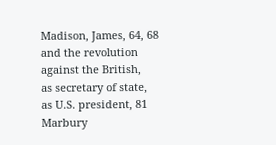Madison, James, 64, 68
and the revolution
against the British,
as secretary of state,
as U.S. president, 81
Marbury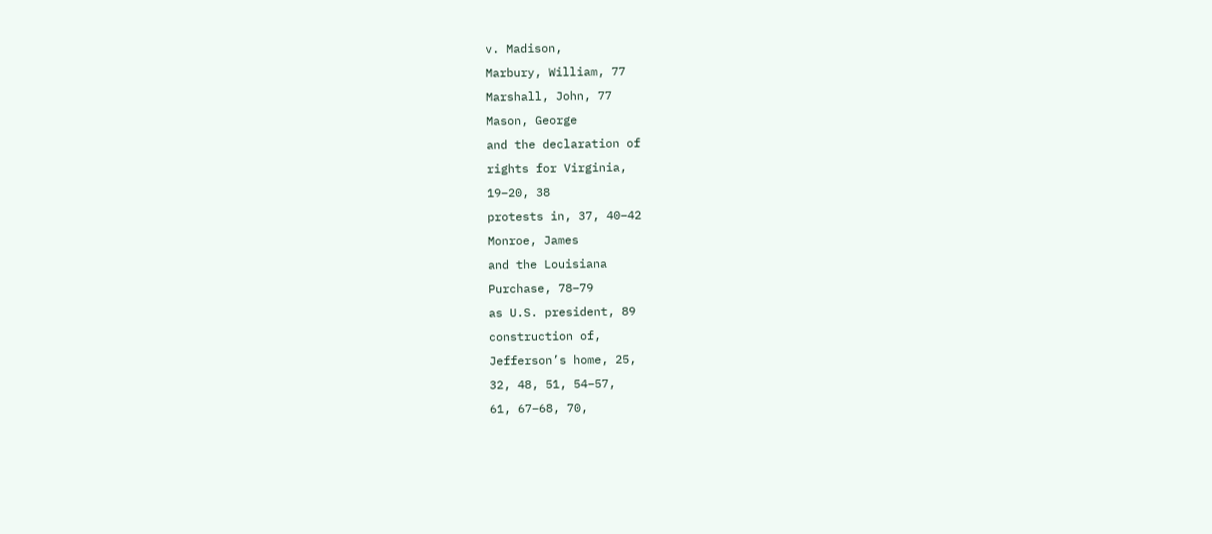v. Madison,
Marbury, William, 77
Marshall, John, 77
Mason, George
and the declaration of
rights for Virginia,
19–20, 38
protests in, 37, 40–42
Monroe, James
and the Louisiana
Purchase, 78–79
as U.S. president, 89
construction of,
Jefferson’s home, 25,
32, 48, 51, 54–57,
61, 67–68, 70,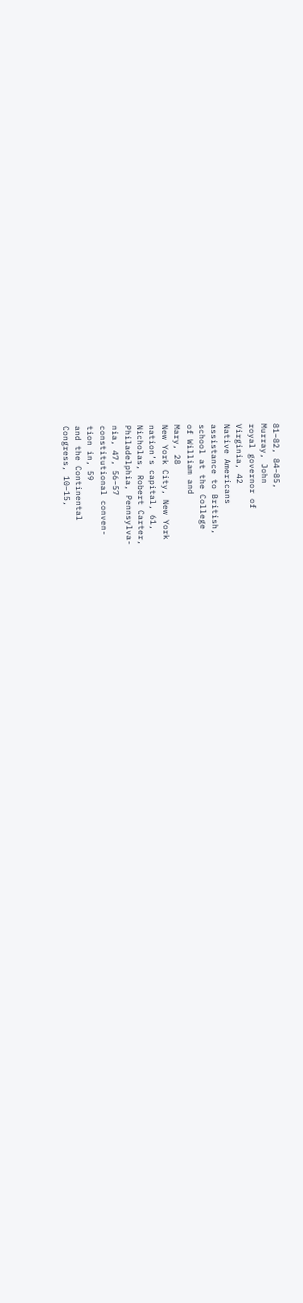81–82, 84–85,
Murray, John
royal governor of
Virginia, 42
Native Americans
assistance to British,
school at the College
of William and
Mary, 28
New York City, New York
nation’s capital, 61,
Nicholas, Robert Carter,
Philadelphia, Pennsylva-
nia, 47, 56–57
constitutional conven-
tion in, 59
and the Continental
Congress, 10–15,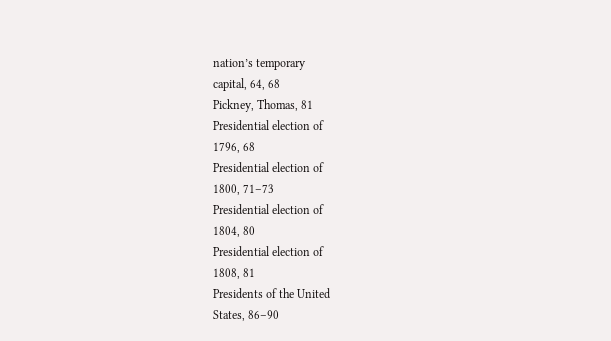nation’s temporary
capital, 64, 68
Pickney, Thomas, 81
Presidential election of
1796, 68
Presidential election of
1800, 71–73
Presidential election of
1804, 80
Presidential election of
1808, 81
Presidents of the United
States, 86–90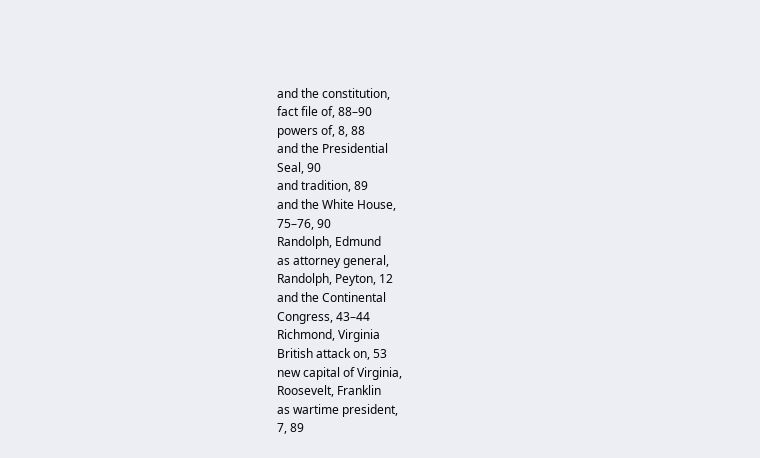and the constitution,
fact file of, 88–90
powers of, 8, 88
and the Presidential
Seal, 90
and tradition, 89
and the White House,
75–76, 90
Randolph, Edmund
as attorney general,
Randolph, Peyton, 12
and the Continental
Congress, 43–44
Richmond, Virginia
British attack on, 53
new capital of Virginia,
Roosevelt, Franklin
as wartime president,
7, 89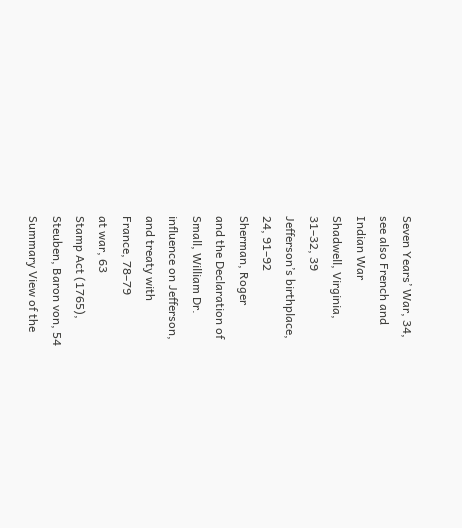Seven Years’ War, 34,
see also French and
Indian War
Shadwell, Virginia,
31–32, 39
Jefferson’s birthplace,
24, 91–92
Sherman, Roger
and the Declaration of
Small, William Dr.
influence on Jefferson,
and treaty with
France, 78–79
at war, 63
Stamp Act (1765),
Steuben, Baron von, 54
Summary View of the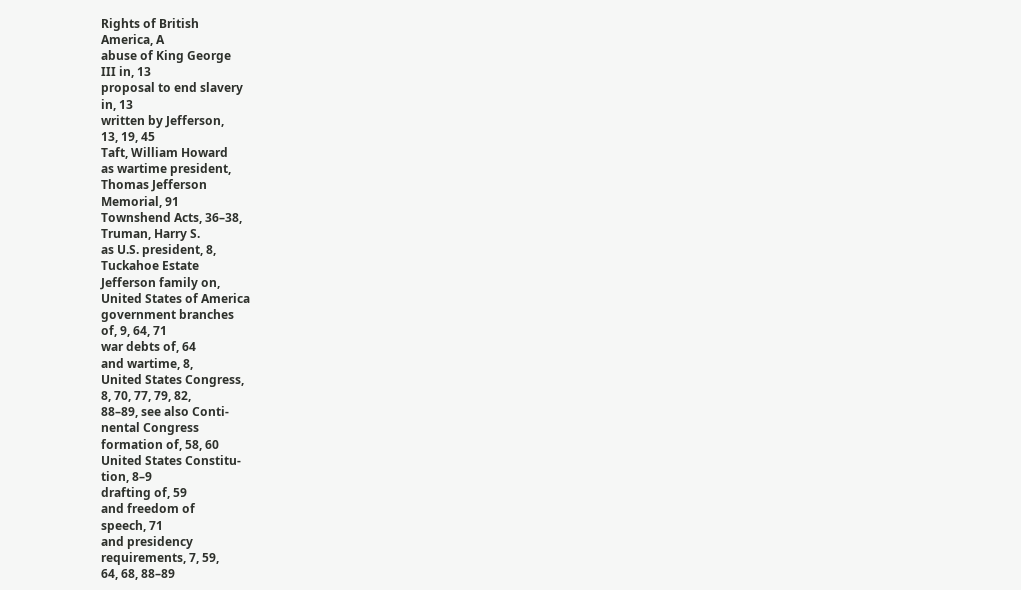Rights of British
America, A
abuse of King George
III in, 13
proposal to end slavery
in, 13
written by Jefferson,
13, 19, 45
Taft, William Howard
as wartime president,
Thomas Jefferson
Memorial, 91
Townshend Acts, 36–38,
Truman, Harry S.
as U.S. president, 8,
Tuckahoe Estate
Jefferson family on,
United States of America
government branches
of, 9, 64, 71
war debts of, 64
and wartime, 8,
United States Congress,
8, 70, 77, 79, 82,
88–89, see also Conti-
nental Congress
formation of, 58, 60
United States Constitu-
tion, 8–9
drafting of, 59
and freedom of
speech, 71
and presidency
requirements, 7, 59,
64, 68, 88–89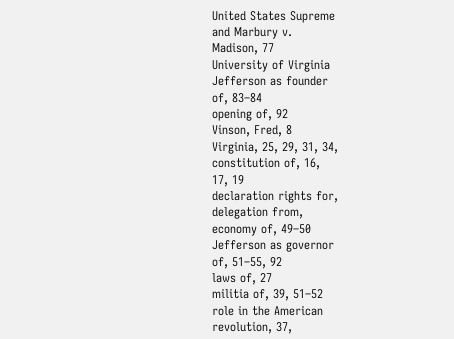United States Supreme
and Marbury v.
Madison, 77
University of Virginia
Jefferson as founder
of, 83–84
opening of, 92
Vinson, Fred, 8
Virginia, 25, 29, 31, 34,
constitution of, 16,
17, 19
declaration rights for,
delegation from,
economy of, 49–50
Jefferson as governor
of, 51–55, 92
laws of, 27
militia of, 39, 51–52
role in the American
revolution, 37,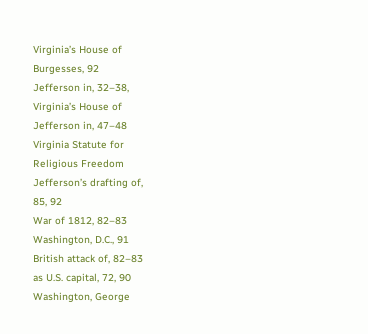Virginia’s House of
Burgesses, 92
Jefferson in, 32–38,
Virginia’s House of
Jefferson in, 47–48
Virginia Statute for
Religious Freedom
Jefferson’s drafting of,
85, 92
War of 1812, 82–83
Washington, D.C., 91
British attack of, 82–83
as U.S. capital, 72, 90
Washington, George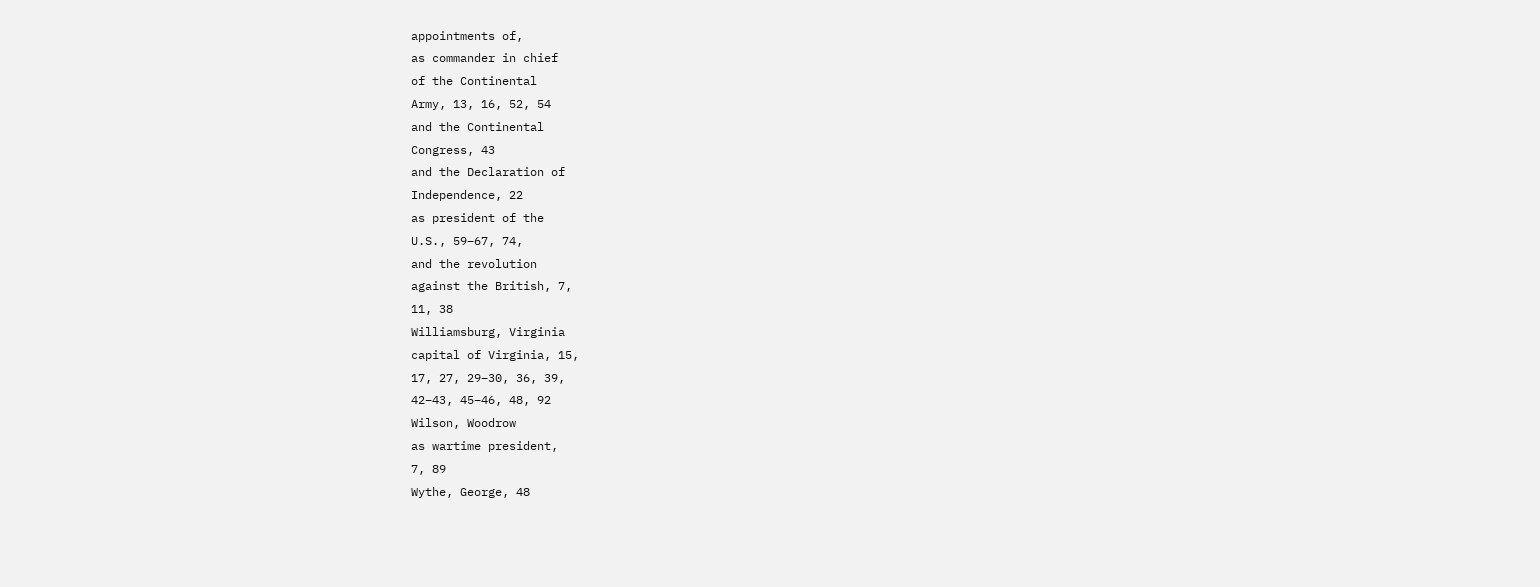appointments of,
as commander in chief
of the Continental
Army, 13, 16, 52, 54
and the Continental
Congress, 43
and the Declaration of
Independence, 22
as president of the
U.S., 59–67, 74,
and the revolution
against the British, 7,
11, 38
Williamsburg, Virginia
capital of Virginia, 15,
17, 27, 29–30, 36, 39,
42–43, 45–46, 48, 92
Wilson, Woodrow
as wartime president,
7, 89
Wythe, George, 48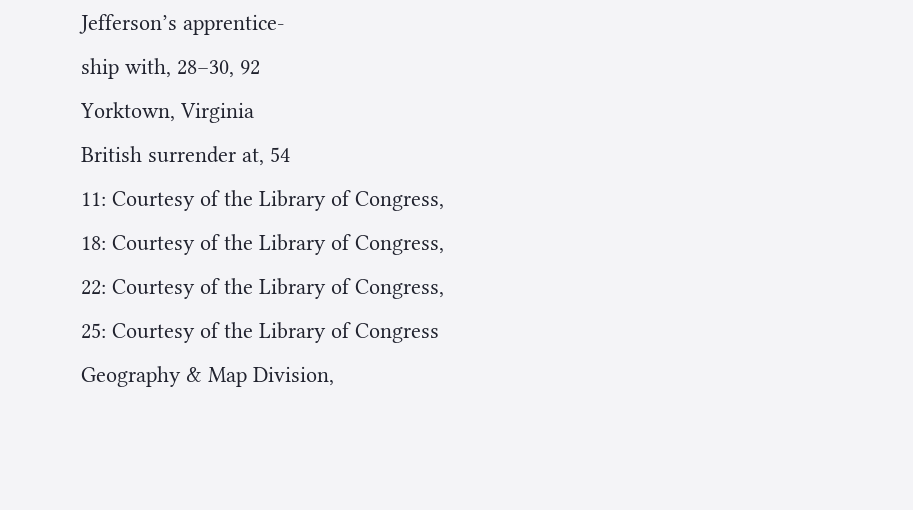Jefferson’s apprentice-
ship with, 28–30, 92
Yorktown, Virginia
British surrender at, 54
11: Courtesy of the Library of Congress,
18: Courtesy of the Library of Congress,
22: Courtesy of the Library of Congress,
25: Courtesy of the Library of Congress
Geography & Map Division,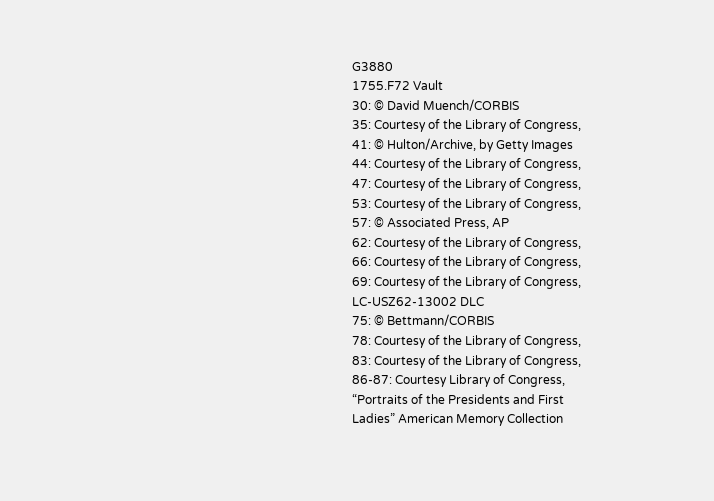G3880
1755.F72 Vault
30: © David Muench/CORBIS
35: Courtesy of the Library of Congress,
41: © Hulton/Archive, by Getty Images
44: Courtesy of the Library of Congress,
47: Courtesy of the Library of Congress,
53: Courtesy of the Library of Congress,
57: © Associated Press, AP
62: Courtesy of the Library of Congress,
66: Courtesy of the Library of Congress,
69: Courtesy of the Library of Congress,
LC-USZ62-13002 DLC
75: © Bettmann/CORBIS
78: Courtesy of the Library of Congress,
83: Courtesy of the Library of Congress,
86-87: Courtesy Library of Congress,
“Portraits of the Presidents and First
Ladies” American Memory Collection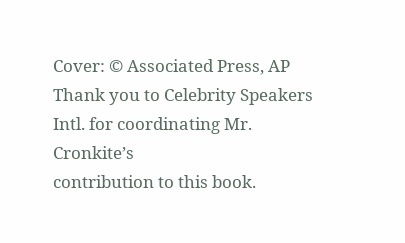Cover: © Associated Press, AP
Thank you to Celebrity Speakers Intl. for coordinating Mr. Cronkite’s
contribution to this book.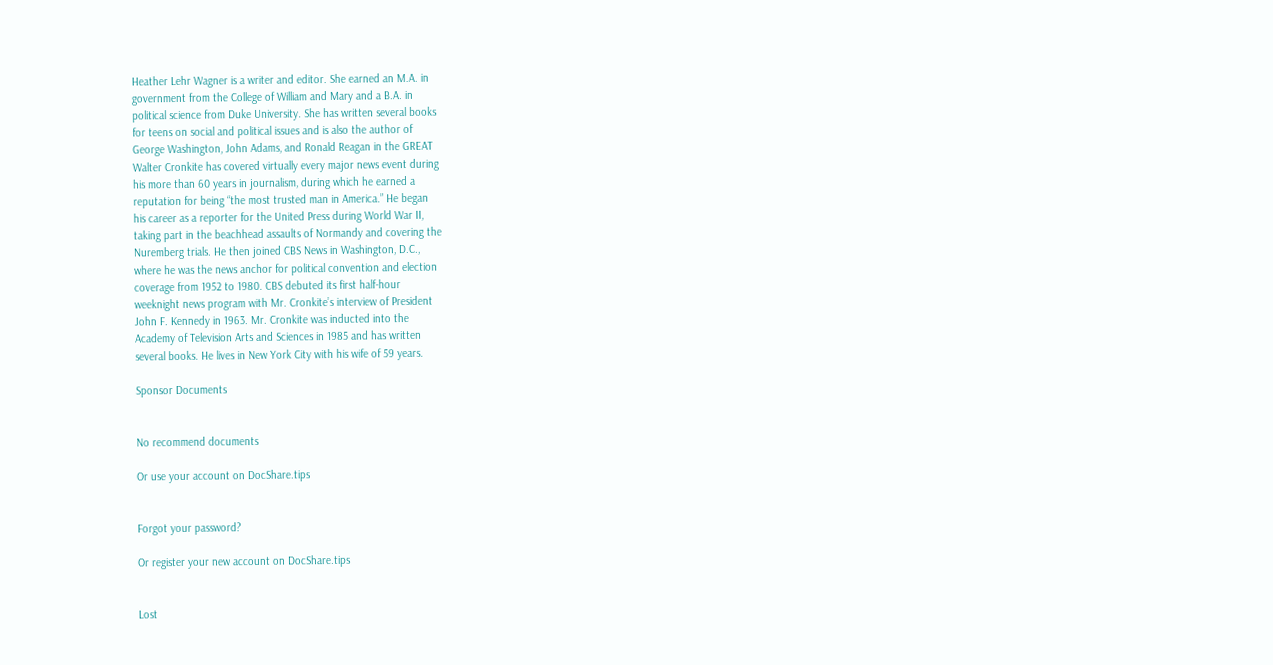Heather Lehr Wagner is a writer and editor. She earned an M.A. in
government from the College of William and Mary and a B.A. in
political science from Duke University. She has written several books
for teens on social and political issues and is also the author of
George Washington, John Adams, and Ronald Reagan in the GREAT
Walter Cronkite has covered virtually every major news event during
his more than 60 years in journalism, during which he earned a
reputation for being “the most trusted man in America.” He began
his career as a reporter for the United Press during World War II,
taking part in the beachhead assaults of Normandy and covering the
Nuremberg trials. He then joined CBS News in Washington, D.C.,
where he was the news anchor for political convention and election
coverage from 1952 to 1980. CBS debuted its first half-hour
weeknight news program with Mr. Cronkite’s interview of President
John F. Kennedy in 1963. Mr. Cronkite was inducted into the
Academy of Television Arts and Sciences in 1985 and has written
several books. He lives in New York City with his wife of 59 years.

Sponsor Documents


No recommend documents

Or use your account on DocShare.tips


Forgot your password?

Or register your new account on DocShare.tips


Lost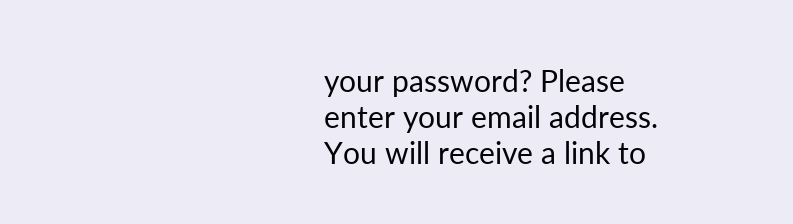your password? Please enter your email address. You will receive a link to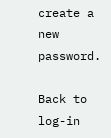create a new password.

Back to log-in